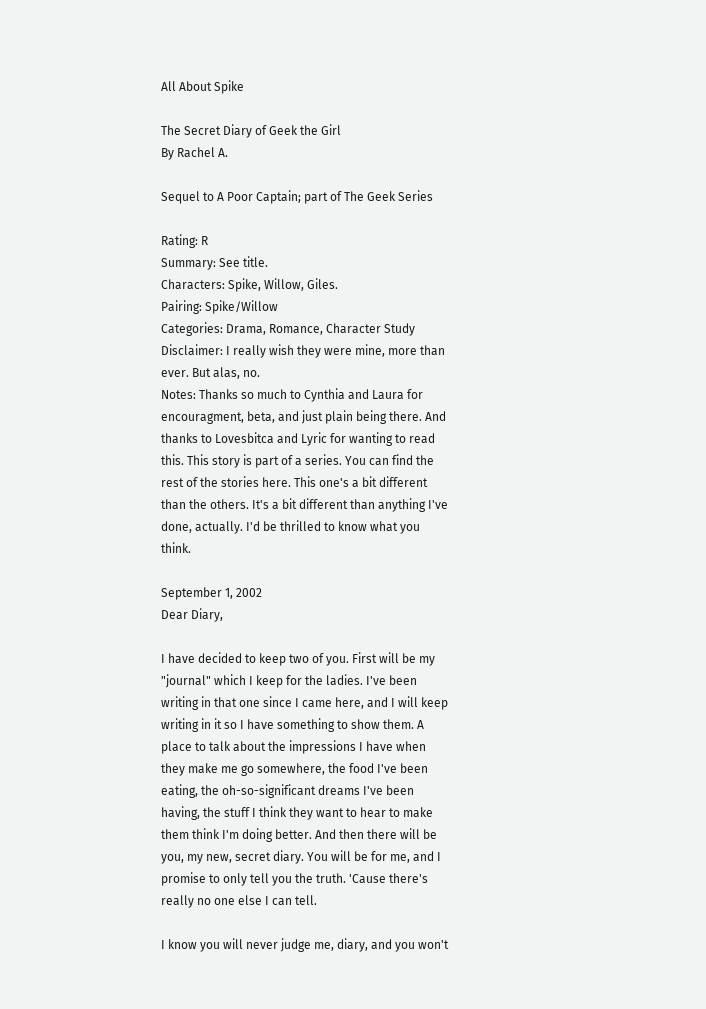All About Spike

The Secret Diary of Geek the Girl
By Rachel A.

Sequel to A Poor Captain; part of The Geek Series

Rating: R
Summary: See title.
Characters: Spike, Willow, Giles.
Pairing: Spike/Willow
Categories: Drama, Romance, Character Study
Disclaimer: I really wish they were mine, more than ever. But alas, no.
Notes: Thanks so much to Cynthia and Laura for encouragment, beta, and just plain being there. And thanks to Lovesbitca and Lyric for wanting to read this. This story is part of a series. You can find the rest of the stories here. This one's a bit different than the others. It's a bit different than anything I've done, actually. I'd be thrilled to know what you think.

September 1, 2002
Dear Diary,

I have decided to keep two of you. First will be my "journal" which I keep for the ladies. I've been writing in that one since I came here, and I will keep writing in it so I have something to show them. A place to talk about the impressions I have when they make me go somewhere, the food I've been eating, the oh-so-significant dreams I've been having, the stuff I think they want to hear to make them think I'm doing better. And then there will be you, my new, secret diary. You will be for me, and I promise to only tell you the truth. 'Cause there's really no one else I can tell.

I know you will never judge me, diary, and you won't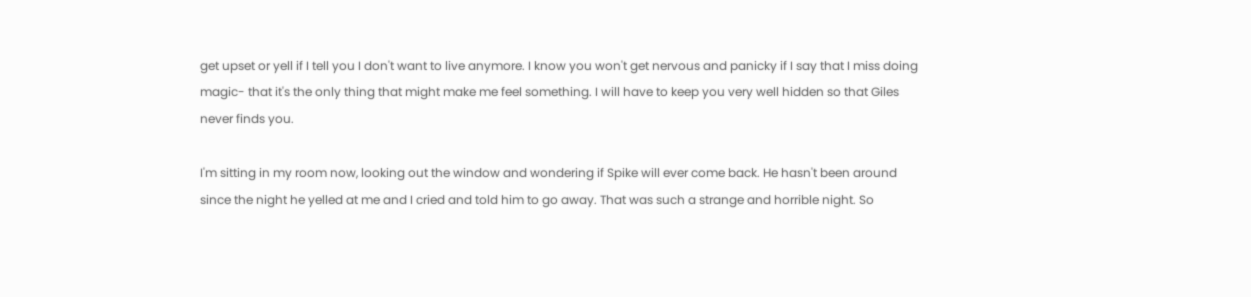get upset or yell if I tell you I don't want to live anymore. I know you won't get nervous and panicky if I say that I miss doing magic- that it's the only thing that might make me feel something. I will have to keep you very well hidden so that Giles never finds you.

I'm sitting in my room now, looking out the window and wondering if Spike will ever come back. He hasn't been around since the night he yelled at me and I cried and told him to go away. That was such a strange and horrible night. So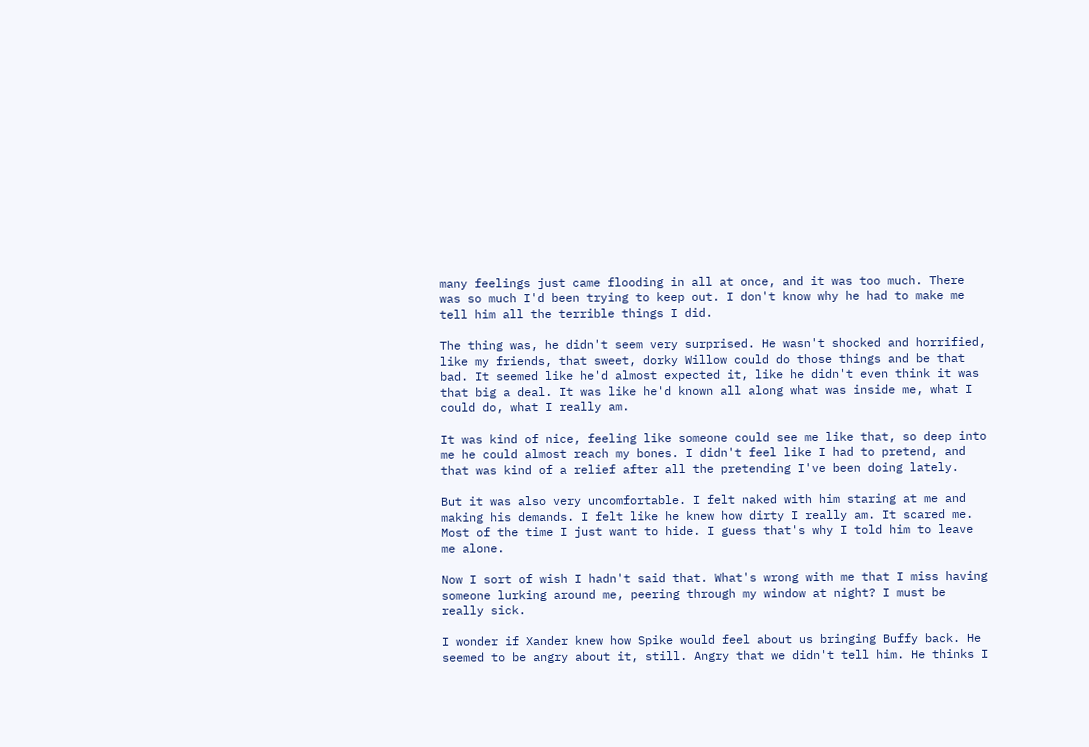many feelings just came flooding in all at once, and it was too much. There was so much I'd been trying to keep out. I don't know why he had to make me tell him all the terrible things I did.

The thing was, he didn't seem very surprised. He wasn't shocked and horrified, like my friends, that sweet, dorky Willow could do those things and be that bad. It seemed like he'd almost expected it, like he didn't even think it was that big a deal. It was like he'd known all along what was inside me, what I could do, what I really am.

It was kind of nice, feeling like someone could see me like that, so deep into me he could almost reach my bones. I didn't feel like I had to pretend, and that was kind of a relief after all the pretending I've been doing lately.

But it was also very uncomfortable. I felt naked with him staring at me and making his demands. I felt like he knew how dirty I really am. It scared me. Most of the time I just want to hide. I guess that's why I told him to leave me alone.

Now I sort of wish I hadn't said that. What's wrong with me that I miss having someone lurking around me, peering through my window at night? I must be really sick.

I wonder if Xander knew how Spike would feel about us bringing Buffy back. He seemed to be angry about it, still. Angry that we didn't tell him. He thinks I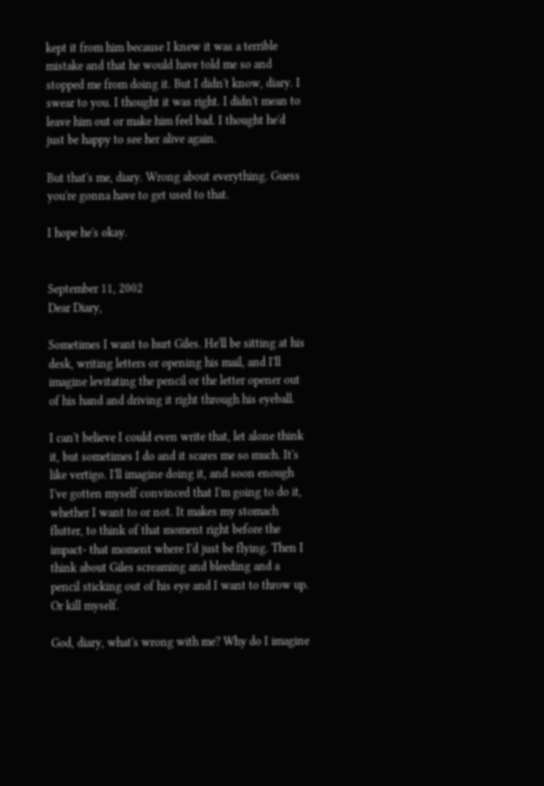kept it from him because I knew it was a terrible mistake and that he would have told me so and stopped me from doing it. But I didn't know, diary. I swear to you. I thought it was right. I didn't mean to leave him out or make him feel bad. I thought he'd just be happy to see her alive again.

But that's me, diary. Wrong about everything. Guess you're gonna have to get used to that.

I hope he's okay.


September 11, 2002
Dear Diary,

Sometimes I want to hurt Giles. He'll be sitting at his desk, writing letters or opening his mail, and I'll imagine levitating the pencil or the letter opener out of his hand and driving it right through his eyeball.

I can't believe I could even write that, let alone think it, but sometimes I do and it scares me so much. It's like vertigo. I'll imagine doing it, and soon enough I've gotten myself convinced that I'm going to do it, whether I want to or not. It makes my stomach flutter, to think of that moment right before the impact- that moment where I'd just be flying. Then I think about Giles screaming and bleeding and a pencil sticking out of his eye and I want to throw up. Or kill myself.

God, diary, what's wrong with me? Why do I imagine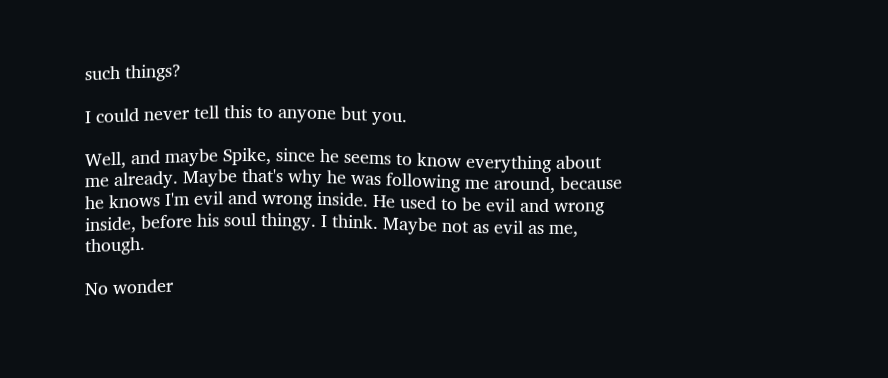such things?

I could never tell this to anyone but you.

Well, and maybe Spike, since he seems to know everything about me already. Maybe that's why he was following me around, because he knows I'm evil and wrong inside. He used to be evil and wrong inside, before his soul thingy. I think. Maybe not as evil as me, though.

No wonder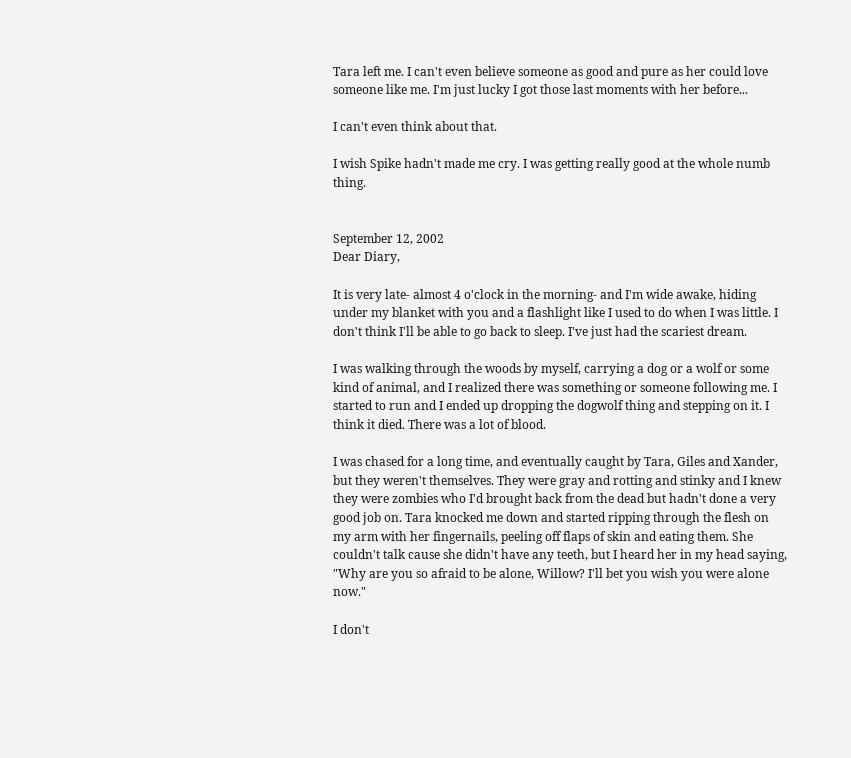Tara left me. I can't even believe someone as good and pure as her could love someone like me. I'm just lucky I got those last moments with her before...

I can't even think about that.

I wish Spike hadn't made me cry. I was getting really good at the whole numb thing.


September 12, 2002
Dear Diary,

It is very late- almost 4 o'clock in the morning- and I'm wide awake, hiding under my blanket with you and a flashlight like I used to do when I was little. I don't think I'll be able to go back to sleep. I've just had the scariest dream.

I was walking through the woods by myself, carrying a dog or a wolf or some kind of animal, and I realized there was something or someone following me. I started to run and I ended up dropping the dogwolf thing and stepping on it. I think it died. There was a lot of blood.

I was chased for a long time, and eventually caught by Tara, Giles and Xander, but they weren't themselves. They were gray and rotting and stinky and I knew they were zombies who I'd brought back from the dead but hadn't done a very good job on. Tara knocked me down and started ripping through the flesh on my arm with her fingernails, peeling off flaps of skin and eating them. She couldn't talk cause she didn't have any teeth, but I heard her in my head saying, "Why are you so afraid to be alone, Willow? I'll bet you wish you were alone now."

I don't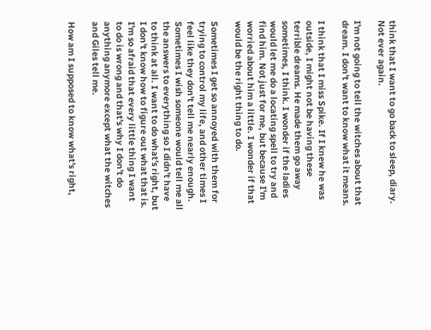think that I want to go back to sleep, diary. Not ever again.

I'm not going to tell the witches about that dream. I don't want to know what it means.

I think that I miss Spike. If I knew he was outside, I might not be having these terrible dreams. He made them go away sometimes, I think. I wonder if the ladies would let me do a locating spell to try and find him. Not just for me, but because I'm worried about him a little. I wonder if that would be the right thing to do.

Sometimes I get so annoyed with them for trying to control my life, and other times I feel like they don't tell me nearly enough. Sometimes I wish someone would tell me all the answers to everything so I didn't have to think at all. I want to do what's right, but I don't know how to figure out what that is. I'm so afraid that every little thing I want to do is wrong and that's why I don't do anything anymore except what the witches and Giles tell me.

How am I supposed to know what's right,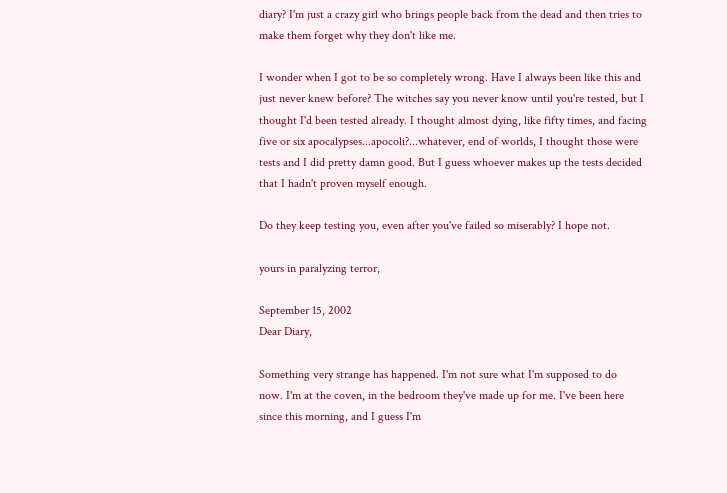diary? I'm just a crazy girl who brings people back from the dead and then tries to make them forget why they don't like me.

I wonder when I got to be so completely wrong. Have I always been like this and just never knew before? The witches say you never know until you're tested, but I thought I'd been tested already. I thought almost dying, like fifty times, and facing five or six apocalypses...apocoli?...whatever, end of worlds, I thought those were tests and I did pretty damn good. But I guess whoever makes up the tests decided that I hadn't proven myself enough.

Do they keep testing you, even after you've failed so miserably? I hope not.

yours in paralyzing terror,

September 15, 2002
Dear Diary,

Something very strange has happened. I'm not sure what I'm supposed to do
now. I'm at the coven, in the bedroom they've made up for me. I've been here
since this morning, and I guess I'm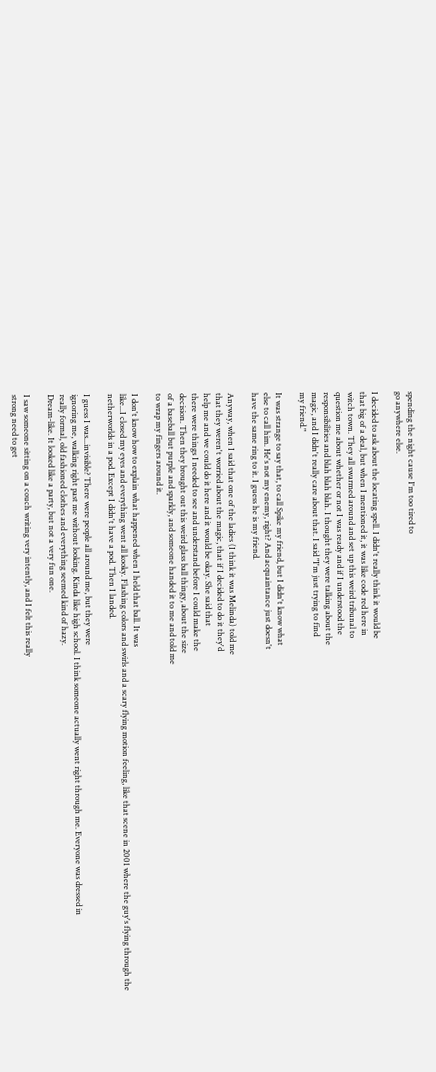spending the night cause I'm too tired to
go anywhere else.

I decided to ask about the locating spell. I didn't really think it would be
that big of a deal, but when I mentioned it, it was like code red here in
witch town. They all swarmed around and set up this weird tribunal to
question me about whether or not I was ready and if I understood the
responsibilities and blah blah blah. I thought they were talking about the
magic, and I didn't really care about that. I said "I'm just trying to find
my friend."

It was strange to say that, to call Spike my friend, but I didn't know what
else to call him. He's not my enemy, right? And acquaintance just doesn't
have the same ring to it. I guess he is my friend.

Anyway, when I said that one of the ladies (I think it was Melinda) told me
that they weren't worried about the magic, that if I decided to do it they'd
help me and we could do it here and it would be okay. She said that
there were things I needed to see and understand before I could make the
decision. Then they brought out this weird glass ball thingy, about the size
of a baseball but purple and sparkly, and someone handed it to me and told me
to wrap my fingers around it.

I don't know how to explain what happened when I held that ball. It was
like...I closed my eyes and everything went all kooky. Flashing colors and swirls and a scary flying motion feeling, like that scene in 2001 where the guy's flying through the netherworlds in a pod. Except I didn't have a pod. Then I landed.

I guess I was...invisible? There were people all around me, but they were
ignoring me, walking right past me without looking. Kinda like high school. I think someone actually went right through me. Everyone was dressed in
really formal, old fashioned clothes and everything seemed kind of hazy.
Dream-like. It looked like a party, but not a very fun one.

I saw someone sitting on a couch writing very intently, and I felt this really
strong need to get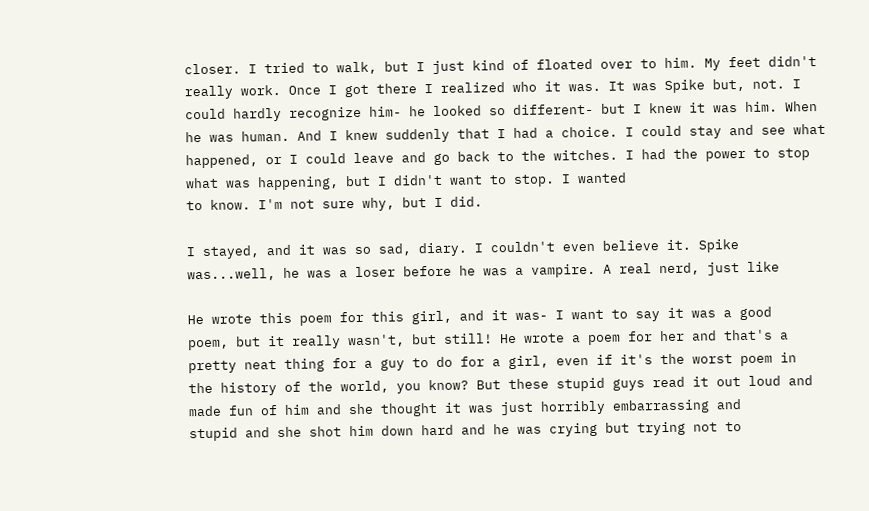closer. I tried to walk, but I just kind of floated over to him. My feet didn't really work. Once I got there I realized who it was. It was Spike but, not. I could hardly recognize him- he looked so different- but I knew it was him. When he was human. And I knew suddenly that I had a choice. I could stay and see what happened, or I could leave and go back to the witches. I had the power to stop what was happening, but I didn't want to stop. I wanted
to know. I'm not sure why, but I did.

I stayed, and it was so sad, diary. I couldn't even believe it. Spike
was...well, he was a loser before he was a vampire. A real nerd, just like

He wrote this poem for this girl, and it was- I want to say it was a good
poem, but it really wasn't, but still! He wrote a poem for her and that's a
pretty neat thing for a guy to do for a girl, even if it's the worst poem in
the history of the world, you know? But these stupid guys read it out loud and made fun of him and she thought it was just horribly embarrassing and
stupid and she shot him down hard and he was crying but trying not to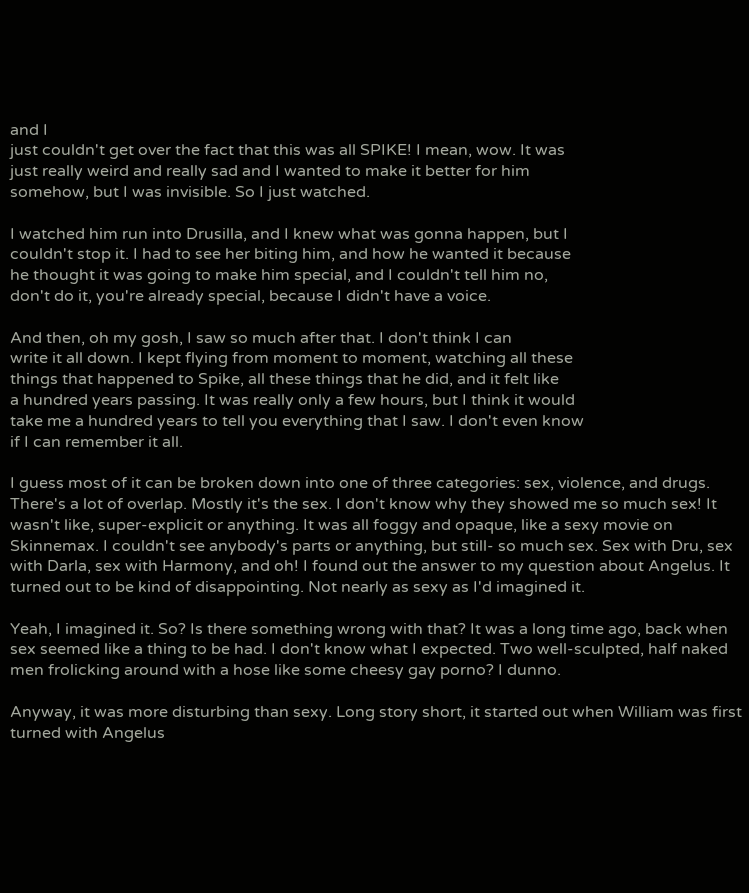and I
just couldn't get over the fact that this was all SPIKE! I mean, wow. It was
just really weird and really sad and I wanted to make it better for him
somehow, but I was invisible. So I just watched.

I watched him run into Drusilla, and I knew what was gonna happen, but I
couldn't stop it. I had to see her biting him, and how he wanted it because
he thought it was going to make him special, and I couldn't tell him no,
don't do it, you're already special, because I didn't have a voice.

And then, oh my gosh, I saw so much after that. I don't think I can
write it all down. I kept flying from moment to moment, watching all these
things that happened to Spike, all these things that he did, and it felt like
a hundred years passing. It was really only a few hours, but I think it would
take me a hundred years to tell you everything that I saw. I don't even know
if I can remember it all.

I guess most of it can be broken down into one of three categories: sex, violence, and drugs. There's a lot of overlap. Mostly it's the sex. I don't know why they showed me so much sex! It wasn't like, super-explicit or anything. It was all foggy and opaque, like a sexy movie on Skinnemax. I couldn't see anybody's parts or anything, but still- so much sex. Sex with Dru, sex with Darla, sex with Harmony, and oh! I found out the answer to my question about Angelus. It turned out to be kind of disappointing. Not nearly as sexy as I'd imagined it.

Yeah, I imagined it. So? Is there something wrong with that? It was a long time ago, back when sex seemed like a thing to be had. I don't know what I expected. Two well-sculpted, half naked men frolicking around with a hose like some cheesy gay porno? I dunno.

Anyway, it was more disturbing than sexy. Long story short, it started out when William was first turned with Angelus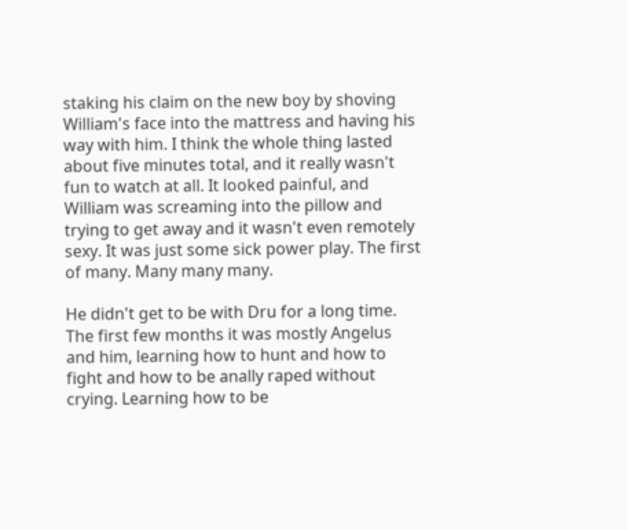staking his claim on the new boy by shoving William's face into the mattress and having his way with him. I think the whole thing lasted about five minutes total, and it really wasn't fun to watch at all. It looked painful, and William was screaming into the pillow and trying to get away and it wasn't even remotely sexy. It was just some sick power play. The first of many. Many many many.

He didn't get to be with Dru for a long time. The first few months it was mostly Angelus and him, learning how to hunt and how to fight and how to be anally raped without crying. Learning how to be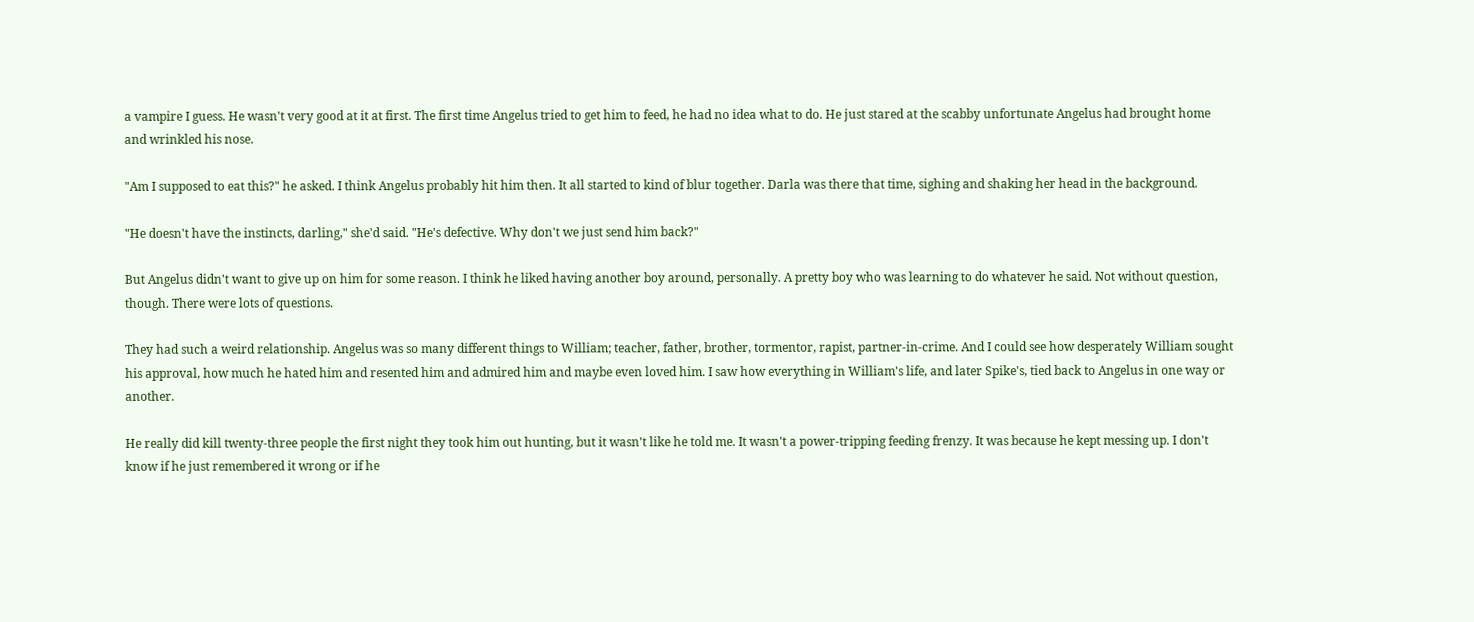a vampire I guess. He wasn't very good at it at first. The first time Angelus tried to get him to feed, he had no idea what to do. He just stared at the scabby unfortunate Angelus had brought home and wrinkled his nose.

"Am I supposed to eat this?" he asked. I think Angelus probably hit him then. It all started to kind of blur together. Darla was there that time, sighing and shaking her head in the background.

"He doesn't have the instincts, darling," she'd said. "He's defective. Why don't we just send him back?"

But Angelus didn't want to give up on him for some reason. I think he liked having another boy around, personally. A pretty boy who was learning to do whatever he said. Not without question, though. There were lots of questions.

They had such a weird relationship. Angelus was so many different things to William; teacher, father, brother, tormentor, rapist, partner-in-crime. And I could see how desperately William sought his approval, how much he hated him and resented him and admired him and maybe even loved him. I saw how everything in William's life, and later Spike's, tied back to Angelus in one way or another.

He really did kill twenty-three people the first night they took him out hunting, but it wasn't like he told me. It wasn't a power-tripping feeding frenzy. It was because he kept messing up. I don't know if he just remembered it wrong or if he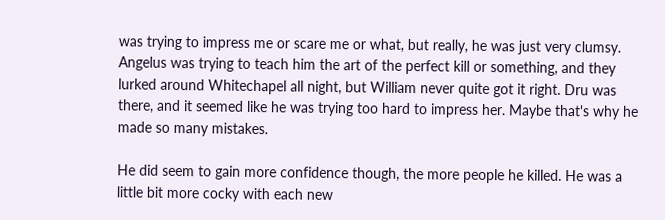was trying to impress me or scare me or what, but really, he was just very clumsy. Angelus was trying to teach him the art of the perfect kill or something, and they lurked around Whitechapel all night, but William never quite got it right. Dru was there, and it seemed like he was trying too hard to impress her. Maybe that's why he made so many mistakes.

He did seem to gain more confidence though, the more people he killed. He was a little bit more cocky with each new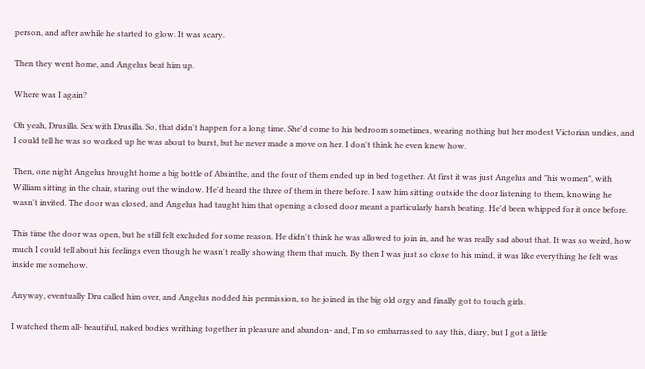person, and after awhile he started to glow. It was scary.

Then they went home, and Angelus beat him up.

Where was I again?

Oh yeah, Drusilla. Sex with Drusilla. So, that didn't happen for a long time. She'd come to his bedroom sometimes, wearing nothing but her modest Victorian undies, and I could tell he was so worked up he was about to burst, but he never made a move on her. I don't think he even knew how.

Then, one night Angelus brought home a big bottle of Absinthe, and the four of them ended up in bed together. At first it was just Angelus and "his women", with William sitting in the chair, staring out the window. He'd heard the three of them in there before. I saw him sitting outside the door listening to them, knowing he wasn't invited. The door was closed, and Angelus had taught him that opening a closed door meant a particularly harsh beating. He'd been whipped for it once before.

This time the door was open, but he still felt excluded for some reason. He didn't think he was allowed to join in, and he was really sad about that. It was so weird, how much I could tell about his feelings even though he wasn't really showing them that much. By then I was just so close to his mind, it was like everything he felt was inside me somehow.

Anyway, eventually Dru called him over, and Angelus nodded his permission, so he joined in the big old orgy and finally got to touch girls.

I watched them all- beautiful, naked bodies writhing together in pleasure and abandon- and, I'm so embarrassed to say this, diary, but I got a little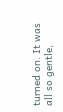turned on. It was all so gentle,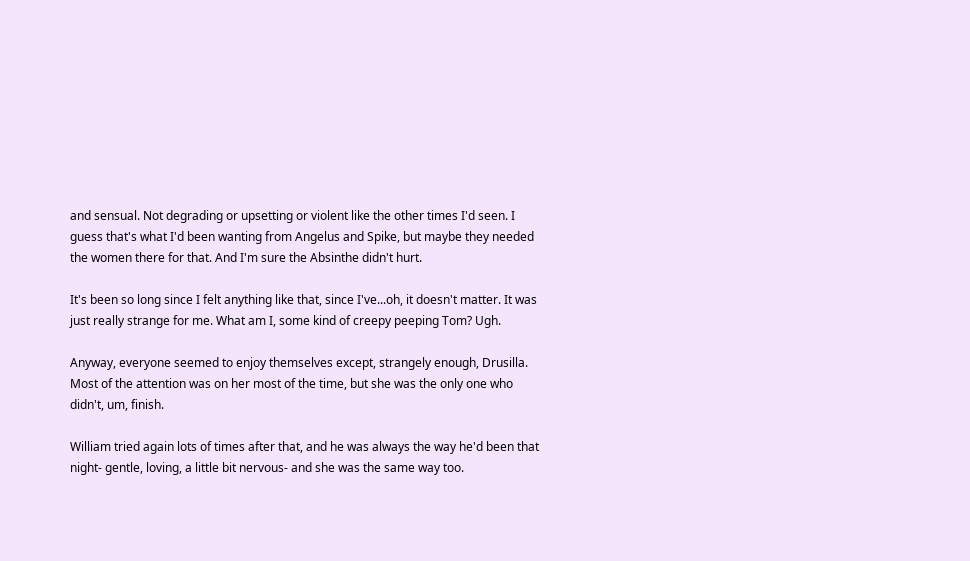and sensual. Not degrading or upsetting or violent like the other times I'd seen. I guess that's what I'd been wanting from Angelus and Spike, but maybe they needed the women there for that. And I'm sure the Absinthe didn't hurt.

It's been so long since I felt anything like that, since I've...oh, it doesn't matter. It was just really strange for me. What am I, some kind of creepy peeping Tom? Ugh.

Anyway, everyone seemed to enjoy themselves except, strangely enough, Drusilla. Most of the attention was on her most of the time, but she was the only one who didn't, um, finish.

William tried again lots of times after that, and he was always the way he'd been that night- gentle, loving, a little bit nervous- and she was the same way too.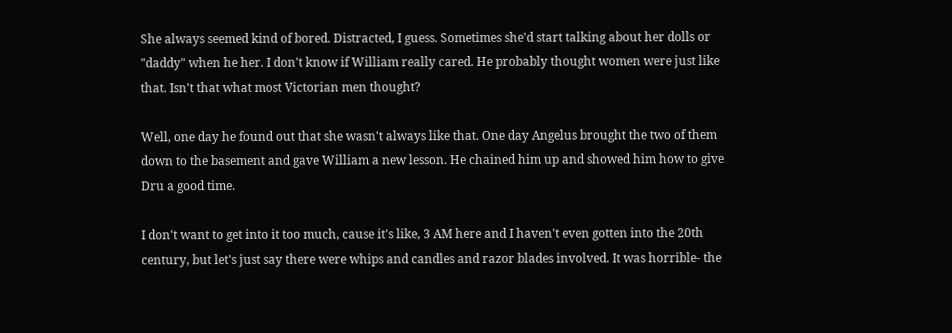She always seemed kind of bored. Distracted, I guess. Sometimes she'd start talking about her dolls or "daddy" when he her. I don't know if William really cared. He probably thought women were just like that. Isn't that what most Victorian men thought?

Well, one day he found out that she wasn't always like that. One day Angelus brought the two of them down to the basement and gave William a new lesson. He chained him up and showed him how to give Dru a good time.

I don't want to get into it too much, cause it's like, 3 AM here and I haven't even gotten into the 20th century, but let's just say there were whips and candles and razor blades involved. It was horrible- the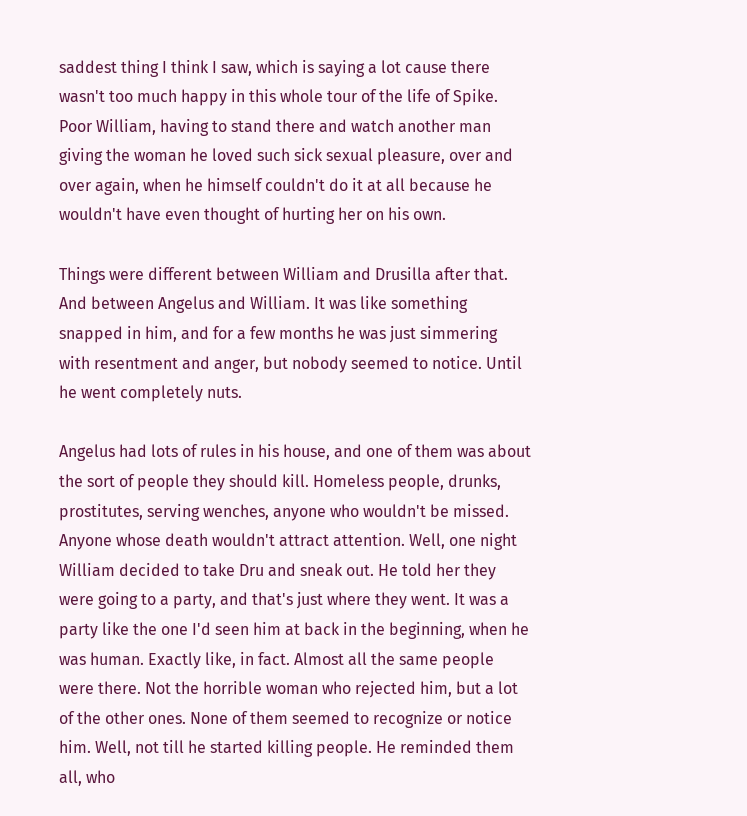saddest thing I think I saw, which is saying a lot cause there wasn't too much happy in this whole tour of the life of Spike. Poor William, having to stand there and watch another man giving the woman he loved such sick sexual pleasure, over and over again, when he himself couldn't do it at all because he wouldn't have even thought of hurting her on his own.

Things were different between William and Drusilla after that. And between Angelus and William. It was like something snapped in him, and for a few months he was just simmering with resentment and anger, but nobody seemed to notice. Until he went completely nuts.

Angelus had lots of rules in his house, and one of them was about the sort of people they should kill. Homeless people, drunks, prostitutes, serving wenches, anyone who wouldn't be missed. Anyone whose death wouldn't attract attention. Well, one night William decided to take Dru and sneak out. He told her they were going to a party, and that's just where they went. It was a party like the one I'd seen him at back in the beginning, when he was human. Exactly like, in fact. Almost all the same people were there. Not the horrible woman who rejected him, but a lot of the other ones. None of them seemed to recognize or notice him. Well, not till he started killing people. He reminded them all, who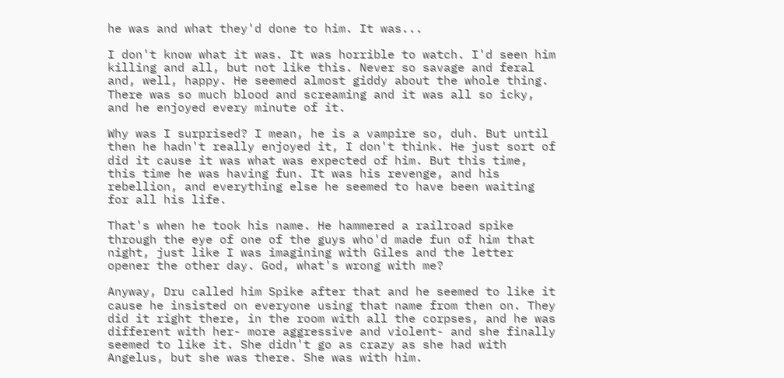he was and what they'd done to him. It was...

I don't know what it was. It was horrible to watch. I'd seen him killing and all, but not like this. Never so savage and feral and, well, happy. He seemed almost giddy about the whole thing. There was so much blood and screaming and it was all so icky, and he enjoyed every minute of it.

Why was I surprised? I mean, he is a vampire so, duh. But until then he hadn't really enjoyed it, I don't think. He just sort of did it cause it was what was expected of him. But this time, this time he was having fun. It was his revenge, and his rebellion, and everything else he seemed to have been waiting for all his life.

That's when he took his name. He hammered a railroad spike through the eye of one of the guys who'd made fun of him that night, just like I was imagining with Giles and the letter opener the other day. God, what's wrong with me?

Anyway, Dru called him Spike after that and he seemed to like it cause he insisted on everyone using that name from then on. They did it right there, in the room with all the corpses, and he was different with her- more aggressive and violent- and she finally seemed to like it. She didn't go as crazy as she had with Angelus, but she was there. She was with him.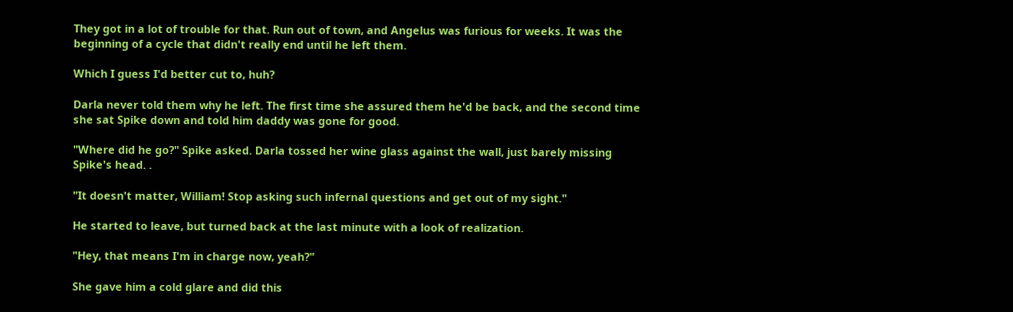They got in a lot of trouble for that. Run out of town, and Angelus was furious for weeks. It was the beginning of a cycle that didn't really end until he left them.

Which I guess I'd better cut to, huh?

Darla never told them why he left. The first time she assured them he'd be back, and the second time she sat Spike down and told him daddy was gone for good.

"Where did he go?" Spike asked. Darla tossed her wine glass against the wall, just barely missing Spike's head. .

"It doesn't matter, William! Stop asking such infernal questions and get out of my sight."

He started to leave, but turned back at the last minute with a look of realization.

"Hey, that means I'm in charge now, yeah?"

She gave him a cold glare and did this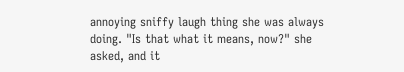annoying sniffy laugh thing she was always doing. "Is that what it means, now?" she asked, and it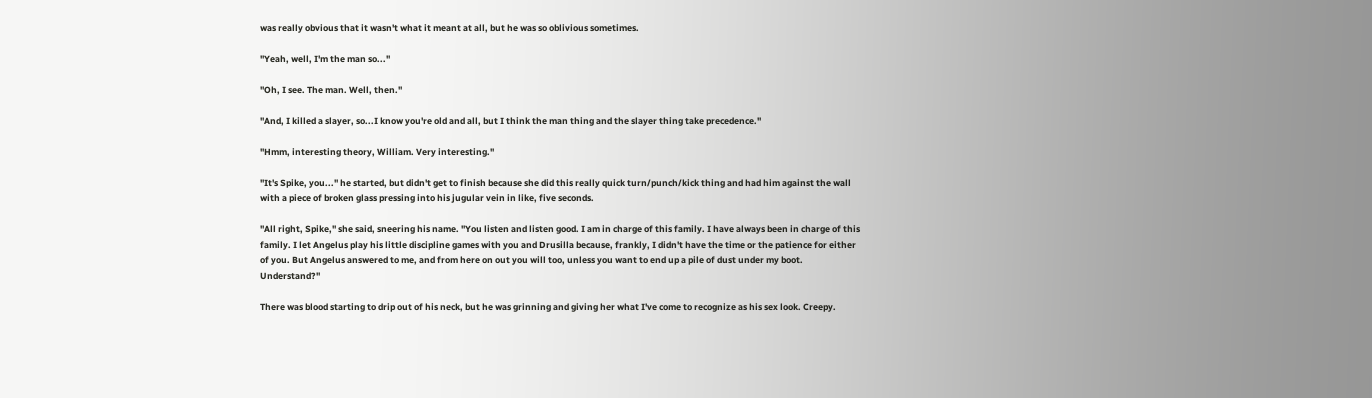was really obvious that it wasn't what it meant at all, but he was so oblivious sometimes.

"Yeah, well, I'm the man so..."

"Oh, I see. The man. Well, then."

"And, I killed a slayer, so...I know you're old and all, but I think the man thing and the slayer thing take precedence."

"Hmm, interesting theory, William. Very interesting."

"It's Spike, you..." he started, but didn't get to finish because she did this really quick turn/punch/kick thing and had him against the wall with a piece of broken glass pressing into his jugular vein in like, five seconds.

"All right, Spike," she said, sneering his name. "You listen and listen good. I am in charge of this family. I have always been in charge of this family. I let Angelus play his little discipline games with you and Drusilla because, frankly, I didn't have the time or the patience for either of you. But Angelus answered to me, and from here on out you will too, unless you want to end up a pile of dust under my boot. Understand?"

There was blood starting to drip out of his neck, but he was grinning and giving her what I've come to recognize as his sex look. Creepy.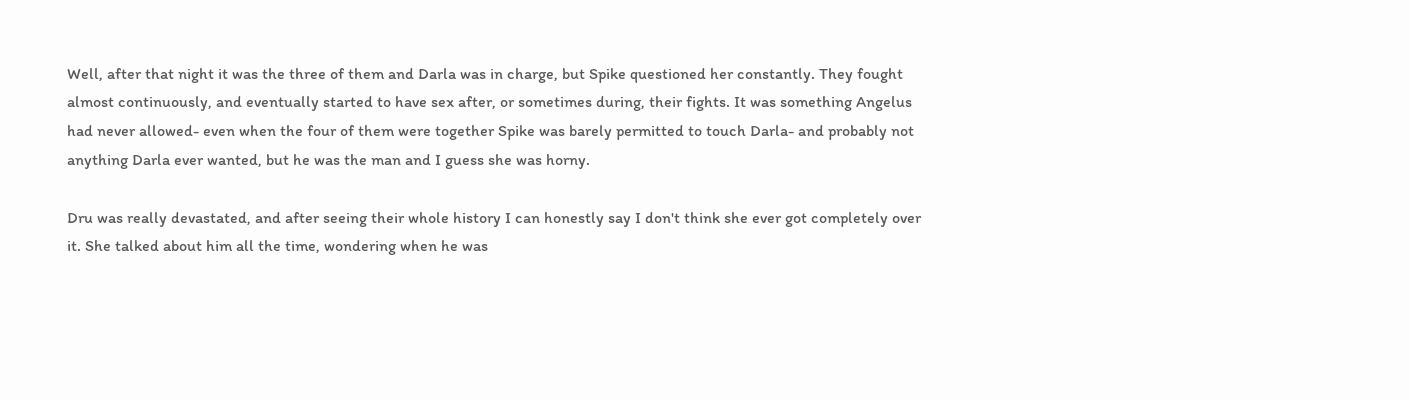Well, after that night it was the three of them and Darla was in charge, but Spike questioned her constantly. They fought almost continuously, and eventually started to have sex after, or sometimes during, their fights. It was something Angelus had never allowed- even when the four of them were together Spike was barely permitted to touch Darla- and probably not anything Darla ever wanted, but he was the man and I guess she was horny.

Dru was really devastated, and after seeing their whole history I can honestly say I don't think she ever got completely over it. She talked about him all the time, wondering when he was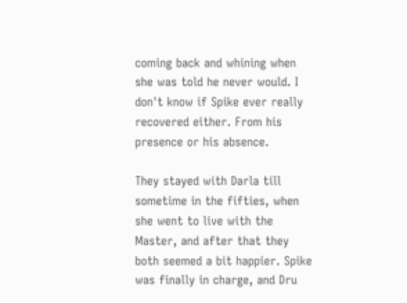coming back and whining when she was told he never would. I don't know if Spike ever really recovered either. From his presence or his absence.

They stayed with Darla till sometime in the fifties, when she went to live with the Master, and after that they both seemed a bit happier. Spike was finally in charge, and Dru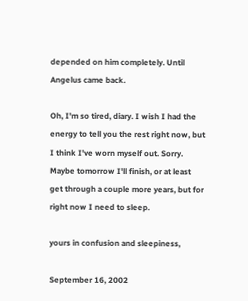depended on him completely. Until Angelus came back.

Oh, I'm so tired, diary. I wish I had the energy to tell you the rest right now, but I think I've worn myself out. Sorry. Maybe tomorrow I'll finish, or at least get through a couple more years, but for right now I need to sleep.

yours in confusion and sleepiness,

September 16, 2002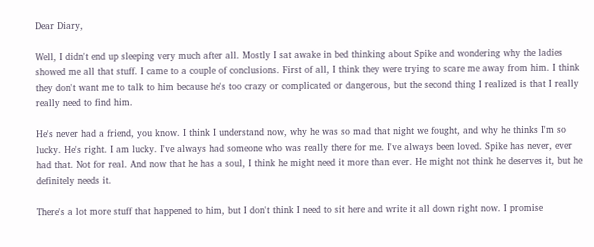Dear Diary,

Well, I didn't end up sleeping very much after all. Mostly I sat awake in bed thinking about Spike and wondering why the ladies showed me all that stuff. I came to a couple of conclusions. First of all, I think they were trying to scare me away from him. I think they don't want me to talk to him because he's too crazy or complicated or dangerous, but the second thing I realized is that I really really need to find him.

He's never had a friend, you know. I think I understand now, why he was so mad that night we fought, and why he thinks I'm so lucky. He's right. I am lucky. I've always had someone who was really there for me. I've always been loved. Spike has never, ever had that. Not for real. And now that he has a soul, I think he might need it more than ever. He might not think he deserves it, but he definitely needs it.

There's a lot more stuff that happened to him, but I don't think I need to sit here and write it all down right now. I promise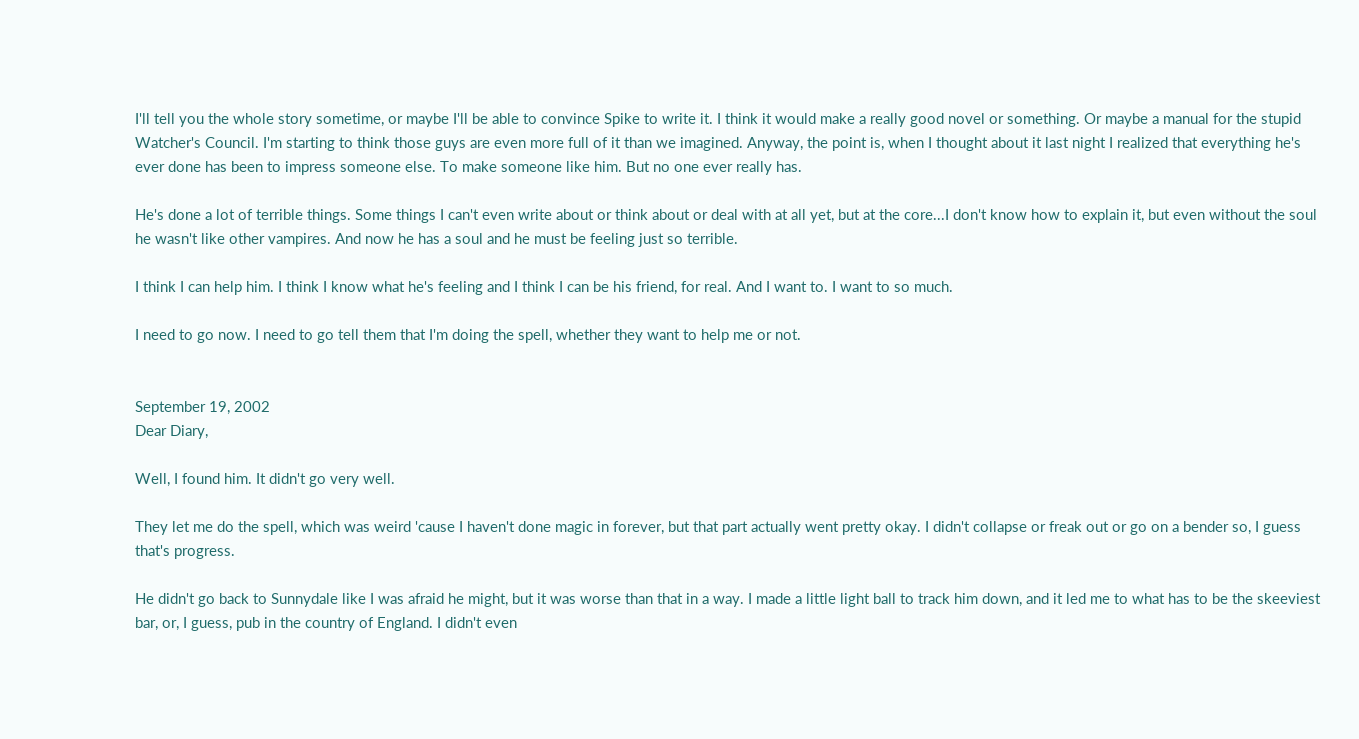I'll tell you the whole story sometime, or maybe I'll be able to convince Spike to write it. I think it would make a really good novel or something. Or maybe a manual for the stupid Watcher's Council. I'm starting to think those guys are even more full of it than we imagined. Anyway, the point is, when I thought about it last night I realized that everything he's ever done has been to impress someone else. To make someone like him. But no one ever really has.

He's done a lot of terrible things. Some things I can't even write about or think about or deal with at all yet, but at the core...I don't know how to explain it, but even without the soul he wasn't like other vampires. And now he has a soul and he must be feeling just so terrible.

I think I can help him. I think I know what he's feeling and I think I can be his friend, for real. And I want to. I want to so much.

I need to go now. I need to go tell them that I'm doing the spell, whether they want to help me or not.


September 19, 2002
Dear Diary,

Well, I found him. It didn't go very well.

They let me do the spell, which was weird 'cause I haven't done magic in forever, but that part actually went pretty okay. I didn't collapse or freak out or go on a bender so, I guess that's progress.

He didn't go back to Sunnydale like I was afraid he might, but it was worse than that in a way. I made a little light ball to track him down, and it led me to what has to be the skeeviest bar, or, I guess, pub in the country of England. I didn't even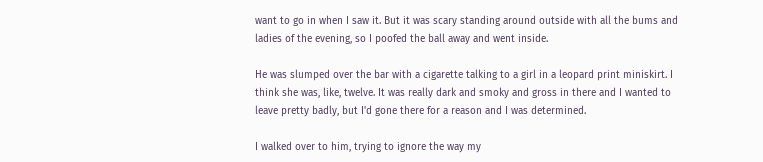want to go in when I saw it. But it was scary standing around outside with all the bums and ladies of the evening, so I poofed the ball away and went inside.

He was slumped over the bar with a cigarette talking to a girl in a leopard print miniskirt. I think she was, like, twelve. It was really dark and smoky and gross in there and I wanted to leave pretty badly, but I'd gone there for a reason and I was determined.

I walked over to him, trying to ignore the way my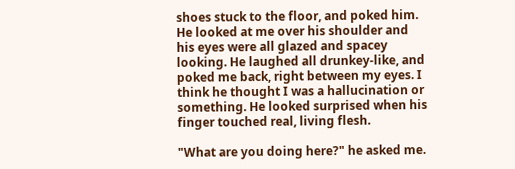shoes stuck to the floor, and poked him. He looked at me over his shoulder and his eyes were all glazed and spacey looking. He laughed all drunkey-like, and poked me back, right between my eyes. I think he thought I was a hallucination or something. He looked surprised when his finger touched real, living flesh.

"What are you doing here?" he asked me.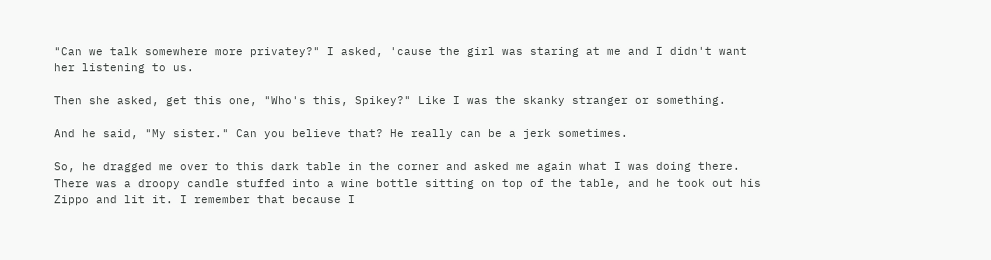"Can we talk somewhere more privatey?" I asked, 'cause the girl was staring at me and I didn't want her listening to us.

Then she asked, get this one, "Who's this, Spikey?" Like I was the skanky stranger or something.

And he said, "My sister." Can you believe that? He really can be a jerk sometimes.

So, he dragged me over to this dark table in the corner and asked me again what I was doing there. There was a droopy candle stuffed into a wine bottle sitting on top of the table, and he took out his Zippo and lit it. I remember that because I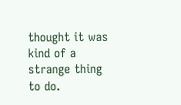thought it was kind of a strange thing to do.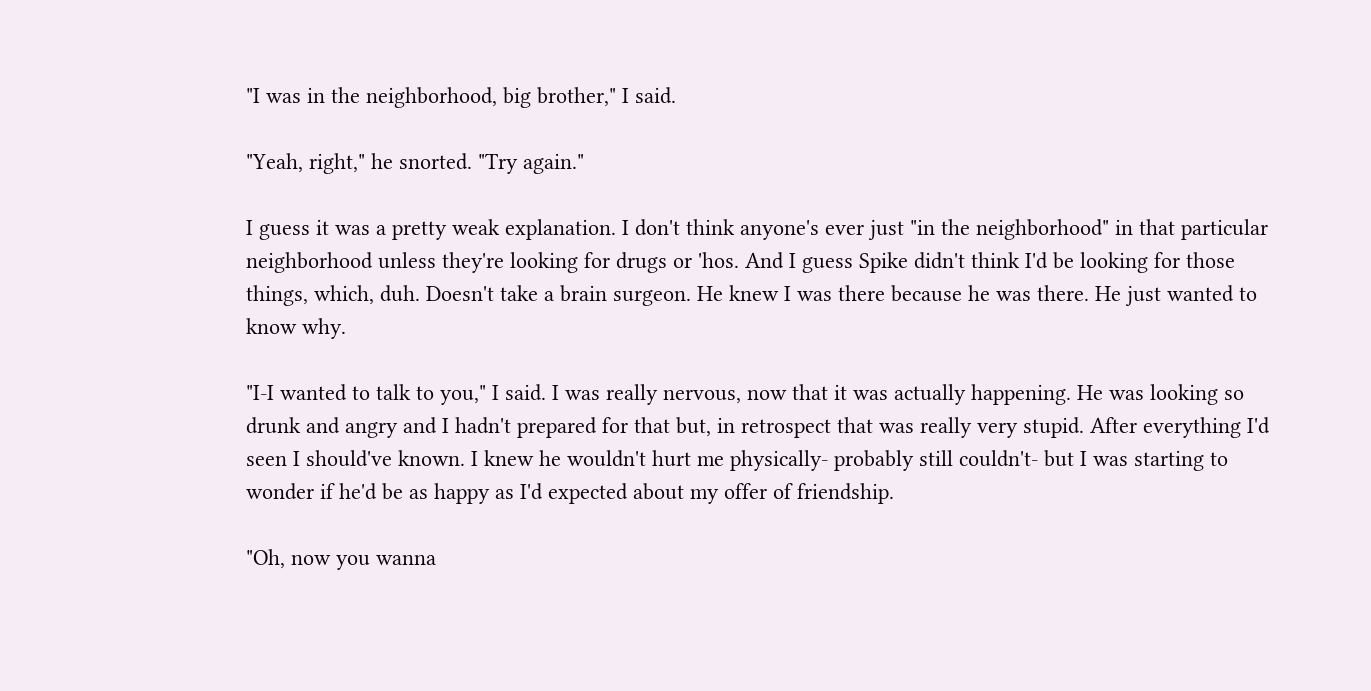"I was in the neighborhood, big brother," I said.

"Yeah, right," he snorted. "Try again."

I guess it was a pretty weak explanation. I don't think anyone's ever just "in the neighborhood" in that particular neighborhood unless they're looking for drugs or 'hos. And I guess Spike didn't think I'd be looking for those things, which, duh. Doesn't take a brain surgeon. He knew I was there because he was there. He just wanted to know why.

"I-I wanted to talk to you," I said. I was really nervous, now that it was actually happening. He was looking so drunk and angry and I hadn't prepared for that but, in retrospect that was really very stupid. After everything I'd seen I should've known. I knew he wouldn't hurt me physically- probably still couldn't- but I was starting to wonder if he'd be as happy as I'd expected about my offer of friendship.

"Oh, now you wanna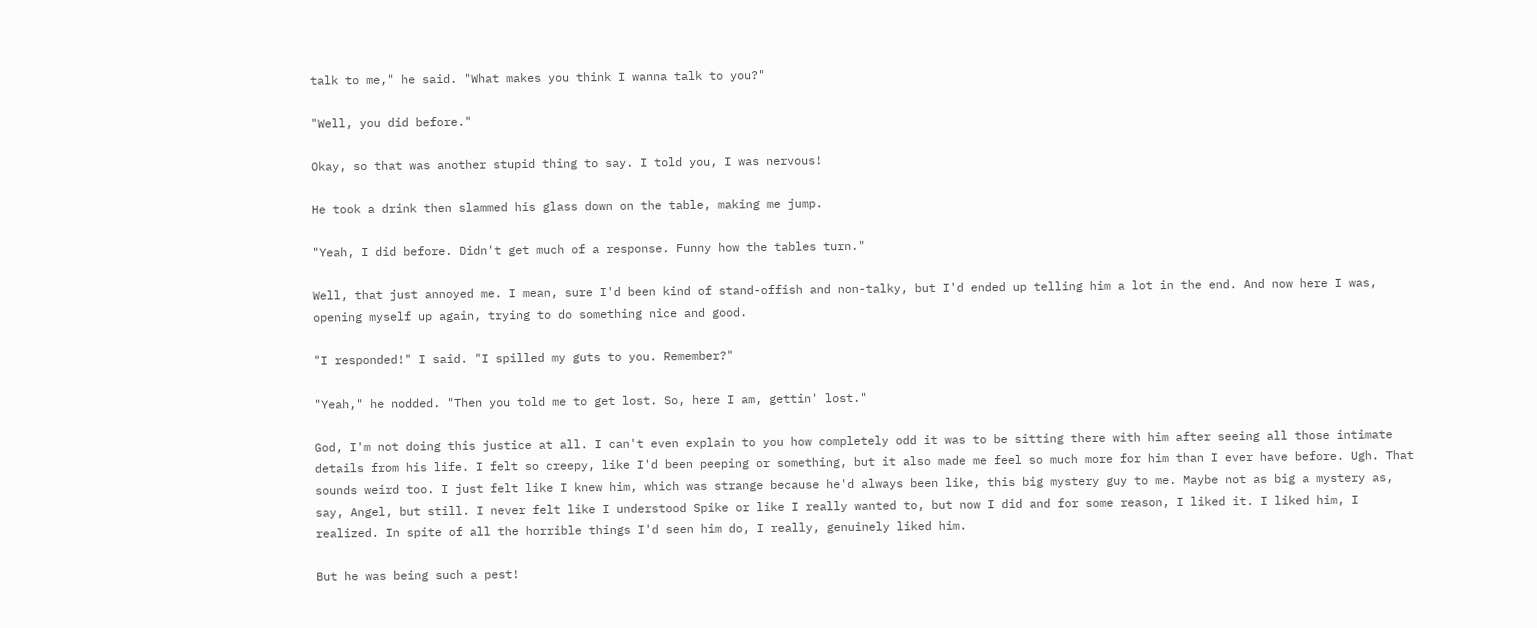talk to me," he said. "What makes you think I wanna talk to you?"

"Well, you did before."

Okay, so that was another stupid thing to say. I told you, I was nervous!

He took a drink then slammed his glass down on the table, making me jump.

"Yeah, I did before. Didn't get much of a response. Funny how the tables turn."

Well, that just annoyed me. I mean, sure I'd been kind of stand-offish and non-talky, but I'd ended up telling him a lot in the end. And now here I was, opening myself up again, trying to do something nice and good.

"I responded!" I said. "I spilled my guts to you. Remember?"

"Yeah," he nodded. "Then you told me to get lost. So, here I am, gettin' lost."

God, I'm not doing this justice at all. I can't even explain to you how completely odd it was to be sitting there with him after seeing all those intimate details from his life. I felt so creepy, like I'd been peeping or something, but it also made me feel so much more for him than I ever have before. Ugh. That sounds weird too. I just felt like I knew him, which was strange because he'd always been like, this big mystery guy to me. Maybe not as big a mystery as, say, Angel, but still. I never felt like I understood Spike or like I really wanted to, but now I did and for some reason, I liked it. I liked him, I realized. In spite of all the horrible things I'd seen him do, I really, genuinely liked him.

But he was being such a pest!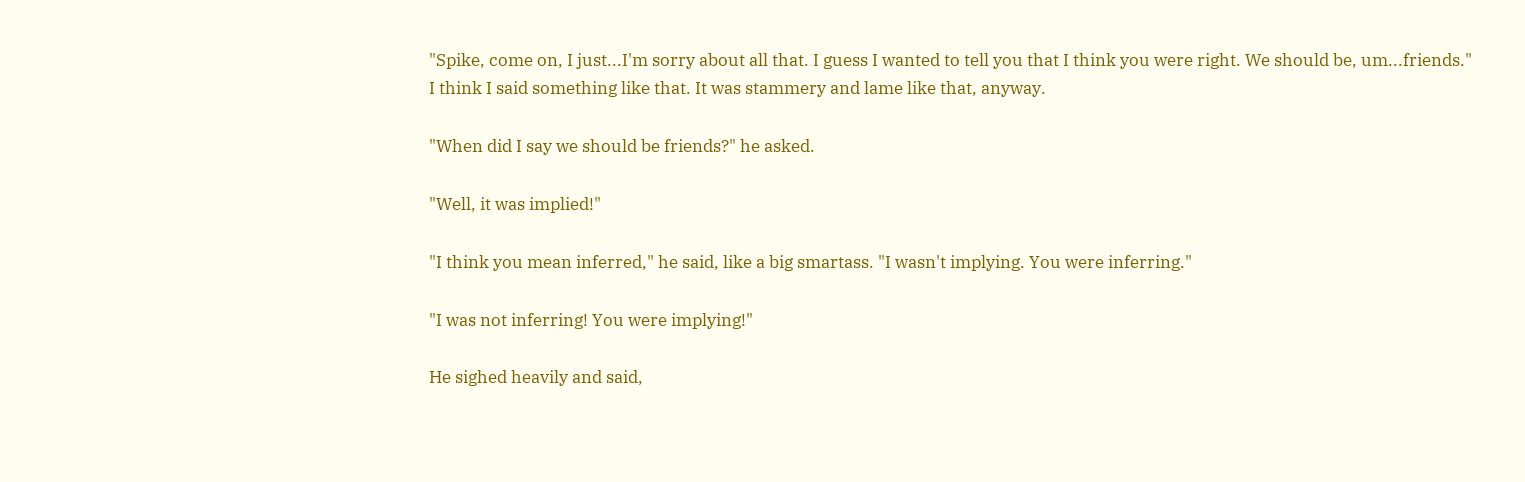"Spike, come on, I just...I'm sorry about all that. I guess I wanted to tell you that I think you were right. We should be, um...friends." I think I said something like that. It was stammery and lame like that, anyway.

"When did I say we should be friends?" he asked.

"Well, it was implied!"

"I think you mean inferred," he said, like a big smartass. "I wasn't implying. You were inferring."

"I was not inferring! You were implying!"

He sighed heavily and said,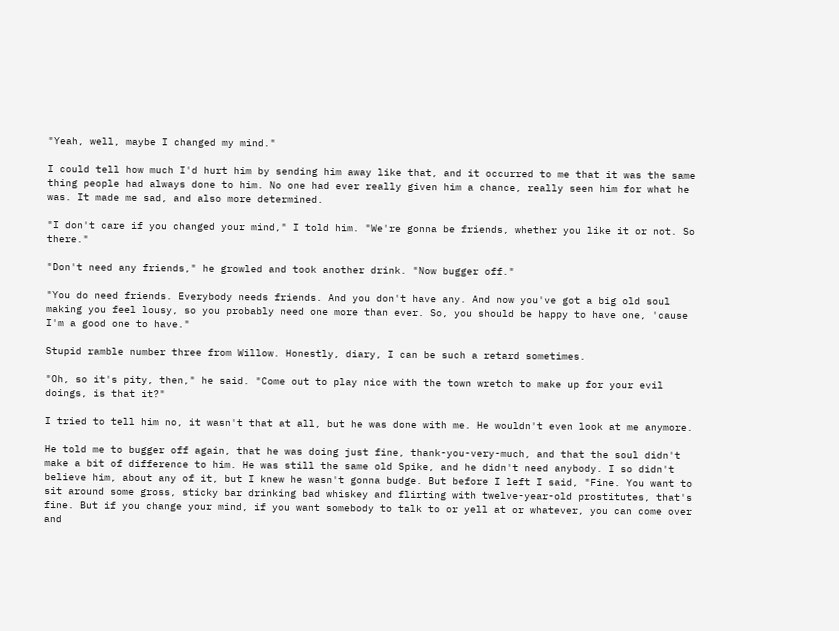"Yeah, well, maybe I changed my mind."

I could tell how much I'd hurt him by sending him away like that, and it occurred to me that it was the same thing people had always done to him. No one had ever really given him a chance, really seen him for what he was. It made me sad, and also more determined.

"I don't care if you changed your mind," I told him. "We're gonna be friends, whether you like it or not. So there."

"Don't need any friends," he growled and took another drink. "Now bugger off."

"You do need friends. Everybody needs friends. And you don't have any. And now you've got a big old soul making you feel lousy, so you probably need one more than ever. So, you should be happy to have one, 'cause I'm a good one to have."

Stupid ramble number three from Willow. Honestly, diary, I can be such a retard sometimes.

"Oh, so it's pity, then," he said. "Come out to play nice with the town wretch to make up for your evil doings, is that it?"

I tried to tell him no, it wasn't that at all, but he was done with me. He wouldn't even look at me anymore.

He told me to bugger off again, that he was doing just fine, thank-you-very-much, and that the soul didn't make a bit of difference to him. He was still the same old Spike, and he didn't need anybody. I so didn't believe him, about any of it, but I knew he wasn't gonna budge. But before I left I said, "Fine. You want to sit around some gross, sticky bar drinking bad whiskey and flirting with twelve-year-old prostitutes, that's fine. But if you change your mind, if you want somebody to talk to or yell at or whatever, you can come over and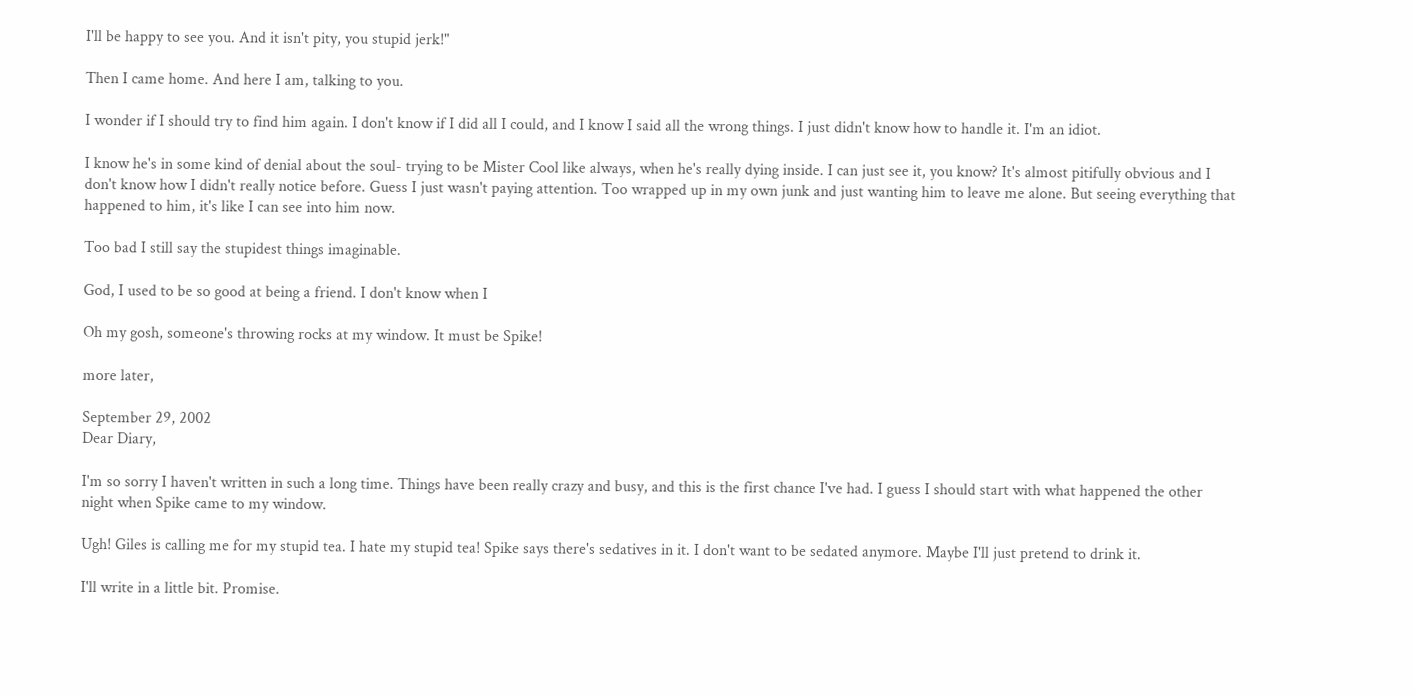I'll be happy to see you. And it isn't pity, you stupid jerk!"

Then I came home. And here I am, talking to you.

I wonder if I should try to find him again. I don't know if I did all I could, and I know I said all the wrong things. I just didn't know how to handle it. I'm an idiot.

I know he's in some kind of denial about the soul- trying to be Mister Cool like always, when he's really dying inside. I can just see it, you know? It's almost pitifully obvious and I don't know how I didn't really notice before. Guess I just wasn't paying attention. Too wrapped up in my own junk and just wanting him to leave me alone. But seeing everything that happened to him, it's like I can see into him now.

Too bad I still say the stupidest things imaginable.

God, I used to be so good at being a friend. I don't know when I

Oh my gosh, someone's throwing rocks at my window. It must be Spike!

more later,

September 29, 2002
Dear Diary,

I'm so sorry I haven't written in such a long time. Things have been really crazy and busy, and this is the first chance I've had. I guess I should start with what happened the other night when Spike came to my window.

Ugh! Giles is calling me for my stupid tea. I hate my stupid tea! Spike says there's sedatives in it. I don't want to be sedated anymore. Maybe I'll just pretend to drink it.

I'll write in a little bit. Promise.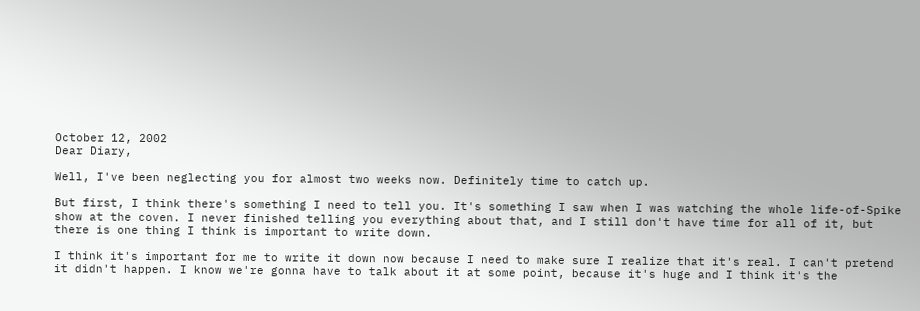October 12, 2002
Dear Diary,

Well, I've been neglecting you for almost two weeks now. Definitely time to catch up.

But first, I think there's something I need to tell you. It's something I saw when I was watching the whole life-of-Spike show at the coven. I never finished telling you everything about that, and I still don't have time for all of it, but there is one thing I think is important to write down.

I think it's important for me to write it down now because I need to make sure I realize that it's real. I can't pretend it didn't happen. I know we're gonna have to talk about it at some point, because it's huge and I think it's the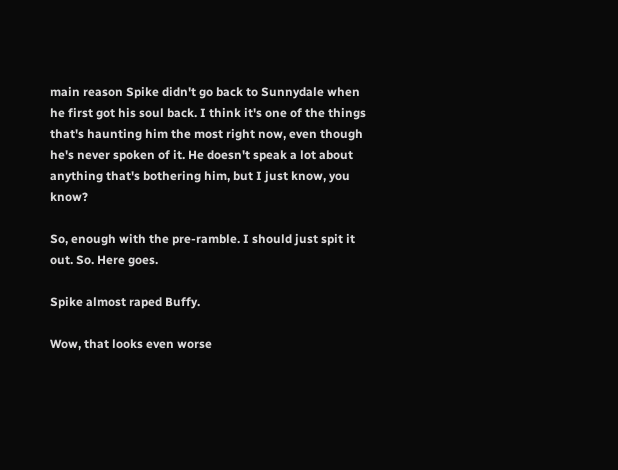main reason Spike didn't go back to Sunnydale when he first got his soul back. I think it's one of the things that's haunting him the most right now, even though he's never spoken of it. He doesn't speak a lot about anything that's bothering him, but I just know, you know?

So, enough with the pre-ramble. I should just spit it out. So. Here goes.

Spike almost raped Buffy.

Wow, that looks even worse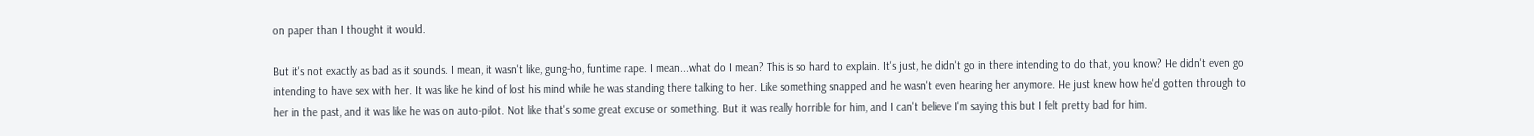on paper than I thought it would.

But it's not exactly as bad as it sounds. I mean, it wasn't like, gung-ho, funtime rape. I mean...what do I mean? This is so hard to explain. It's just, he didn't go in there intending to do that, you know? He didn't even go intending to have sex with her. It was like he kind of lost his mind while he was standing there talking to her. Like something snapped and he wasn't even hearing her anymore. He just knew how he'd gotten through to her in the past, and it was like he was on auto-pilot. Not like that's some great excuse or something. But it was really horrible for him, and I can't believe I'm saying this but I felt pretty bad for him.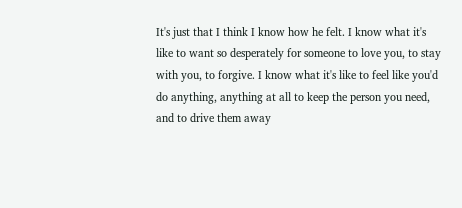It's just that I think I know how he felt. I know what it's like to want so desperately for someone to love you, to stay with you, to forgive. I know what it's like to feel like you'd do anything, anything at all to keep the person you need, and to drive them away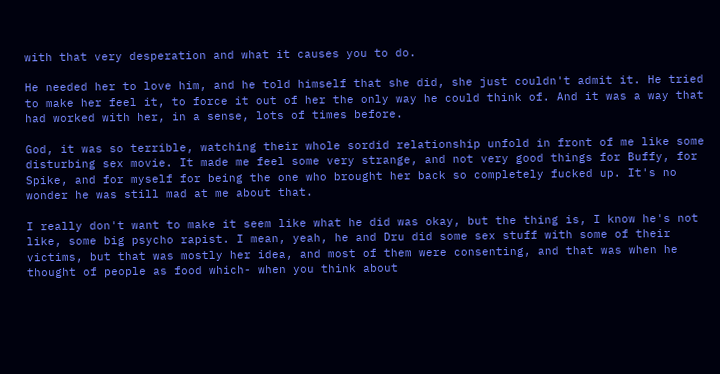with that very desperation and what it causes you to do.

He needed her to love him, and he told himself that she did, she just couldn't admit it. He tried to make her feel it, to force it out of her the only way he could think of. And it was a way that had worked with her, in a sense, lots of times before.

God, it was so terrible, watching their whole sordid relationship unfold in front of me like some disturbing sex movie. It made me feel some very strange, and not very good things for Buffy, for Spike, and for myself for being the one who brought her back so completely fucked up. It's no wonder he was still mad at me about that.

I really don't want to make it seem like what he did was okay, but the thing is, I know he's not like, some big psycho rapist. I mean, yeah, he and Dru did some sex stuff with some of their victims, but that was mostly her idea, and most of them were consenting, and that was when he thought of people as food which- when you think about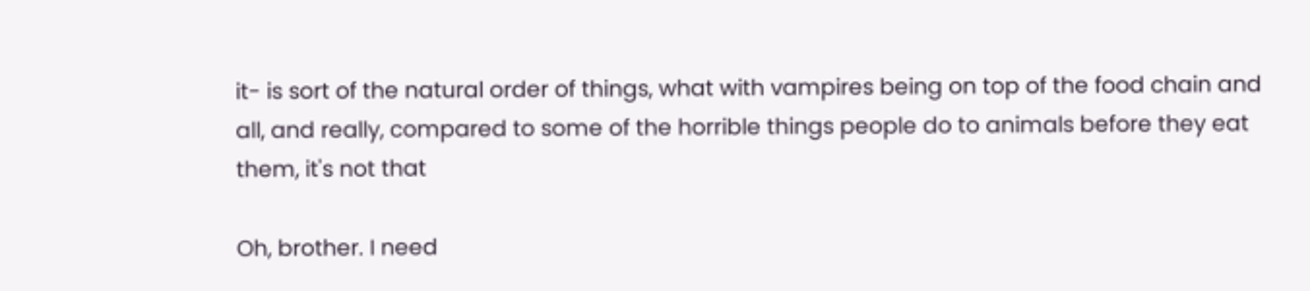it- is sort of the natural order of things, what with vampires being on top of the food chain and all, and really, compared to some of the horrible things people do to animals before they eat them, it's not that

Oh, brother. I need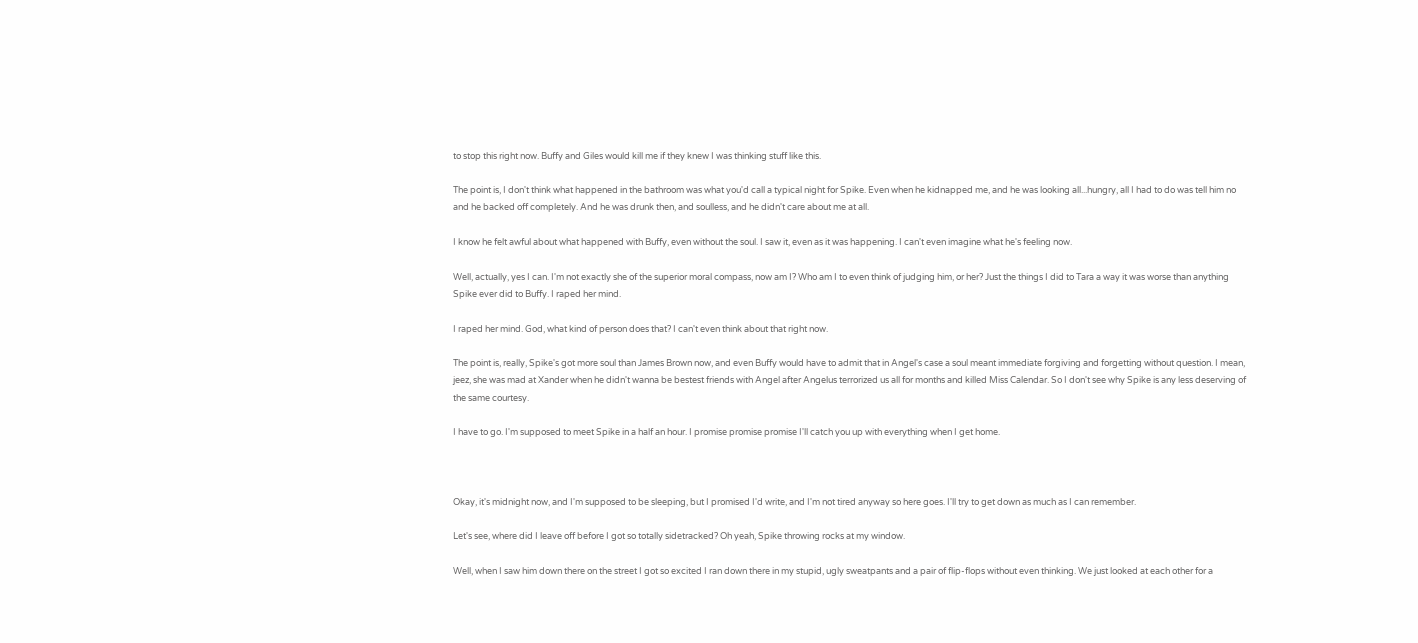to stop this right now. Buffy and Giles would kill me if they knew I was thinking stuff like this.

The point is, I don't think what happened in the bathroom was what you'd call a typical night for Spike. Even when he kidnapped me, and he was looking all...hungry, all I had to do was tell him no and he backed off completely. And he was drunk then, and soulless, and he didn't care about me at all.

I know he felt awful about what happened with Buffy, even without the soul. I saw it, even as it was happening. I can't even imagine what he's feeling now.

Well, actually, yes I can. I'm not exactly she of the superior moral compass, now am I? Who am I to even think of judging him, or her? Just the things I did to Tara a way it was worse than anything Spike ever did to Buffy. I raped her mind.

I raped her mind. God, what kind of person does that? I can't even think about that right now.

The point is, really, Spike's got more soul than James Brown now, and even Buffy would have to admit that in Angel's case a soul meant immediate forgiving and forgetting without question. I mean, jeez, she was mad at Xander when he didn't wanna be bestest friends with Angel after Angelus terrorized us all for months and killed Miss Calendar. So I don't see why Spike is any less deserving of the same courtesy.

I have to go. I'm supposed to meet Spike in a half an hour. I promise promise promise I'll catch you up with everything when I get home.



Okay, it's midnight now, and I'm supposed to be sleeping, but I promised I'd write, and I'm not tired anyway so here goes. I'll try to get down as much as I can remember.

Let's see, where did I leave off before I got so totally sidetracked? Oh yeah, Spike throwing rocks at my window.

Well, when I saw him down there on the street I got so excited I ran down there in my stupid, ugly sweatpants and a pair of flip-flops without even thinking. We just looked at each other for a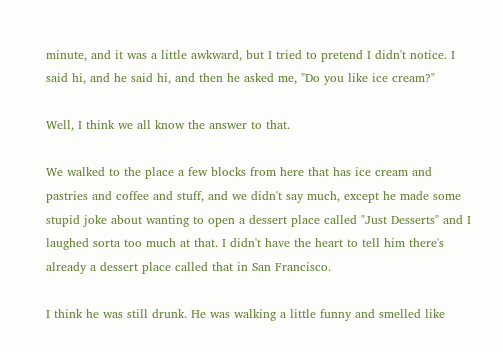minute, and it was a little awkward, but I tried to pretend I didn't notice. I said hi, and he said hi, and then he asked me, "Do you like ice cream?"

Well, I think we all know the answer to that.

We walked to the place a few blocks from here that has ice cream and pastries and coffee and stuff, and we didn't say much, except he made some stupid joke about wanting to open a dessert place called "Just Desserts" and I laughed sorta too much at that. I didn't have the heart to tell him there's already a dessert place called that in San Francisco.

I think he was still drunk. He was walking a little funny and smelled like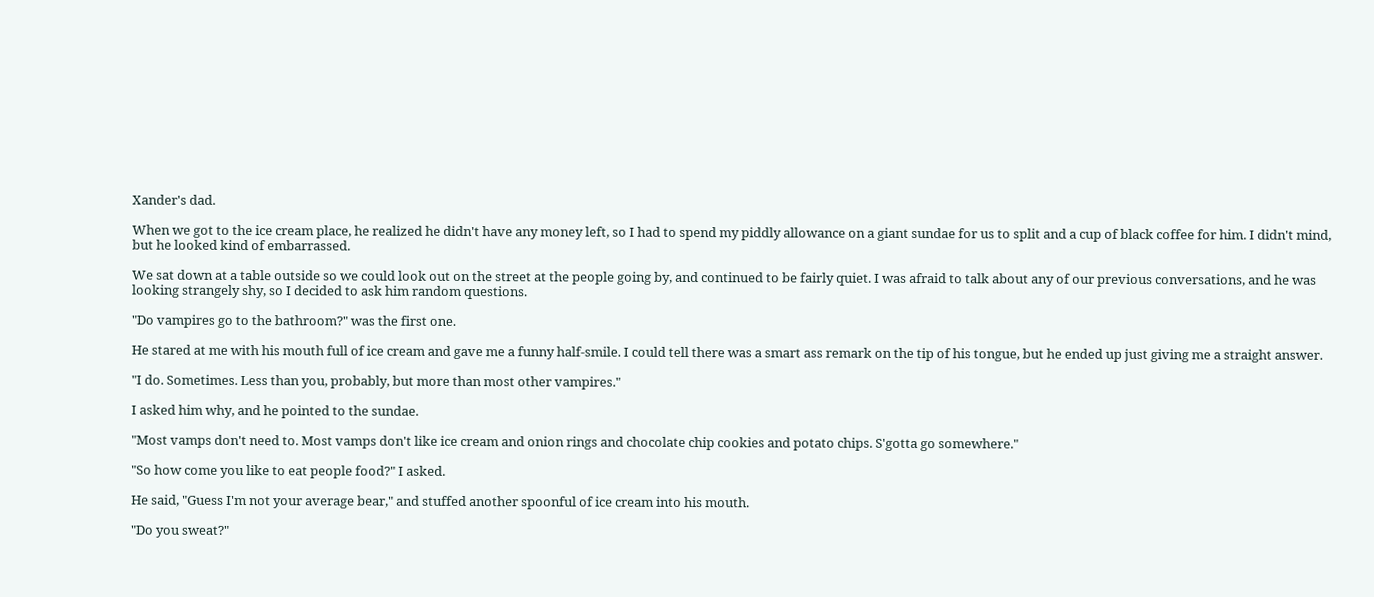Xander's dad.

When we got to the ice cream place, he realized he didn't have any money left, so I had to spend my piddly allowance on a giant sundae for us to split and a cup of black coffee for him. I didn't mind, but he looked kind of embarrassed.

We sat down at a table outside so we could look out on the street at the people going by, and continued to be fairly quiet. I was afraid to talk about any of our previous conversations, and he was looking strangely shy, so I decided to ask him random questions.

"Do vampires go to the bathroom?" was the first one.

He stared at me with his mouth full of ice cream and gave me a funny half-smile. I could tell there was a smart ass remark on the tip of his tongue, but he ended up just giving me a straight answer.

"I do. Sometimes. Less than you, probably, but more than most other vampires."

I asked him why, and he pointed to the sundae.

"Most vamps don't need to. Most vamps don't like ice cream and onion rings and chocolate chip cookies and potato chips. S'gotta go somewhere."

"So how come you like to eat people food?" I asked.

He said, "Guess I'm not your average bear," and stuffed another spoonful of ice cream into his mouth.

"Do you sweat?"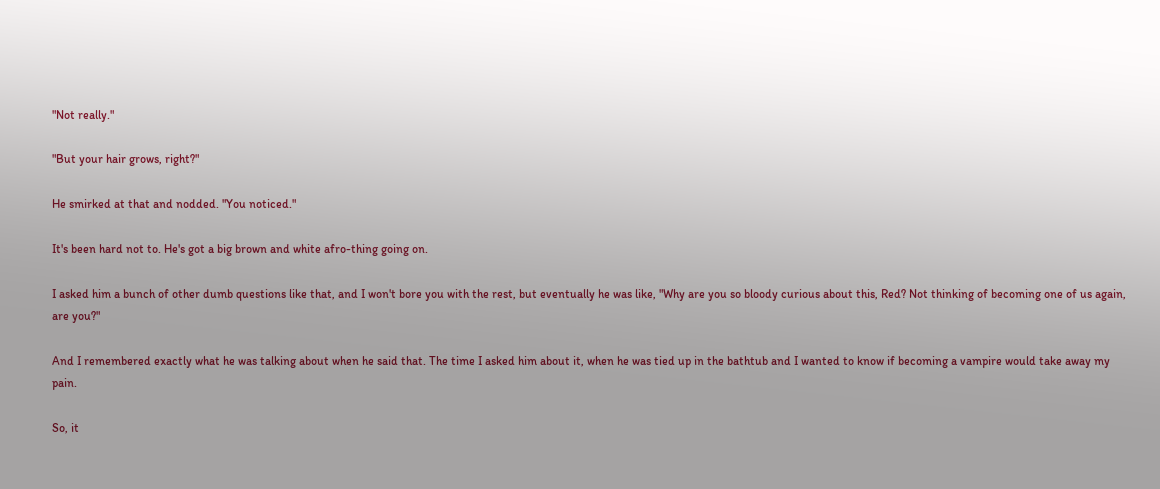"Not really."

"But your hair grows, right?"

He smirked at that and nodded. "You noticed."

It's been hard not to. He's got a big brown and white afro-thing going on.

I asked him a bunch of other dumb questions like that, and I won't bore you with the rest, but eventually he was like, "Why are you so bloody curious about this, Red? Not thinking of becoming one of us again, are you?"

And I remembered exactly what he was talking about when he said that. The time I asked him about it, when he was tied up in the bathtub and I wanted to know if becoming a vampire would take away my pain.

So, it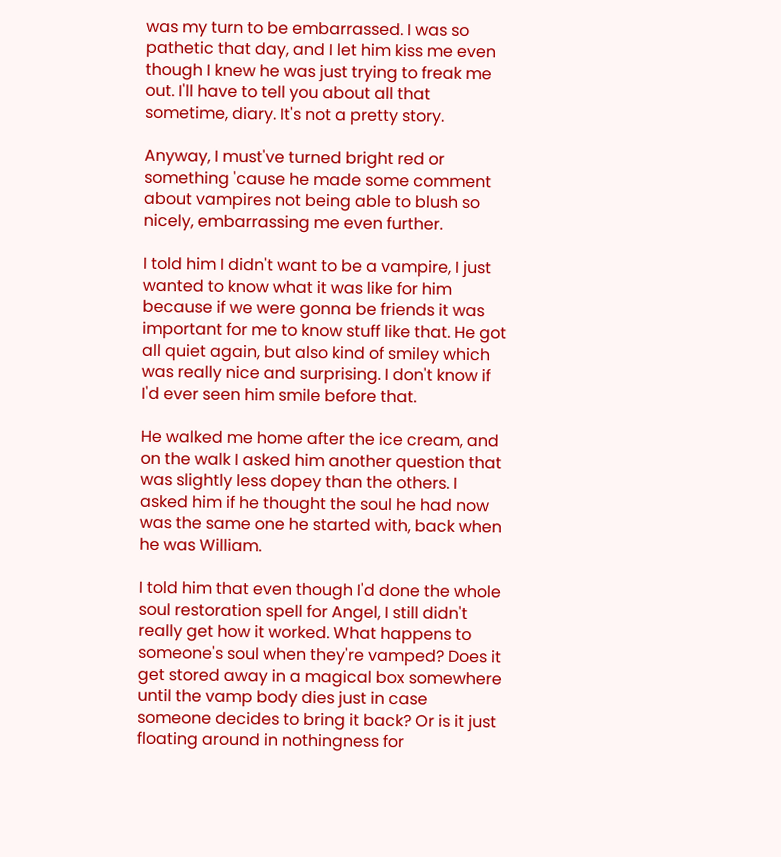was my turn to be embarrassed. I was so pathetic that day, and I let him kiss me even though I knew he was just trying to freak me out. I'll have to tell you about all that sometime, diary. It's not a pretty story.

Anyway, I must've turned bright red or something 'cause he made some comment about vampires not being able to blush so nicely, embarrassing me even further.

I told him I didn't want to be a vampire, I just wanted to know what it was like for him because if we were gonna be friends it was important for me to know stuff like that. He got all quiet again, but also kind of smiley which was really nice and surprising. I don't know if I'd ever seen him smile before that.

He walked me home after the ice cream, and on the walk I asked him another question that was slightly less dopey than the others. I asked him if he thought the soul he had now was the same one he started with, back when he was William.

I told him that even though I'd done the whole soul restoration spell for Angel, I still didn't really get how it worked. What happens to someone's soul when they're vamped? Does it get stored away in a magical box somewhere until the vamp body dies just in case someone decides to bring it back? Or is it just floating around in nothingness for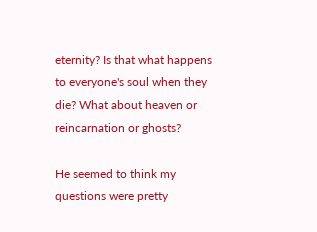eternity? Is that what happens to everyone's soul when they die? What about heaven or reincarnation or ghosts?

He seemed to think my questions were pretty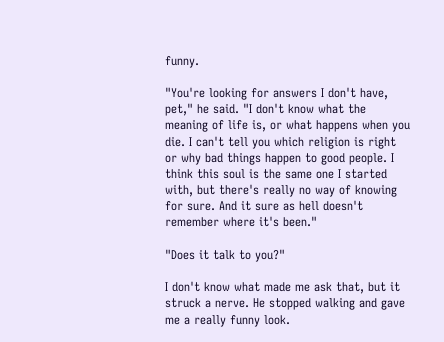funny.

"You're looking for answers I don't have, pet," he said. "I don't know what the meaning of life is, or what happens when you die. I can't tell you which religion is right or why bad things happen to good people. I think this soul is the same one I started with, but there's really no way of knowing for sure. And it sure as hell doesn't remember where it's been."

"Does it talk to you?"

I don't know what made me ask that, but it struck a nerve. He stopped walking and gave me a really funny look.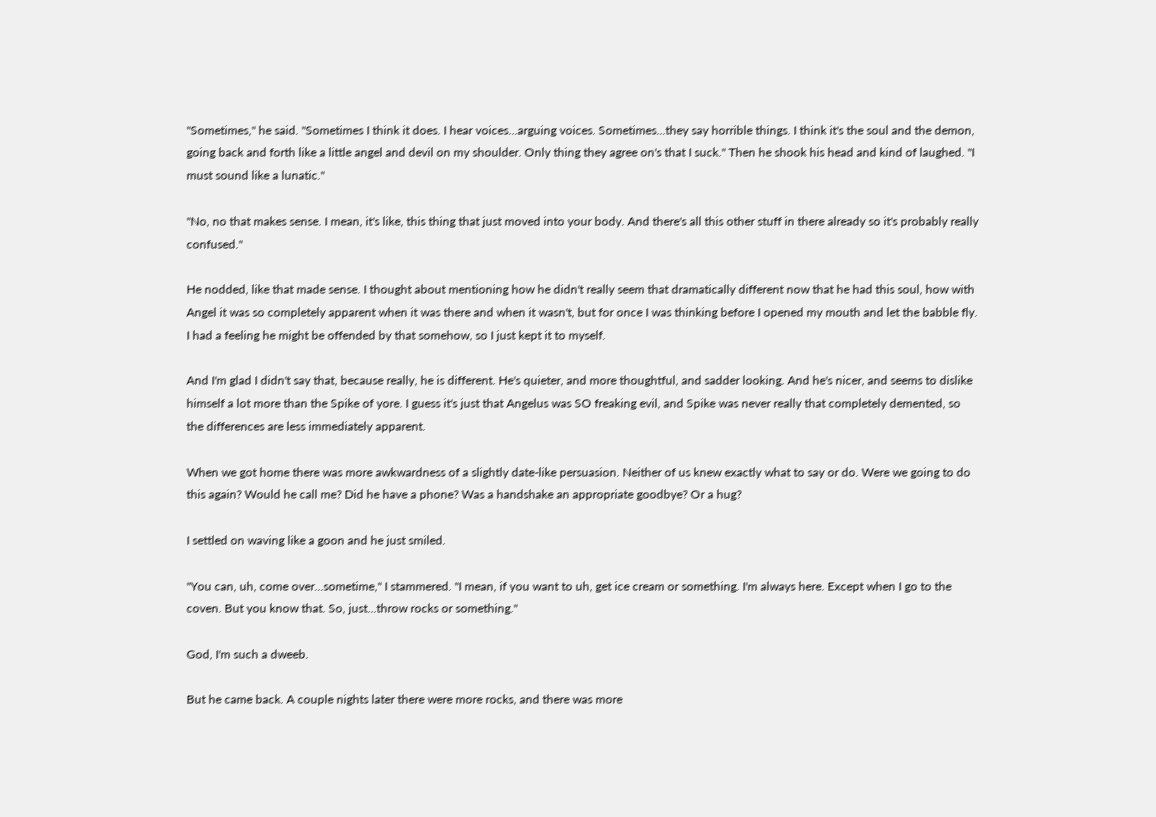"Sometimes," he said. "Sometimes I think it does. I hear voices...arguing voices. Sometimes...they say horrible things. I think it's the soul and the demon, going back and forth like a little angel and devil on my shoulder. Only thing they agree on's that I suck." Then he shook his head and kind of laughed. "I must sound like a lunatic."

"No, no that makes sense. I mean, it's like, this thing that just moved into your body. And there's all this other stuff in there already so it's probably really confused."

He nodded, like that made sense. I thought about mentioning how he didn't really seem that dramatically different now that he had this soul, how with Angel it was so completely apparent when it was there and when it wasn't, but for once I was thinking before I opened my mouth and let the babble fly. I had a feeling he might be offended by that somehow, so I just kept it to myself.

And I'm glad I didn't say that, because really, he is different. He's quieter, and more thoughtful, and sadder looking. And he's nicer, and seems to dislike himself a lot more than the Spike of yore. I guess it's just that Angelus was SO freaking evil, and Spike was never really that completely demented, so the differences are less immediately apparent.

When we got home there was more awkwardness of a slightly date-like persuasion. Neither of us knew exactly what to say or do. Were we going to do this again? Would he call me? Did he have a phone? Was a handshake an appropriate goodbye? Or a hug?

I settled on waving like a goon and he just smiled.

"You can, uh, come over...sometime," I stammered. "I mean, if you want to uh, get ice cream or something. I'm always here. Except when I go to the coven. But you know that. So, just...throw rocks or something."

God, I'm such a dweeb.

But he came back. A couple nights later there were more rocks, and there was more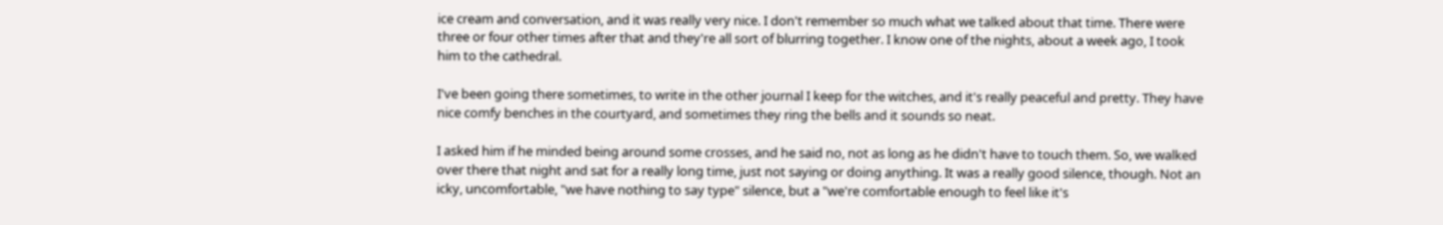ice cream and conversation, and it was really very nice. I don't remember so much what we talked about that time. There were three or four other times after that and they're all sort of blurring together. I know one of the nights, about a week ago, I took him to the cathedral.

I've been going there sometimes, to write in the other journal I keep for the witches, and it's really peaceful and pretty. They have nice comfy benches in the courtyard, and sometimes they ring the bells and it sounds so neat.

I asked him if he minded being around some crosses, and he said no, not as long as he didn't have to touch them. So, we walked over there that night and sat for a really long time, just not saying or doing anything. It was a really good silence, though. Not an icky, uncomfortable, "we have nothing to say type" silence, but a "we're comfortable enough to feel like it's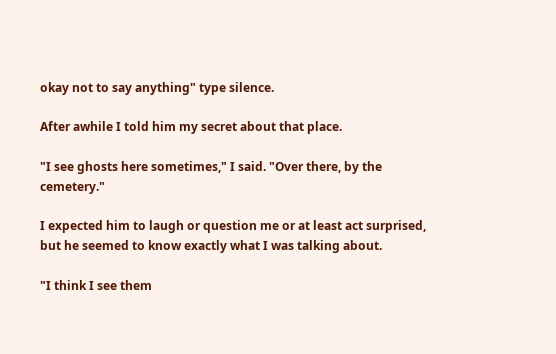okay not to say anything" type silence.

After awhile I told him my secret about that place.

"I see ghosts here sometimes," I said. "Over there, by the cemetery."

I expected him to laugh or question me or at least act surprised, but he seemed to know exactly what I was talking about.

"I think I see them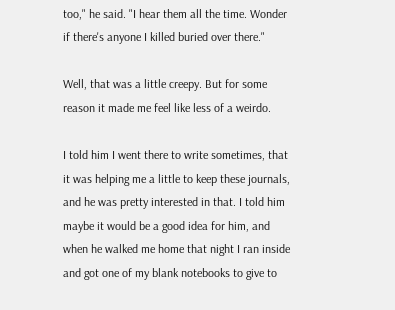too," he said. "I hear them all the time. Wonder if there's anyone I killed buried over there."

Well, that was a little creepy. But for some reason it made me feel like less of a weirdo.

I told him I went there to write sometimes, that it was helping me a little to keep these journals, and he was pretty interested in that. I told him maybe it would be a good idea for him, and when he walked me home that night I ran inside and got one of my blank notebooks to give to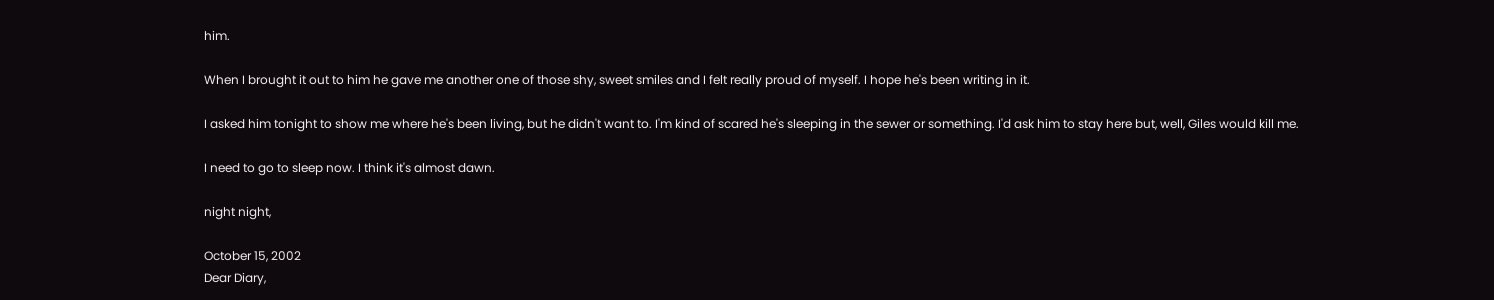him.

When I brought it out to him he gave me another one of those shy, sweet smiles and I felt really proud of myself. I hope he's been writing in it.

I asked him tonight to show me where he's been living, but he didn't want to. I'm kind of scared he's sleeping in the sewer or something. I'd ask him to stay here but, well, Giles would kill me.

I need to go to sleep now. I think it's almost dawn.

night night,

October 15, 2002
Dear Diary,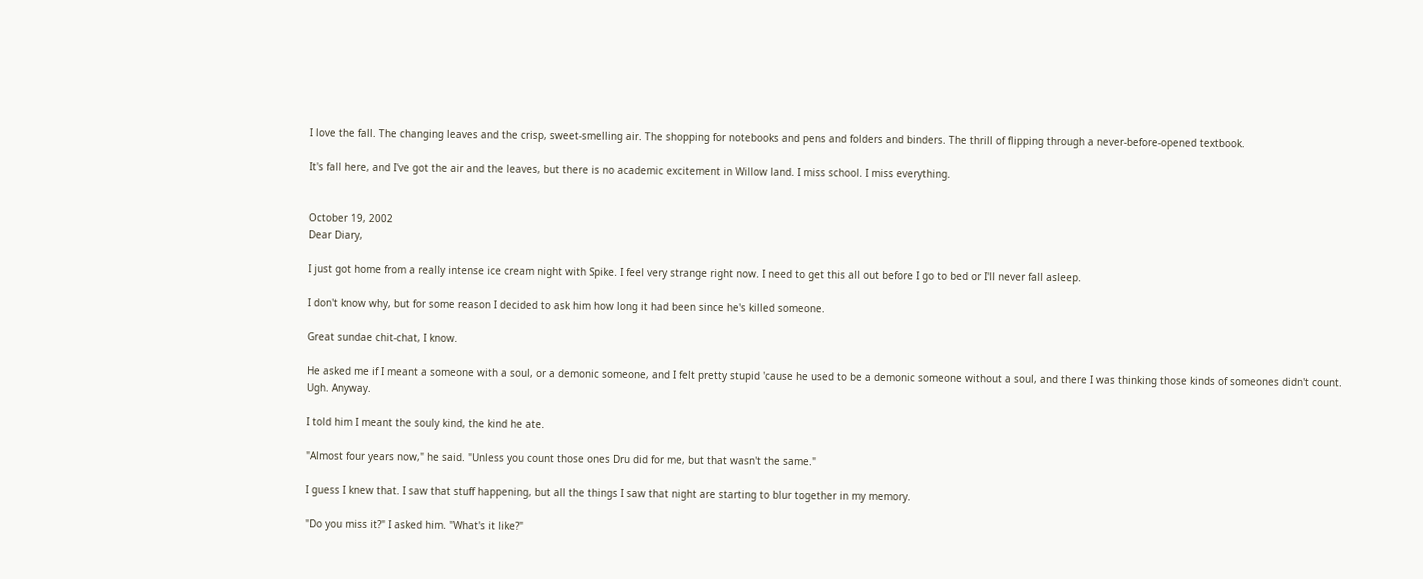I love the fall. The changing leaves and the crisp, sweet-smelling air. The shopping for notebooks and pens and folders and binders. The thrill of flipping through a never-before-opened textbook.

It's fall here, and I've got the air and the leaves, but there is no academic excitement in Willow land. I miss school. I miss everything.


October 19, 2002
Dear Diary,

I just got home from a really intense ice cream night with Spike. I feel very strange right now. I need to get this all out before I go to bed or I'll never fall asleep.

I don't know why, but for some reason I decided to ask him how long it had been since he's killed someone.

Great sundae chit-chat, I know.

He asked me if I meant a someone with a soul, or a demonic someone, and I felt pretty stupid 'cause he used to be a demonic someone without a soul, and there I was thinking those kinds of someones didn't count. Ugh. Anyway.

I told him I meant the souly kind, the kind he ate.

"Almost four years now," he said. "Unless you count those ones Dru did for me, but that wasn't the same."

I guess I knew that. I saw that stuff happening, but all the things I saw that night are starting to blur together in my memory.

"Do you miss it?" I asked him. "What's it like?"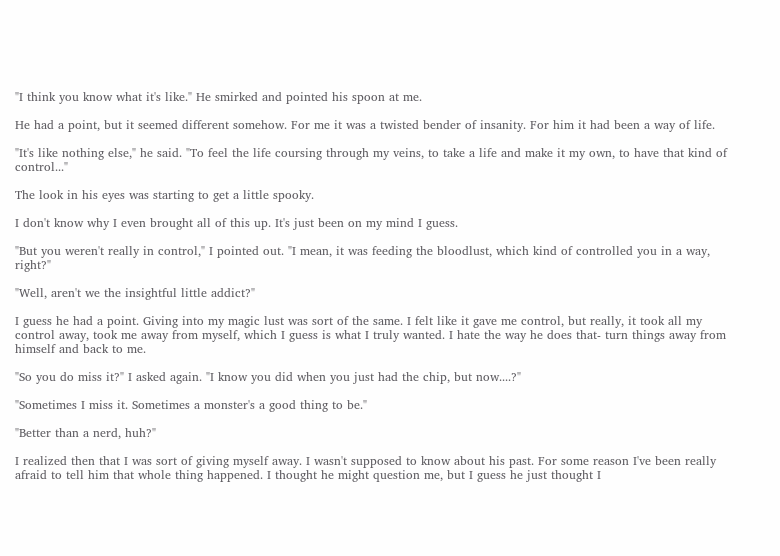"I think you know what it's like." He smirked and pointed his spoon at me.

He had a point, but it seemed different somehow. For me it was a twisted bender of insanity. For him it had been a way of life.

"It's like nothing else," he said. "To feel the life coursing through my veins, to take a life and make it my own, to have that kind of control..."

The look in his eyes was starting to get a little spooky.

I don't know why I even brought all of this up. It's just been on my mind I guess.

"But you weren't really in control," I pointed out. "I mean, it was feeding the bloodlust, which kind of controlled you in a way, right?"

"Well, aren't we the insightful little addict?"

I guess he had a point. Giving into my magic lust was sort of the same. I felt like it gave me control, but really, it took all my control away, took me away from myself, which I guess is what I truly wanted. I hate the way he does that- turn things away from himself and back to me.

"So you do miss it?" I asked again. "I know you did when you just had the chip, but now....?"

"Sometimes I miss it. Sometimes a monster's a good thing to be."

"Better than a nerd, huh?"

I realized then that I was sort of giving myself away. I wasn't supposed to know about his past. For some reason I've been really afraid to tell him that whole thing happened. I thought he might question me, but I guess he just thought I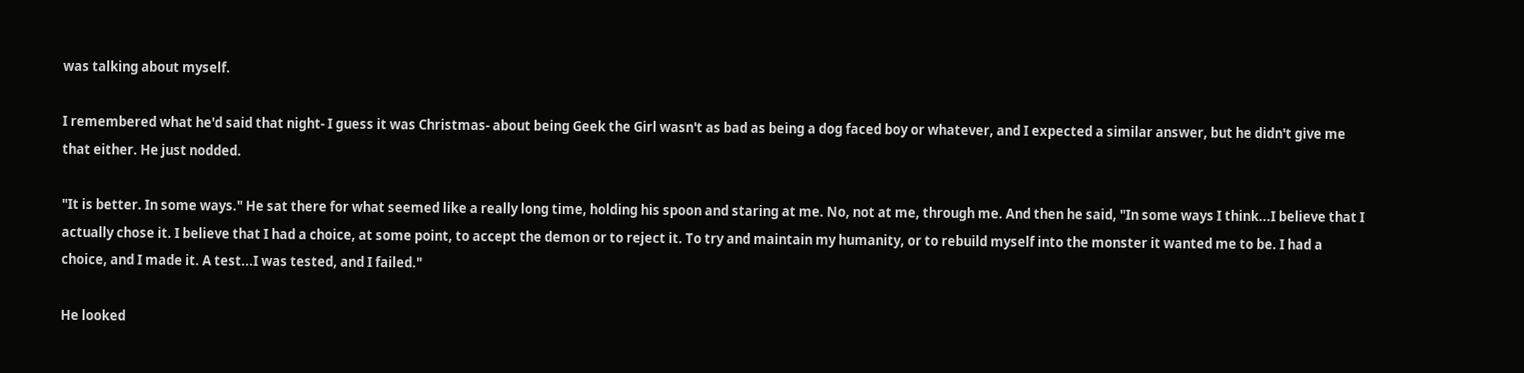was talking about myself.

I remembered what he'd said that night- I guess it was Christmas- about being Geek the Girl wasn't as bad as being a dog faced boy or whatever, and I expected a similar answer, but he didn't give me that either. He just nodded.

"It is better. In some ways." He sat there for what seemed like a really long time, holding his spoon and staring at me. No, not at me, through me. And then he said, "In some ways I think...I believe that I actually chose it. I believe that I had a choice, at some point, to accept the demon or to reject it. To try and maintain my humanity, or to rebuild myself into the monster it wanted me to be. I had a choice, and I made it. A test...I was tested, and I failed."

He looked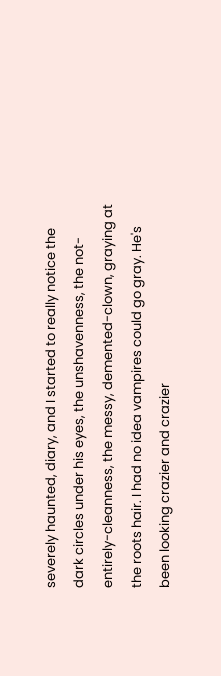severely haunted, diary, and I started to really notice the dark circles under his eyes, the unshavenness, the not-entirely-cleanness, the messy, demented-clown, graying at the roots hair. I had no idea vampires could go gray. He's been looking crazier and crazier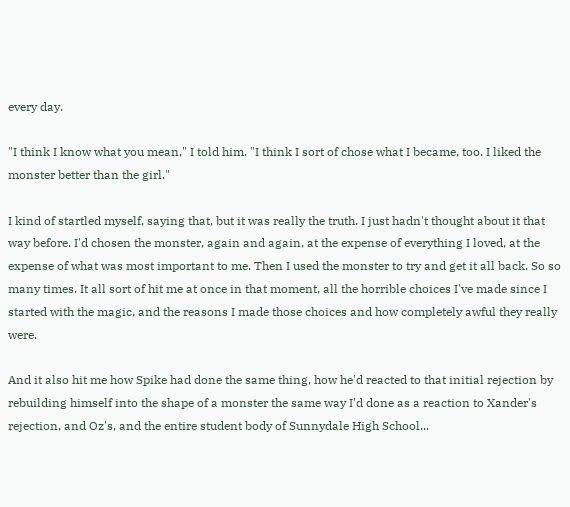every day.

"I think I know what you mean," I told him. "I think I sort of chose what I became, too. I liked the monster better than the girl."

I kind of startled myself, saying that, but it was really the truth. I just hadn't thought about it that way before. I'd chosen the monster, again and again, at the expense of everything I loved, at the expense of what was most important to me. Then I used the monster to try and get it all back. So so many times. It all sort of hit me at once in that moment, all the horrible choices I've made since I started with the magic, and the reasons I made those choices and how completely awful they really were.

And it also hit me how Spike had done the same thing, how he'd reacted to that initial rejection by rebuilding himself into the shape of a monster the same way I'd done as a reaction to Xander's rejection, and Oz's, and the entire student body of Sunnydale High School...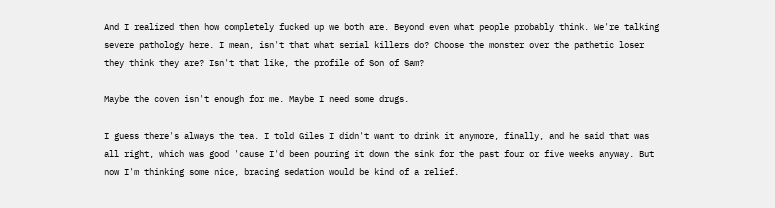And I realized then how completely fucked up we both are. Beyond even what people probably think. We're talking severe pathology here. I mean, isn't that what serial killers do? Choose the monster over the pathetic loser they think they are? Isn't that like, the profile of Son of Sam?

Maybe the coven isn't enough for me. Maybe I need some drugs.

I guess there's always the tea. I told Giles I didn't want to drink it anymore, finally, and he said that was all right, which was good 'cause I'd been pouring it down the sink for the past four or five weeks anyway. But now I'm thinking some nice, bracing sedation would be kind of a relief.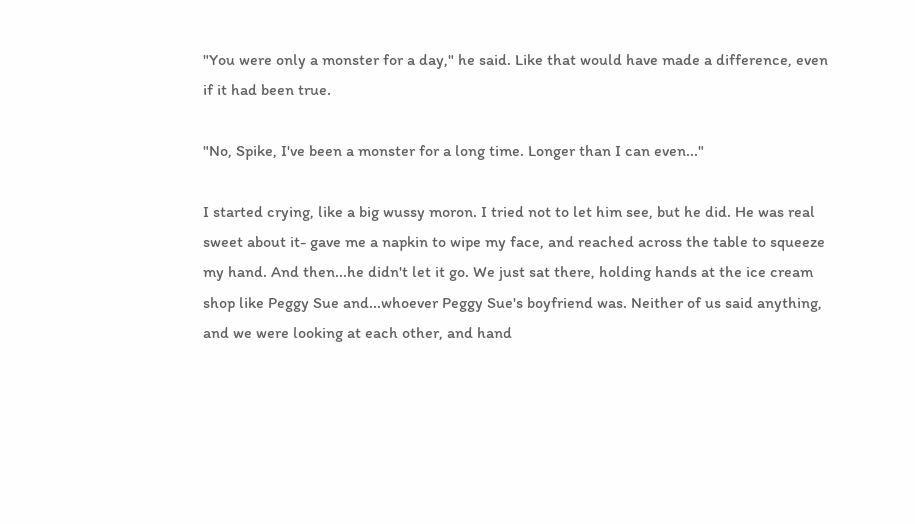"You were only a monster for a day," he said. Like that would have made a difference, even if it had been true.

"No, Spike, I've been a monster for a long time. Longer than I can even..."

I started crying, like a big wussy moron. I tried not to let him see, but he did. He was real sweet about it- gave me a napkin to wipe my face, and reached across the table to squeeze my hand. And then...he didn't let it go. We just sat there, holding hands at the ice cream shop like Peggy Sue and...whoever Peggy Sue's boyfriend was. Neither of us said anything, and we were looking at each other, and hand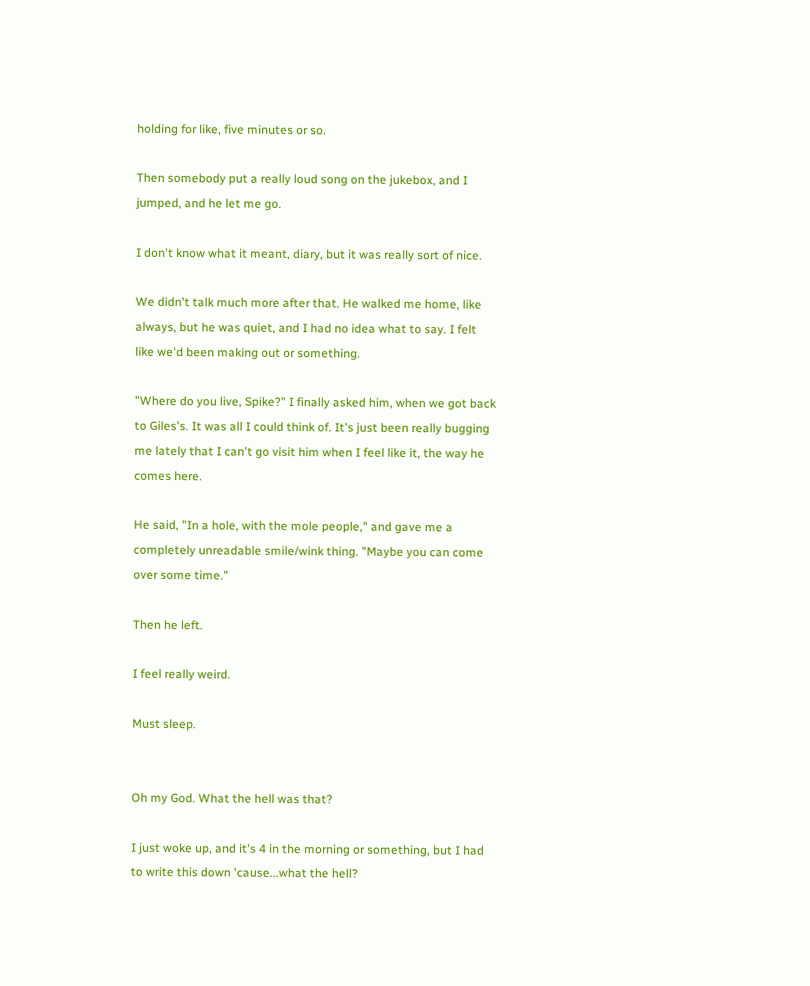holding for like, five minutes or so.

Then somebody put a really loud song on the jukebox, and I jumped, and he let me go.

I don't know what it meant, diary, but it was really sort of nice.

We didn't talk much more after that. He walked me home, like always, but he was quiet, and I had no idea what to say. I felt like we'd been making out or something.

"Where do you live, Spike?" I finally asked him, when we got back to Giles's. It was all I could think of. It's just been really bugging me lately that I can't go visit him when I feel like it, the way he comes here.

He said, "In a hole, with the mole people," and gave me a completely unreadable smile/wink thing. "Maybe you can come over some time."

Then he left.

I feel really weird.

Must sleep.


Oh my God. What the hell was that?

I just woke up, and it's 4 in the morning or something, but I had to write this down 'cause...what the hell?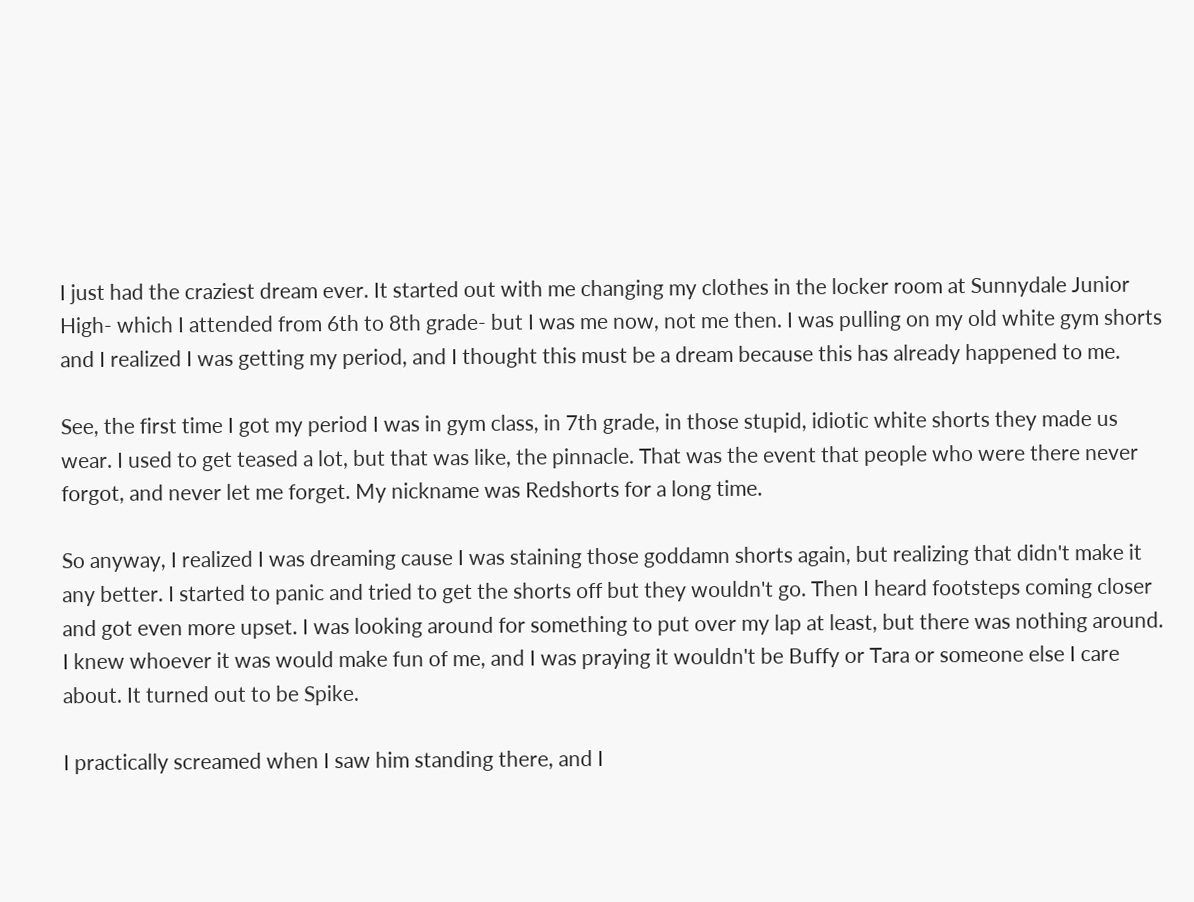I just had the craziest dream ever. It started out with me changing my clothes in the locker room at Sunnydale Junior High- which I attended from 6th to 8th grade- but I was me now, not me then. I was pulling on my old white gym shorts and I realized I was getting my period, and I thought this must be a dream because this has already happened to me.

See, the first time I got my period I was in gym class, in 7th grade, in those stupid, idiotic white shorts they made us wear. I used to get teased a lot, but that was like, the pinnacle. That was the event that people who were there never forgot, and never let me forget. My nickname was Redshorts for a long time.

So anyway, I realized I was dreaming cause I was staining those goddamn shorts again, but realizing that didn't make it any better. I started to panic and tried to get the shorts off but they wouldn't go. Then I heard footsteps coming closer and got even more upset. I was looking around for something to put over my lap at least, but there was nothing around. I knew whoever it was would make fun of me, and I was praying it wouldn't be Buffy or Tara or someone else I care about. It turned out to be Spike.

I practically screamed when I saw him standing there, and I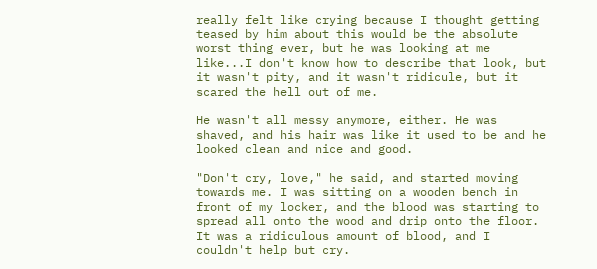really felt like crying because I thought getting teased by him about this would be the absolute worst thing ever, but he was looking at me like...I don't know how to describe that look, but it wasn't pity, and it wasn't ridicule, but it scared the hell out of me.

He wasn't all messy anymore, either. He was shaved, and his hair was like it used to be and he looked clean and nice and good.

"Don't cry, love," he said, and started moving towards me. I was sitting on a wooden bench in front of my locker, and the blood was starting to spread all onto the wood and drip onto the floor. It was a ridiculous amount of blood, and I couldn't help but cry.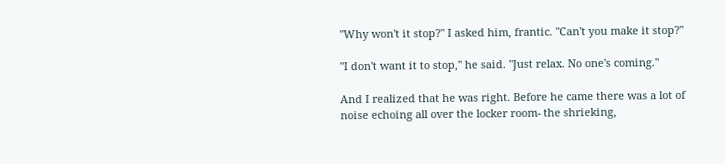"Why won't it stop?" I asked him, frantic. "Can't you make it stop?"

"I don't want it to stop," he said. "Just relax. No one's coming."

And I realized that he was right. Before he came there was a lot of noise echoing all over the locker room- the shrieking,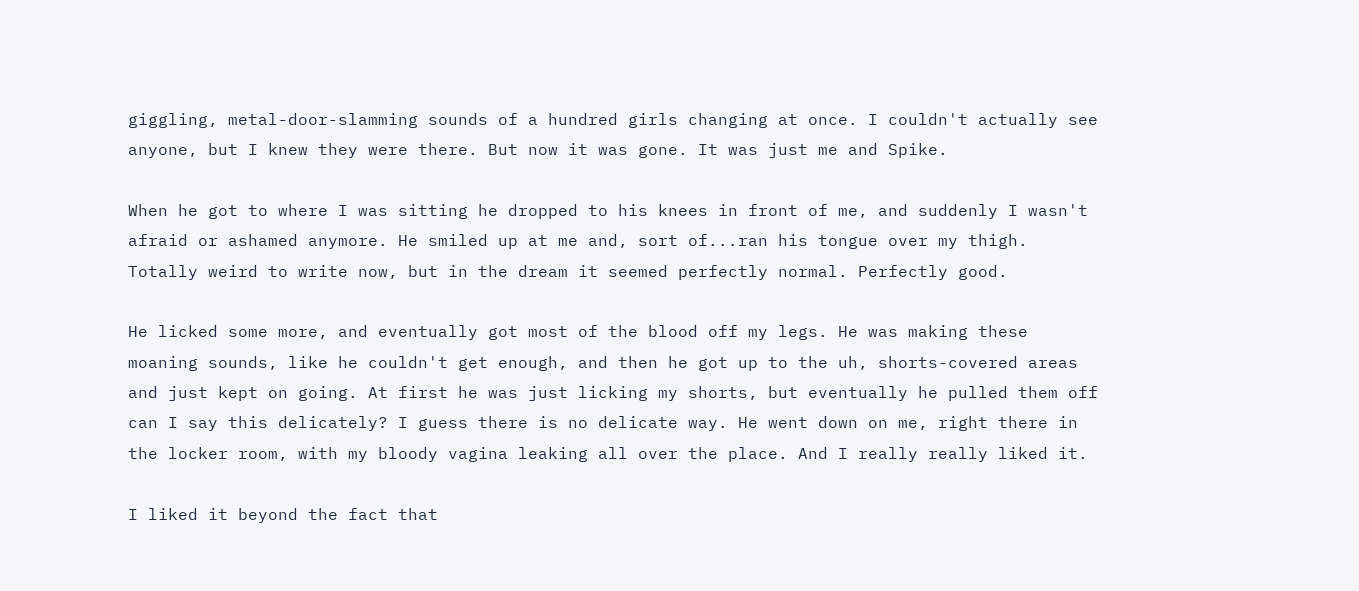giggling, metal-door-slamming sounds of a hundred girls changing at once. I couldn't actually see anyone, but I knew they were there. But now it was gone. It was just me and Spike.

When he got to where I was sitting he dropped to his knees in front of me, and suddenly I wasn't afraid or ashamed anymore. He smiled up at me and, sort of...ran his tongue over my thigh. Totally weird to write now, but in the dream it seemed perfectly normal. Perfectly good.

He licked some more, and eventually got most of the blood off my legs. He was making these moaning sounds, like he couldn't get enough, and then he got up to the uh, shorts-covered areas and just kept on going. At first he was just licking my shorts, but eventually he pulled them off can I say this delicately? I guess there is no delicate way. He went down on me, right there in the locker room, with my bloody vagina leaking all over the place. And I really really liked it.

I liked it beyond the fact that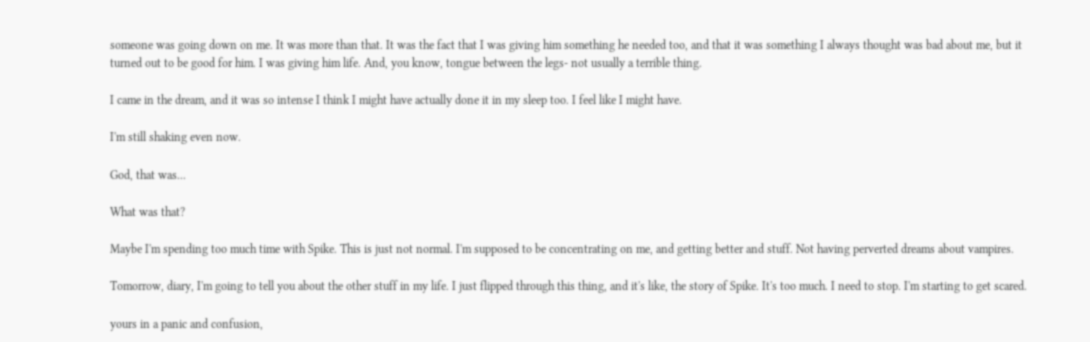someone was going down on me. It was more than that. It was the fact that I was giving him something he needed too, and that it was something I always thought was bad about me, but it turned out to be good for him. I was giving him life. And, you know, tongue between the legs- not usually a terrible thing.

I came in the dream, and it was so intense I think I might have actually done it in my sleep too. I feel like I might have.

I'm still shaking even now.

God, that was...

What was that?

Maybe I'm spending too much time with Spike. This is just not normal. I'm supposed to be concentrating on me, and getting better and stuff. Not having perverted dreams about vampires.

Tomorrow, diary, I'm going to tell you about the other stuff in my life. I just flipped through this thing, and it's like, the story of Spike. It's too much. I need to stop. I'm starting to get scared.

yours in a panic and confusion,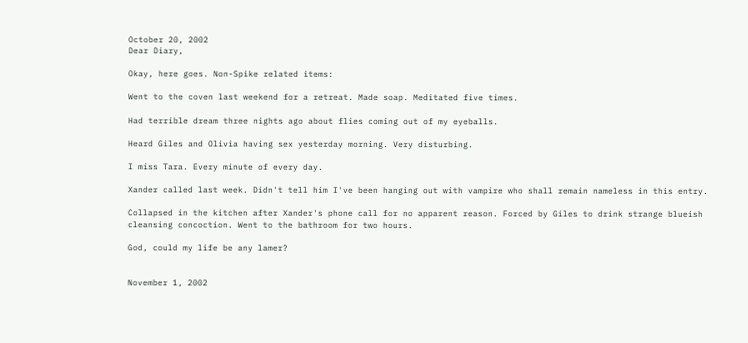October 20, 2002
Dear Diary,

Okay, here goes. Non-Spike related items:

Went to the coven last weekend for a retreat. Made soap. Meditated five times.

Had terrible dream three nights ago about flies coming out of my eyeballs.

Heard Giles and Olivia having sex yesterday morning. Very disturbing.

I miss Tara. Every minute of every day.

Xander called last week. Didn't tell him I've been hanging out with vampire who shall remain nameless in this entry.

Collapsed in the kitchen after Xander's phone call for no apparent reason. Forced by Giles to drink strange blueish cleansing concoction. Went to the bathroom for two hours.

God, could my life be any lamer?


November 1, 2002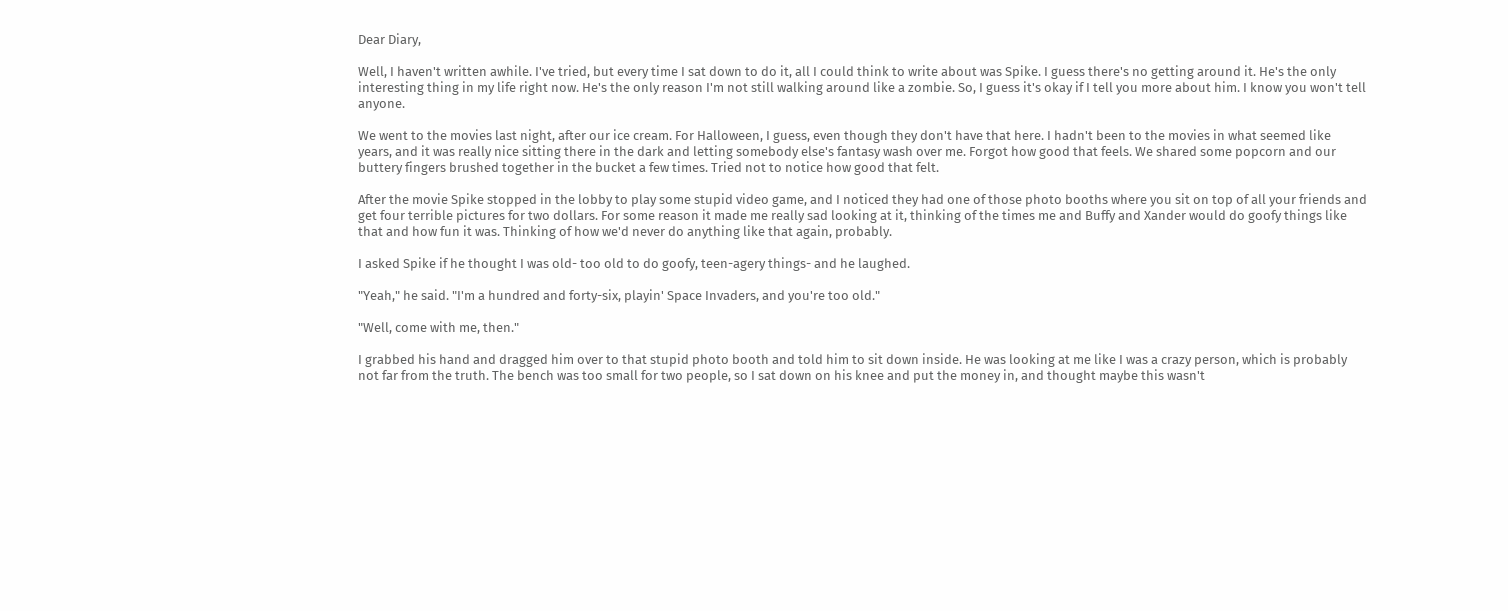Dear Diary,

Well, I haven't written awhile. I've tried, but every time I sat down to do it, all I could think to write about was Spike. I guess there's no getting around it. He's the only interesting thing in my life right now. He's the only reason I'm not still walking around like a zombie. So, I guess it's okay if I tell you more about him. I know you won't tell anyone.

We went to the movies last night, after our ice cream. For Halloween, I guess, even though they don't have that here. I hadn't been to the movies in what seemed like years, and it was really nice sitting there in the dark and letting somebody else's fantasy wash over me. Forgot how good that feels. We shared some popcorn and our buttery fingers brushed together in the bucket a few times. Tried not to notice how good that felt.

After the movie Spike stopped in the lobby to play some stupid video game, and I noticed they had one of those photo booths where you sit on top of all your friends and get four terrible pictures for two dollars. For some reason it made me really sad looking at it, thinking of the times me and Buffy and Xander would do goofy things like that and how fun it was. Thinking of how we'd never do anything like that again, probably.

I asked Spike if he thought I was old- too old to do goofy, teen-agery things- and he laughed.

"Yeah," he said. "I'm a hundred and forty-six, playin' Space Invaders, and you're too old."

"Well, come with me, then."

I grabbed his hand and dragged him over to that stupid photo booth and told him to sit down inside. He was looking at me like I was a crazy person, which is probably not far from the truth. The bench was too small for two people, so I sat down on his knee and put the money in, and thought maybe this wasn't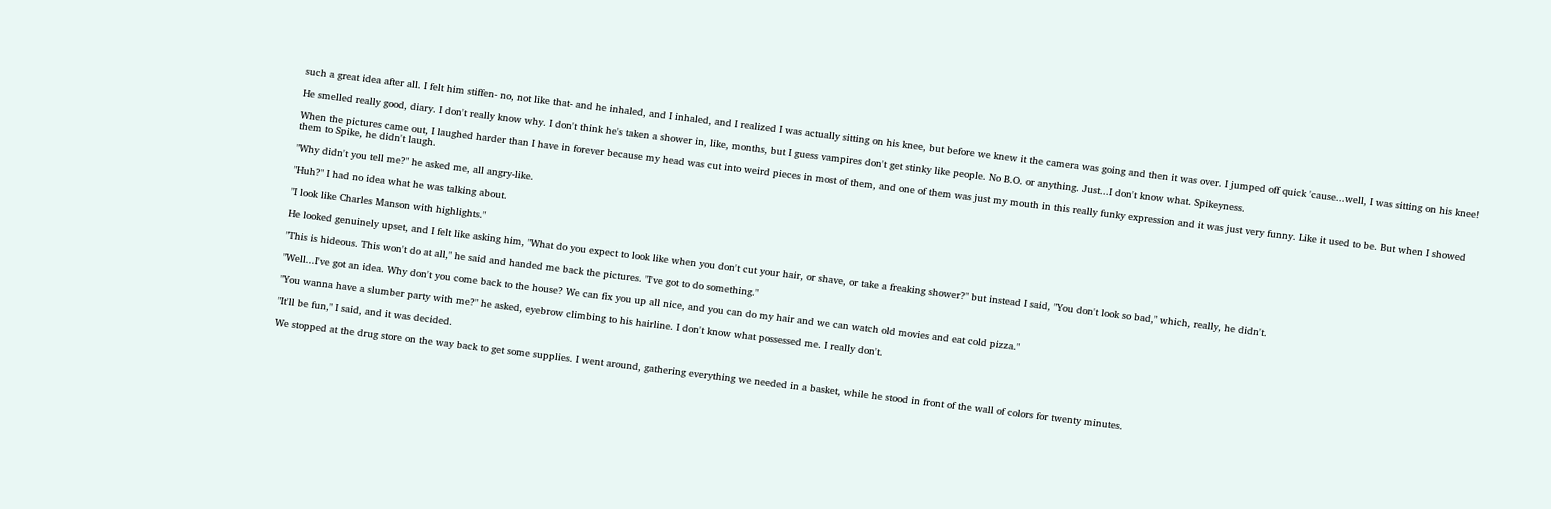such a great idea after all. I felt him stiffen- no, not like that- and he inhaled, and I inhaled, and I realized I was actually sitting on his knee, but before we knew it the camera was going and then it was over. I jumped off quick 'cause...well, I was sitting on his knee!

He smelled really good, diary. I don't really know why. I don't think he's taken a shower in, like, months, but I guess vampires don't get stinky like people. No B.O. or anything. Just...I don't know what. Spikeyness.

When the pictures came out, I laughed harder than I have in forever because my head was cut into weird pieces in most of them, and one of them was just my mouth in this really funky expression and it was just very funny. Like it used to be. But when I showed them to Spike, he didn't laugh.

"Why didn't you tell me?" he asked me, all angry-like.

"Huh?" I had no idea what he was talking about.

"I look like Charles Manson with highlights."

He looked genuinely upset, and I felt like asking him, "What do you expect to look like when you don't cut your hair, or shave, or take a freaking shower?" but instead I said, "You don't look so bad," which, really, he didn't.

"This is hideous. This won't do at all," he said and handed me back the pictures. "I've got to do something."

"Well...I've got an idea. Why don't you come back to the house? We can fix you up all nice, and you can do my hair and we can watch old movies and eat cold pizza."

"You wanna have a slumber party with me?" he asked, eyebrow climbing to his hairline. I don't know what possessed me. I really don't.

"It'll be fun," I said, and it was decided.

We stopped at the drug store on the way back to get some supplies. I went around, gathering everything we needed in a basket, while he stood in front of the wall of colors for twenty minutes.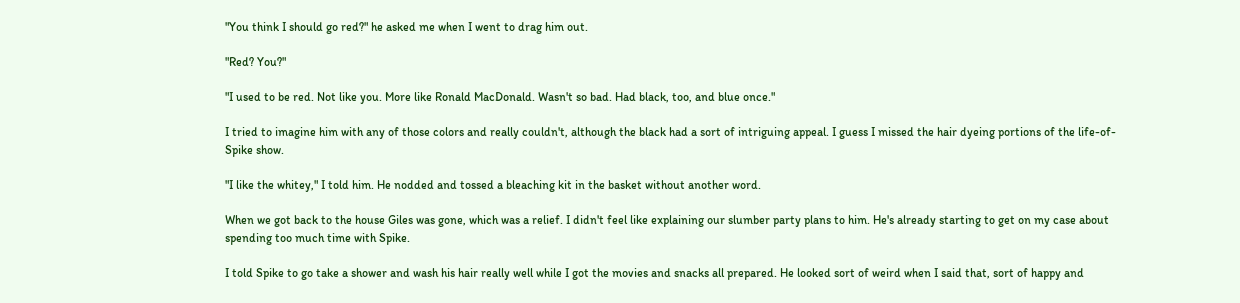"You think I should go red?" he asked me when I went to drag him out.

"Red? You?"

"I used to be red. Not like you. More like Ronald MacDonald. Wasn't so bad. Had black, too, and blue once."

I tried to imagine him with any of those colors and really couldn't, although the black had a sort of intriguing appeal. I guess I missed the hair dyeing portions of the life-of-Spike show.

"I like the whitey," I told him. He nodded and tossed a bleaching kit in the basket without another word.

When we got back to the house Giles was gone, which was a relief. I didn't feel like explaining our slumber party plans to him. He's already starting to get on my case about spending too much time with Spike.

I told Spike to go take a shower and wash his hair really well while I got the movies and snacks all prepared. He looked sort of weird when I said that, sort of happy and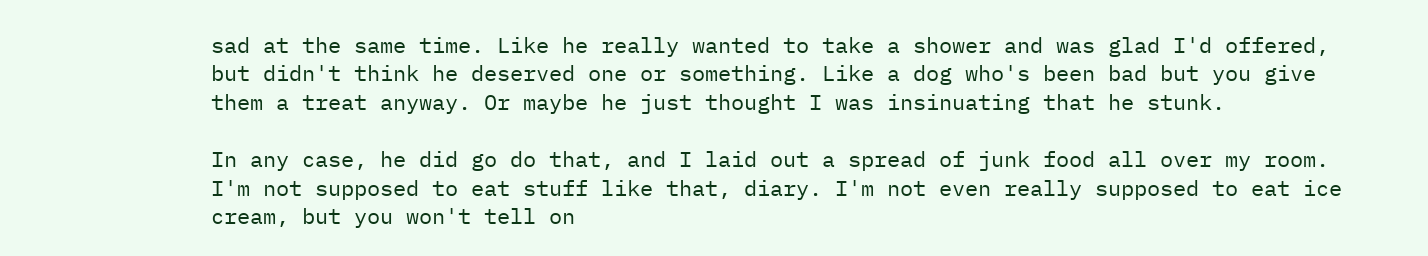sad at the same time. Like he really wanted to take a shower and was glad I'd offered, but didn't think he deserved one or something. Like a dog who's been bad but you give them a treat anyway. Or maybe he just thought I was insinuating that he stunk.

In any case, he did go do that, and I laid out a spread of junk food all over my room. I'm not supposed to eat stuff like that, diary. I'm not even really supposed to eat ice cream, but you won't tell on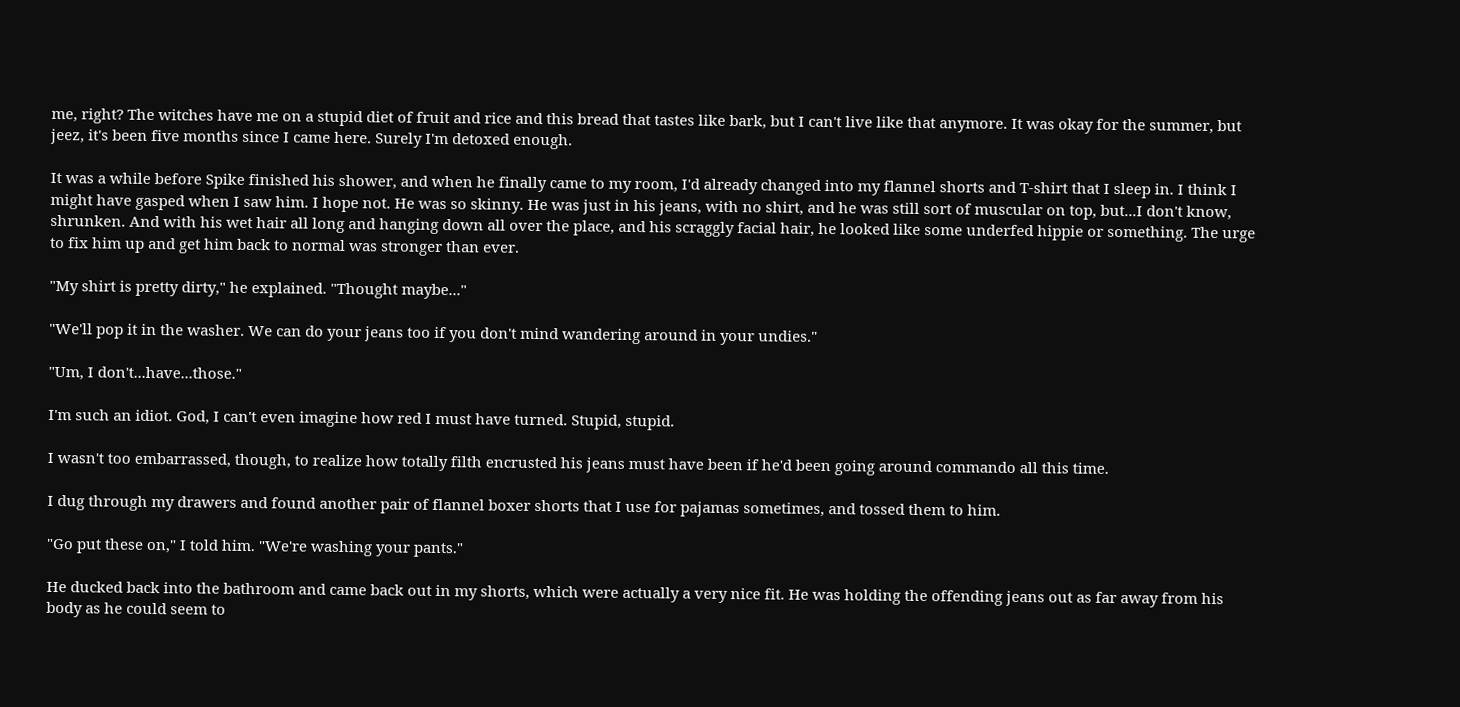me, right? The witches have me on a stupid diet of fruit and rice and this bread that tastes like bark, but I can't live like that anymore. It was okay for the summer, but jeez, it's been five months since I came here. Surely I'm detoxed enough.

It was a while before Spike finished his shower, and when he finally came to my room, I'd already changed into my flannel shorts and T-shirt that I sleep in. I think I might have gasped when I saw him. I hope not. He was so skinny. He was just in his jeans, with no shirt, and he was still sort of muscular on top, but...I don't know, shrunken. And with his wet hair all long and hanging down all over the place, and his scraggly facial hair, he looked like some underfed hippie or something. The urge to fix him up and get him back to normal was stronger than ever.

"My shirt is pretty dirty," he explained. "Thought maybe..."

"We'll pop it in the washer. We can do your jeans too if you don't mind wandering around in your undies."

"Um, I don't...have...those."

I'm such an idiot. God, I can't even imagine how red I must have turned. Stupid, stupid.

I wasn't too embarrassed, though, to realize how totally filth encrusted his jeans must have been if he'd been going around commando all this time.

I dug through my drawers and found another pair of flannel boxer shorts that I use for pajamas sometimes, and tossed them to him.

"Go put these on," I told him. "We're washing your pants."

He ducked back into the bathroom and came back out in my shorts, which were actually a very nice fit. He was holding the offending jeans out as far away from his body as he could seem to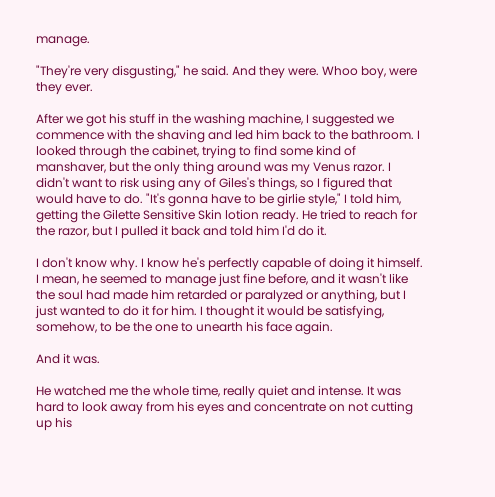manage.

"They're very disgusting," he said. And they were. Whoo boy, were they ever.

After we got his stuff in the washing machine, I suggested we commence with the shaving and led him back to the bathroom. I looked through the cabinet, trying to find some kind of manshaver, but the only thing around was my Venus razor. I didn't want to risk using any of Giles's things, so I figured that would have to do. "It's gonna have to be girlie style," I told him, getting the Gilette Sensitive Skin lotion ready. He tried to reach for the razor, but I pulled it back and told him I'd do it.

I don't know why. I know he's perfectly capable of doing it himself. I mean, he seemed to manage just fine before, and it wasn't like the soul had made him retarded or paralyzed or anything, but I just wanted to do it for him. I thought it would be satisfying, somehow, to be the one to unearth his face again.

And it was.

He watched me the whole time, really quiet and intense. It was hard to look away from his eyes and concentrate on not cutting up his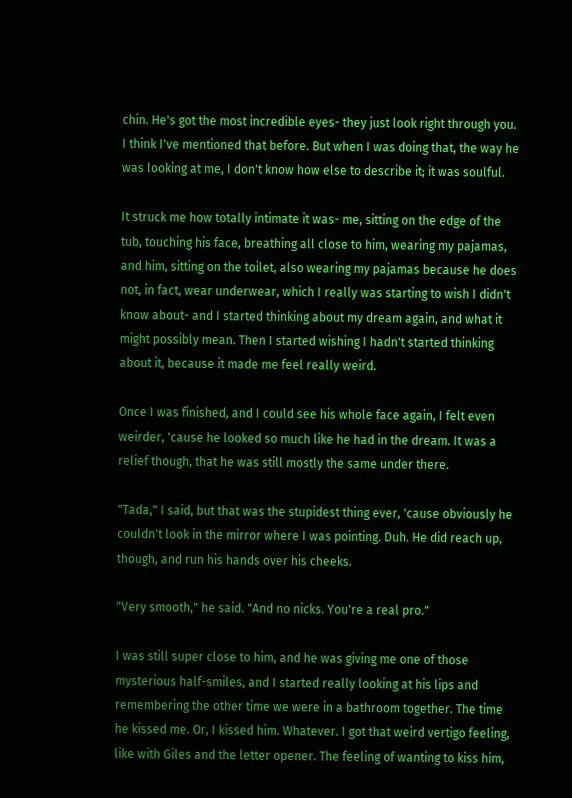chin. He's got the most incredible eyes- they just look right through you. I think I've mentioned that before. But when I was doing that, the way he was looking at me, I don't know how else to describe it; it was soulful.

It struck me how totally intimate it was- me, sitting on the edge of the tub, touching his face, breathing all close to him, wearing my pajamas, and him, sitting on the toilet, also wearing my pajamas because he does not, in fact, wear underwear, which I really was starting to wish I didn't know about- and I started thinking about my dream again, and what it might possibly mean. Then I started wishing I hadn't started thinking about it, because it made me feel really weird.

Once I was finished, and I could see his whole face again, I felt even weirder, 'cause he looked so much like he had in the dream. It was a relief though, that he was still mostly the same under there.

"Tada," I said, but that was the stupidest thing ever, 'cause obviously he couldn't look in the mirror where I was pointing. Duh. He did reach up, though, and run his hands over his cheeks.

"Very smooth," he said. "And no nicks. You're a real pro."

I was still super close to him, and he was giving me one of those mysterious half-smiles, and I started really looking at his lips and remembering the other time we were in a bathroom together. The time he kissed me. Or, I kissed him. Whatever. I got that weird vertigo feeling, like with Giles and the letter opener. The feeling of wanting to kiss him,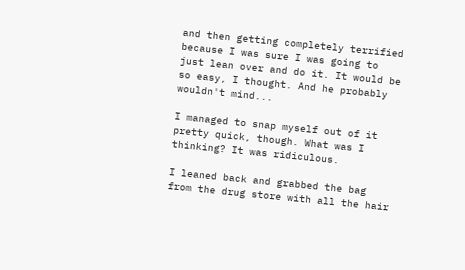and then getting completely terrified because I was sure I was going to just lean over and do it. It would be so easy, I thought. And he probably wouldn't mind...

I managed to snap myself out of it pretty quick, though. What was I thinking? It was ridiculous.

I leaned back and grabbed the bag from the drug store with all the hair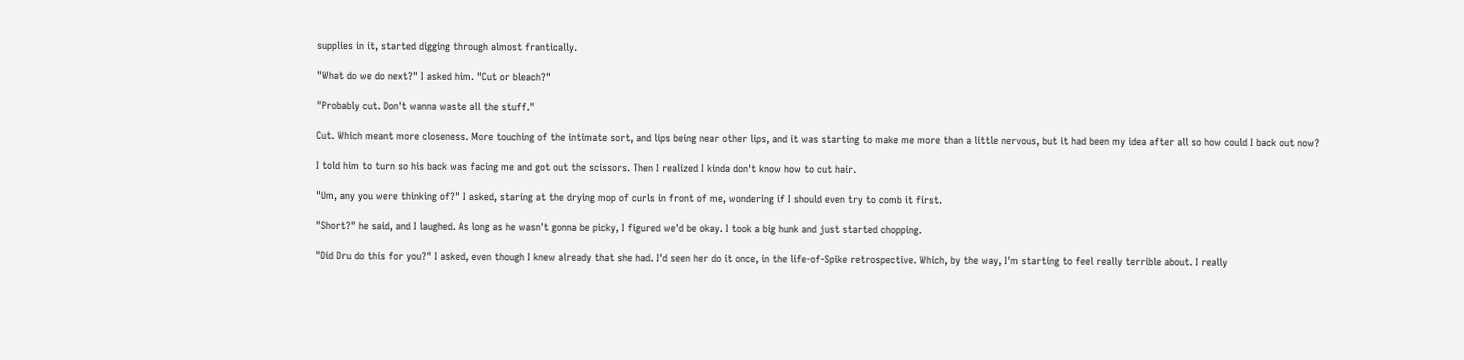supplies in it, started digging through almost frantically.

"What do we do next?" I asked him. "Cut or bleach?"

"Probably cut. Don't wanna waste all the stuff."

Cut. Which meant more closeness. More touching of the intimate sort, and lips being near other lips, and it was starting to make me more than a little nervous, but it had been my idea after all so how could I back out now?

I told him to turn so his back was facing me and got out the scissors. Then I realized I kinda don't know how to cut hair.

"Um, any you were thinking of?" I asked, staring at the drying mop of curls in front of me, wondering if I should even try to comb it first.

"Short?" he said, and I laughed. As long as he wasn't gonna be picky, I figured we'd be okay. I took a big hunk and just started chopping.

"Did Dru do this for you?" I asked, even though I knew already that she had. I'd seen her do it once, in the life-of-Spike retrospective. Which, by the way, I'm starting to feel really terrible about. I really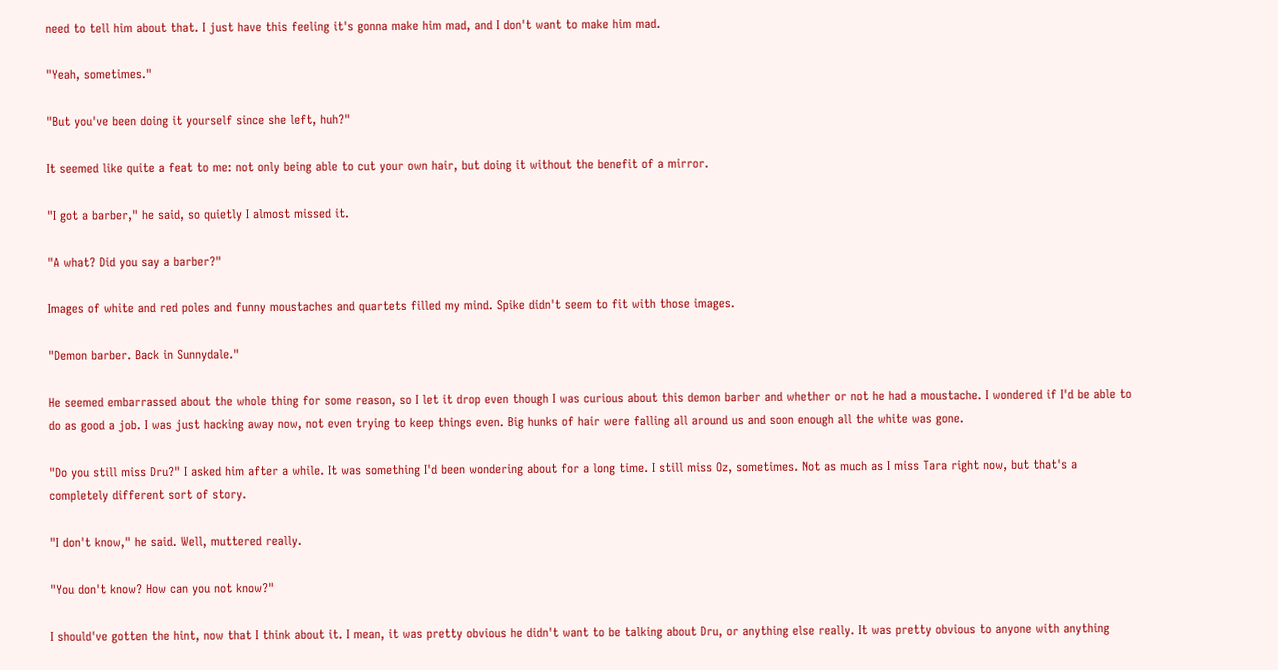need to tell him about that. I just have this feeling it's gonna make him mad, and I don't want to make him mad.

"Yeah, sometimes."

"But you've been doing it yourself since she left, huh?"

It seemed like quite a feat to me: not only being able to cut your own hair, but doing it without the benefit of a mirror.

"I got a barber," he said, so quietly I almost missed it.

"A what? Did you say a barber?"

Images of white and red poles and funny moustaches and quartets filled my mind. Spike didn't seem to fit with those images.

"Demon barber. Back in Sunnydale."

He seemed embarrassed about the whole thing for some reason, so I let it drop even though I was curious about this demon barber and whether or not he had a moustache. I wondered if I'd be able to do as good a job. I was just hacking away now, not even trying to keep things even. Big hunks of hair were falling all around us and soon enough all the white was gone.

"Do you still miss Dru?" I asked him after a while. It was something I'd been wondering about for a long time. I still miss Oz, sometimes. Not as much as I miss Tara right now, but that's a completely different sort of story.

"I don't know," he said. Well, muttered really.

"You don't know? How can you not know?"

I should've gotten the hint, now that I think about it. I mean, it was pretty obvious he didn't want to be talking about Dru, or anything else really. It was pretty obvious to anyone with anything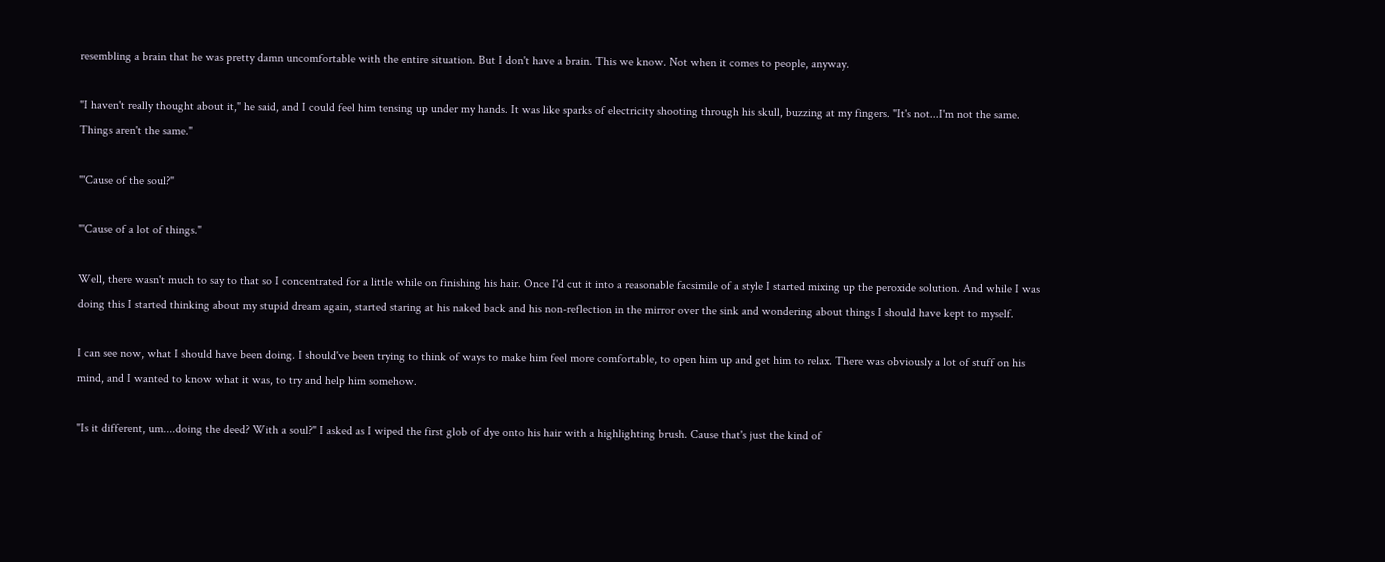resembling a brain that he was pretty damn uncomfortable with the entire situation. But I don't have a brain. This we know. Not when it comes to people, anyway.

"I haven't really thought about it," he said, and I could feel him tensing up under my hands. It was like sparks of electricity shooting through his skull, buzzing at my fingers. "It's not...I'm not the same. Things aren't the same."

"'Cause of the soul?"

"'Cause of a lot of things."

Well, there wasn't much to say to that so I concentrated for a little while on finishing his hair. Once I'd cut it into a reasonable facsimile of a style I started mixing up the peroxide solution. And while I was doing this I started thinking about my stupid dream again, started staring at his naked back and his non-reflection in the mirror over the sink and wondering about things I should have kept to myself.

I can see now, what I should have been doing. I should've been trying to think of ways to make him feel more comfortable, to open him up and get him to relax. There was obviously a lot of stuff on his mind, and I wanted to know what it was, to try and help him somehow.

"Is it different, um....doing the deed? With a soul?" I asked as I wiped the first glob of dye onto his hair with a highlighting brush. Cause that's just the kind of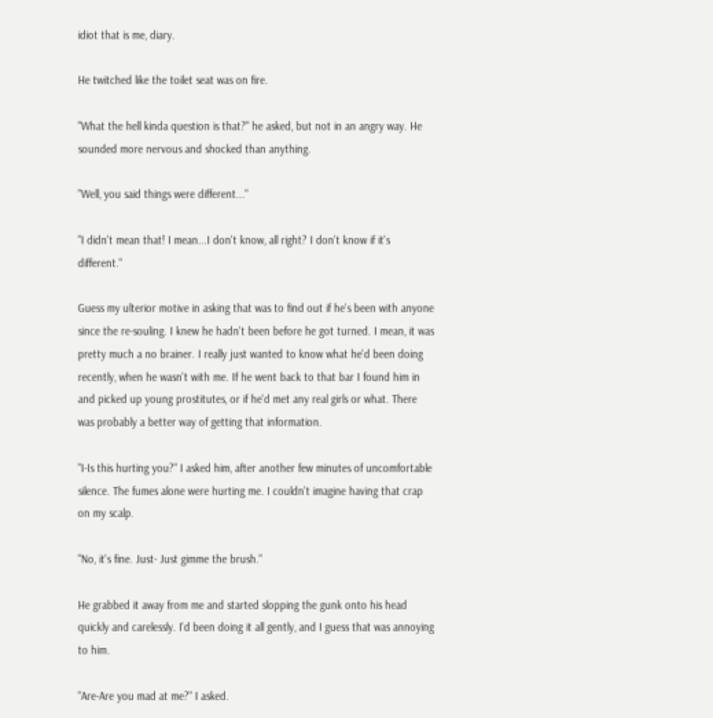idiot that is me, diary.

He twitched like the toilet seat was on fire.

"What the hell kinda question is that?" he asked, but not in an angry way. He sounded more nervous and shocked than anything.

"Well, you said things were different..."

"I didn't mean that! I mean...I don't know, all right? I don't know if it's different."

Guess my ulterior motive in asking that was to find out if he's been with anyone since the re-souling. I knew he hadn't been before he got turned. I mean, it was pretty much a no brainer. I really just wanted to know what he'd been doing recently, when he wasn't with me. If he went back to that bar I found him in and picked up young prostitutes, or if he'd met any real girls or what. There was probably a better way of getting that information.

"I-Is this hurting you?" I asked him, after another few minutes of uncomfortable silence. The fumes alone were hurting me. I couldn't imagine having that crap on my scalp.

"No, it's fine. Just- Just gimme the brush."

He grabbed it away from me and started slopping the gunk onto his head quickly and carelessly. I'd been doing it all gently, and I guess that was annoying to him.

"Are-Are you mad at me?" I asked.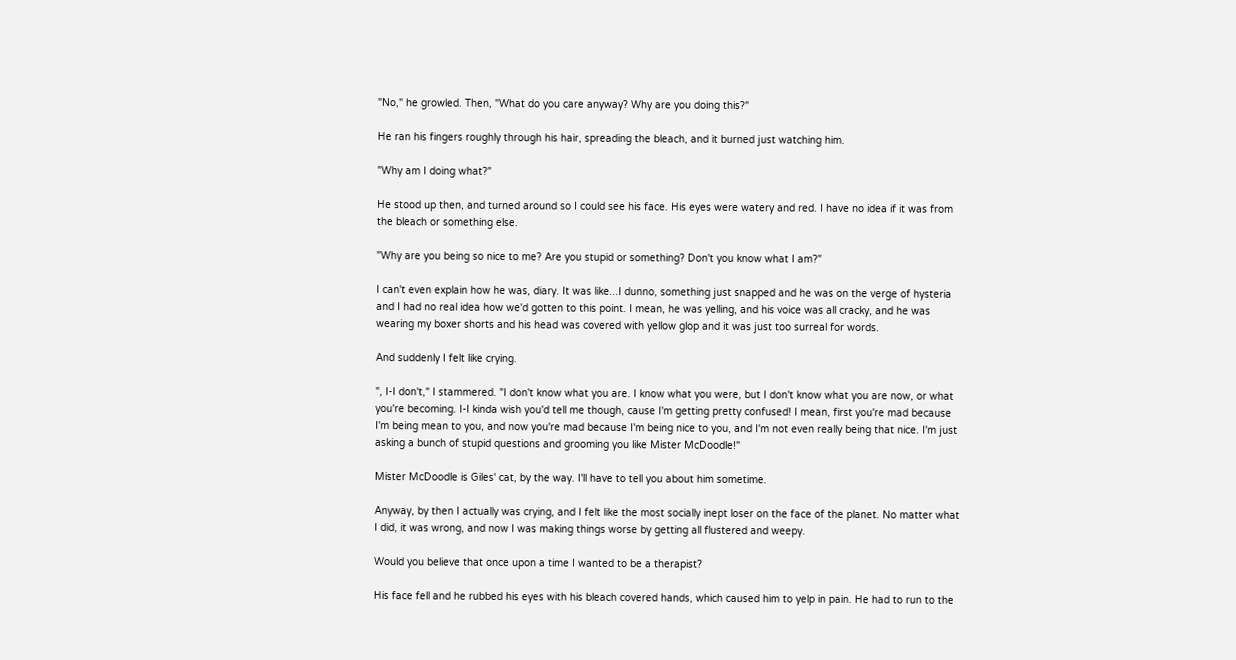"No," he growled. Then, "What do you care anyway? Why are you doing this?"

He ran his fingers roughly through his hair, spreading the bleach, and it burned just watching him.

"Why am I doing what?"

He stood up then, and turned around so I could see his face. His eyes were watery and red. I have no idea if it was from the bleach or something else.

"Why are you being so nice to me? Are you stupid or something? Don't you know what I am?"

I can't even explain how he was, diary. It was like...I dunno, something just snapped and he was on the verge of hysteria and I had no real idea how we'd gotten to this point. I mean, he was yelling, and his voice was all cracky, and he was wearing my boxer shorts and his head was covered with yellow glop and it was just too surreal for words.

And suddenly I felt like crying.

", I-I don't," I stammered. "I don't know what you are. I know what you were, but I don't know what you are now, or what you're becoming. I-I kinda wish you'd tell me though, cause I'm getting pretty confused! I mean, first you're mad because I'm being mean to you, and now you're mad because I'm being nice to you, and I'm not even really being that nice. I'm just asking a bunch of stupid questions and grooming you like Mister McDoodle!"

Mister McDoodle is Giles' cat, by the way. I'll have to tell you about him sometime.

Anyway, by then I actually was crying, and I felt like the most socially inept loser on the face of the planet. No matter what I did, it was wrong, and now I was making things worse by getting all flustered and weepy.

Would you believe that once upon a time I wanted to be a therapist?

His face fell and he rubbed his eyes with his bleach covered hands, which caused him to yelp in pain. He had to run to the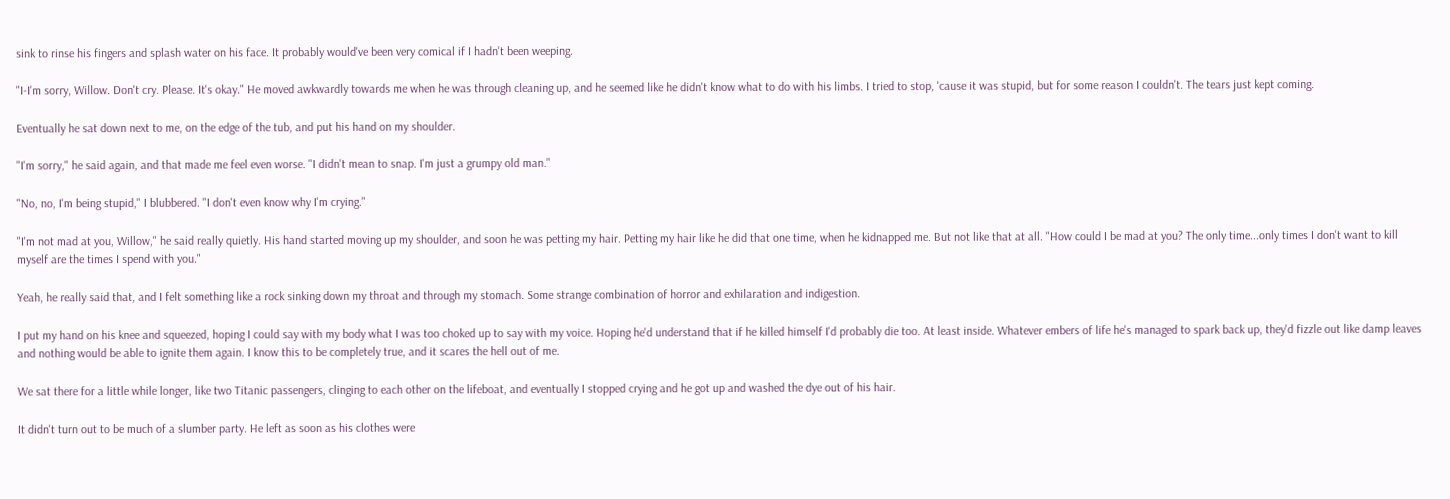sink to rinse his fingers and splash water on his face. It probably would've been very comical if I hadn't been weeping.

"I-I'm sorry, Willow. Don't cry. Please. It's okay." He moved awkwardly towards me when he was through cleaning up, and he seemed like he didn't know what to do with his limbs. I tried to stop, 'cause it was stupid, but for some reason I couldn't. The tears just kept coming.

Eventually he sat down next to me, on the edge of the tub, and put his hand on my shoulder.

"I'm sorry," he said again, and that made me feel even worse. "I didn't mean to snap. I'm just a grumpy old man."

"No, no, I'm being stupid," I blubbered. "I don't even know why I'm crying."

"I'm not mad at you, Willow," he said really quietly. His hand started moving up my shoulder, and soon he was petting my hair. Petting my hair like he did that one time, when he kidnapped me. But not like that at all. "How could I be mad at you? The only time...only times I don't want to kill myself are the times I spend with you."

Yeah, he really said that, and I felt something like a rock sinking down my throat and through my stomach. Some strange combination of horror and exhilaration and indigestion.

I put my hand on his knee and squeezed, hoping I could say with my body what I was too choked up to say with my voice. Hoping he'd understand that if he killed himself I'd probably die too. At least inside. Whatever embers of life he's managed to spark back up, they'd fizzle out like damp leaves and nothing would be able to ignite them again. I know this to be completely true, and it scares the hell out of me.

We sat there for a little while longer, like two Titanic passengers, clinging to each other on the lifeboat, and eventually I stopped crying and he got up and washed the dye out of his hair.

It didn't turn out to be much of a slumber party. He left as soon as his clothes were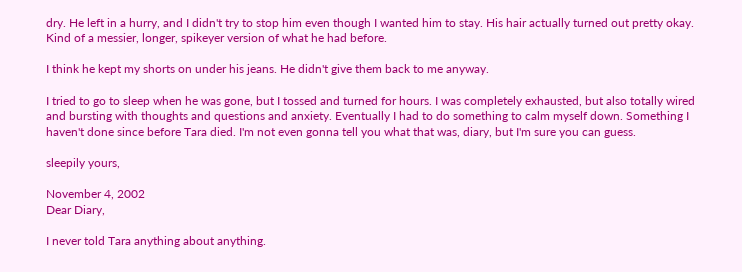dry. He left in a hurry, and I didn't try to stop him even though I wanted him to stay. His hair actually turned out pretty okay. Kind of a messier, longer, spikeyer version of what he had before.

I think he kept my shorts on under his jeans. He didn't give them back to me anyway.

I tried to go to sleep when he was gone, but I tossed and turned for hours. I was completely exhausted, but also totally wired and bursting with thoughts and questions and anxiety. Eventually I had to do something to calm myself down. Something I haven't done since before Tara died. I'm not even gonna tell you what that was, diary, but I'm sure you can guess.

sleepily yours,

November 4, 2002
Dear Diary,

I never told Tara anything about anything.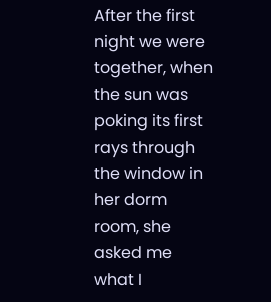After the first night we were together, when the sun was poking its first rays through the window in her dorm room, she asked me what I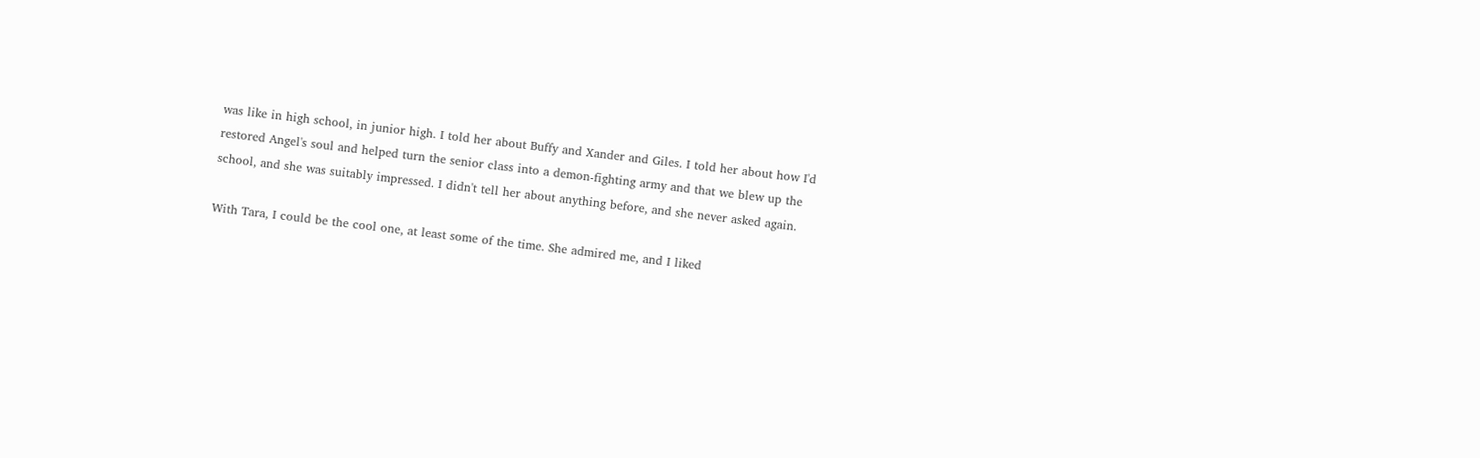was like in high school, in junior high. I told her about Buffy and Xander and Giles. I told her about how I'd restored Angel's soul and helped turn the senior class into a demon-fighting army and that we blew up the school, and she was suitably impressed. I didn't tell her about anything before, and she never asked again.

With Tara, I could be the cool one, at least some of the time. She admired me, and I liked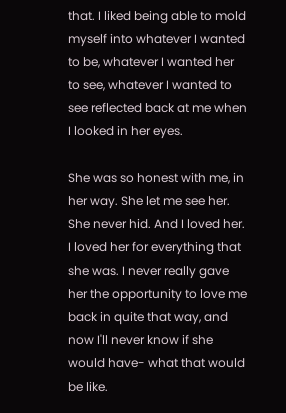that. I liked being able to mold myself into whatever I wanted to be, whatever I wanted her to see, whatever I wanted to see reflected back at me when I looked in her eyes.

She was so honest with me, in her way. She let me see her. She never hid. And I loved her. I loved her for everything that she was. I never really gave her the opportunity to love me back in quite that way, and now I'll never know if she would have- what that would be like.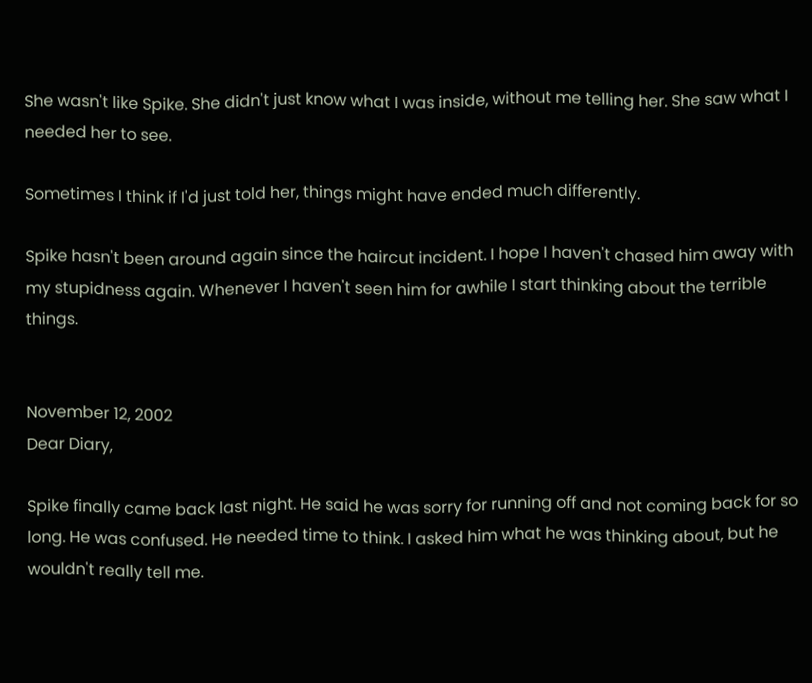She wasn't like Spike. She didn't just know what I was inside, without me telling her. She saw what I needed her to see.

Sometimes I think if I'd just told her, things might have ended much differently.

Spike hasn't been around again since the haircut incident. I hope I haven't chased him away with my stupidness again. Whenever I haven't seen him for awhile I start thinking about the terrible things.


November 12, 2002
Dear Diary,

Spike finally came back last night. He said he was sorry for running off and not coming back for so long. He was confused. He needed time to think. I asked him what he was thinking about, but he wouldn't really tell me.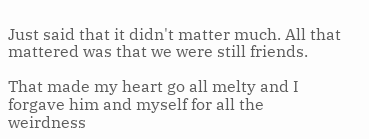Just said that it didn't matter much. All that mattered was that we were still friends.

That made my heart go all melty and I forgave him and myself for all the weirdness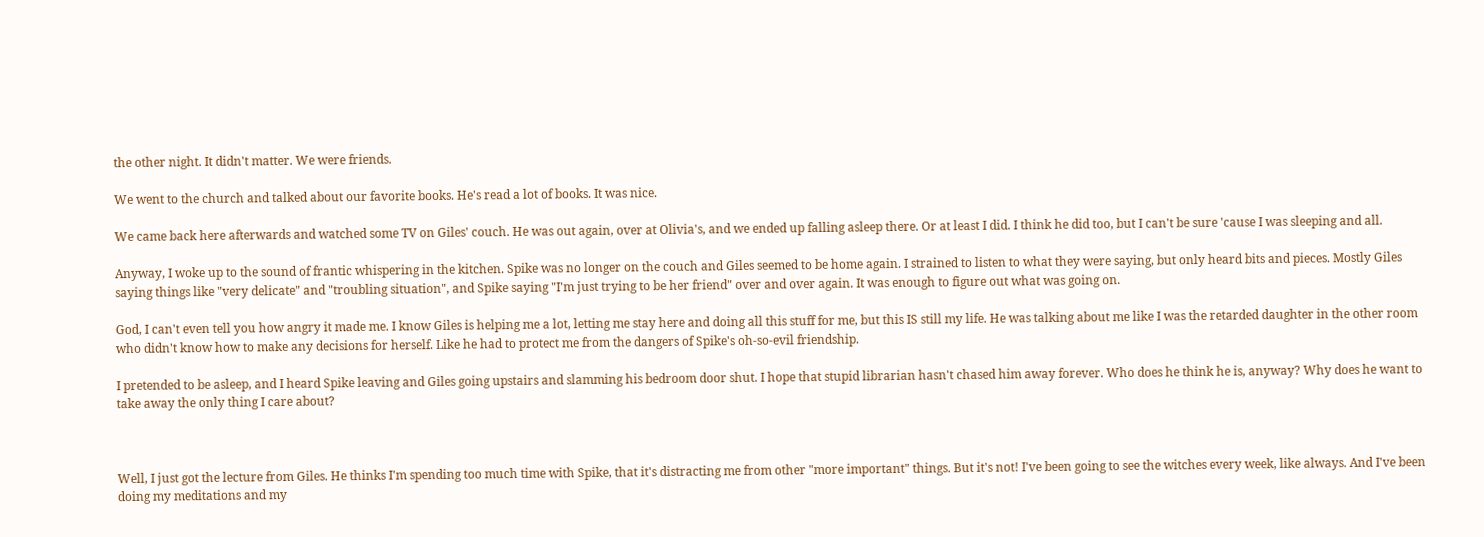the other night. It didn't matter. We were friends.

We went to the church and talked about our favorite books. He's read a lot of books. It was nice.

We came back here afterwards and watched some TV on Giles' couch. He was out again, over at Olivia's, and we ended up falling asleep there. Or at least I did. I think he did too, but I can't be sure 'cause I was sleeping and all.

Anyway, I woke up to the sound of frantic whispering in the kitchen. Spike was no longer on the couch and Giles seemed to be home again. I strained to listen to what they were saying, but only heard bits and pieces. Mostly Giles saying things like "very delicate" and "troubling situation", and Spike saying "I'm just trying to be her friend" over and over again. It was enough to figure out what was going on.

God, I can't even tell you how angry it made me. I know Giles is helping me a lot, letting me stay here and doing all this stuff for me, but this IS still my life. He was talking about me like I was the retarded daughter in the other room who didn't know how to make any decisions for herself. Like he had to protect me from the dangers of Spike's oh-so-evil friendship.

I pretended to be asleep, and I heard Spike leaving and Giles going upstairs and slamming his bedroom door shut. I hope that stupid librarian hasn't chased him away forever. Who does he think he is, anyway? Why does he want to take away the only thing I care about?



Well, I just got the lecture from Giles. He thinks I'm spending too much time with Spike, that it's distracting me from other "more important" things. But it's not! I've been going to see the witches every week, like always. And I've been doing my meditations and my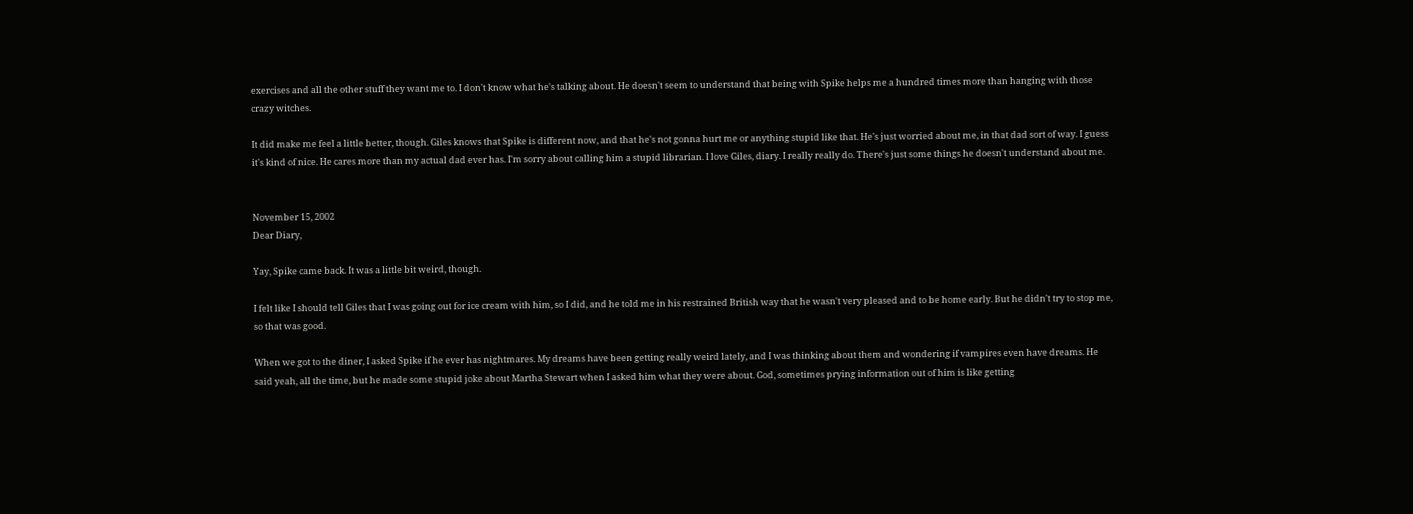exercises and all the other stuff they want me to. I don't know what he's talking about. He doesn't seem to understand that being with Spike helps me a hundred times more than hanging with those crazy witches.

It did make me feel a little better, though. Giles knows that Spike is different now, and that he's not gonna hurt me or anything stupid like that. He's just worried about me, in that dad sort of way. I guess it's kind of nice. He cares more than my actual dad ever has. I'm sorry about calling him a stupid librarian. I love Giles, diary. I really really do. There's just some things he doesn't understand about me.


November 15, 2002
Dear Diary,

Yay, Spike came back. It was a little bit weird, though.

I felt like I should tell Giles that I was going out for ice cream with him, so I did, and he told me in his restrained British way that he wasn't very pleased and to be home early. But he didn't try to stop me, so that was good.

When we got to the diner, I asked Spike if he ever has nightmares. My dreams have been getting really weird lately, and I was thinking about them and wondering if vampires even have dreams. He said yeah, all the time, but he made some stupid joke about Martha Stewart when I asked him what they were about. God, sometimes prying information out of him is like getting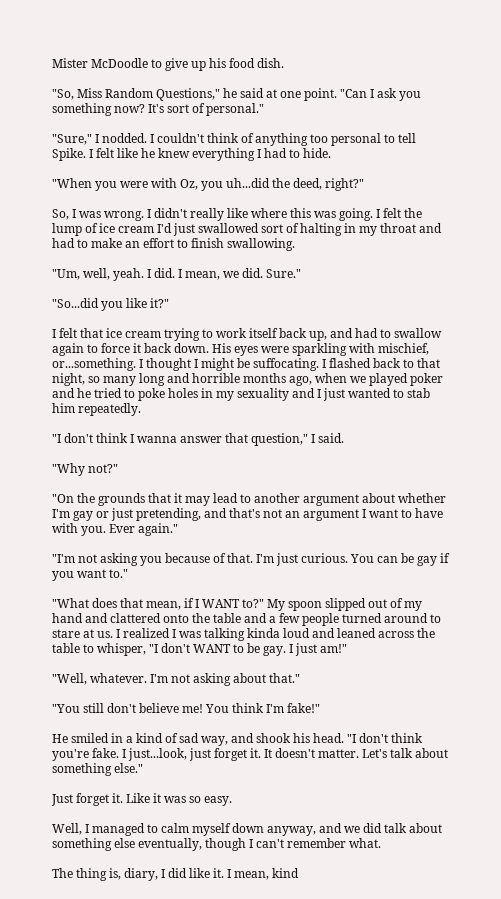Mister McDoodle to give up his food dish.

"So, Miss Random Questions," he said at one point. "Can I ask you something now? It's sort of personal."

"Sure," I nodded. I couldn't think of anything too personal to tell Spike. I felt like he knew everything I had to hide.

"When you were with Oz, you uh...did the deed, right?"

So, I was wrong. I didn't really like where this was going. I felt the lump of ice cream I'd just swallowed sort of halting in my throat and had to make an effort to finish swallowing.

"Um, well, yeah. I did. I mean, we did. Sure."

"So...did you like it?"

I felt that ice cream trying to work itself back up, and had to swallow again to force it back down. His eyes were sparkling with mischief, or...something. I thought I might be suffocating. I flashed back to that night, so many long and horrible months ago, when we played poker and he tried to poke holes in my sexuality and I just wanted to stab him repeatedly.

"I don't think I wanna answer that question," I said.

"Why not?"

"On the grounds that it may lead to another argument about whether I'm gay or just pretending, and that's not an argument I want to have with you. Ever again."

"I'm not asking you because of that. I'm just curious. You can be gay if you want to."

"What does that mean, if I WANT to?" My spoon slipped out of my hand and clattered onto the table and a few people turned around to stare at us. I realized I was talking kinda loud and leaned across the table to whisper, "I don't WANT to be gay. I just am!"

"Well, whatever. I'm not asking about that."

"You still don't believe me! You think I'm fake!"

He smiled in a kind of sad way, and shook his head. "I don't think you're fake. I just...look, just forget it. It doesn't matter. Let's talk about something else."

Just forget it. Like it was so easy.

Well, I managed to calm myself down anyway, and we did talk about something else eventually, though I can't remember what.

The thing is, diary, I did like it. I mean, kind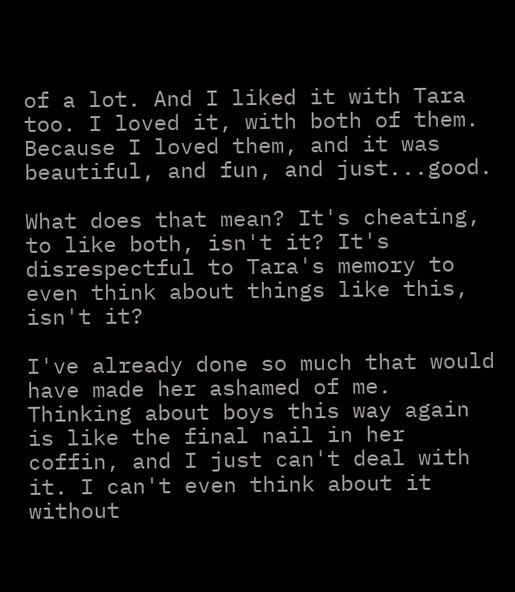of a lot. And I liked it with Tara too. I loved it, with both of them. Because I loved them, and it was beautiful, and fun, and just...good.

What does that mean? It's cheating, to like both, isn't it? It's disrespectful to Tara's memory to even think about things like this, isn't it?

I've already done so much that would have made her ashamed of me. Thinking about boys this way again is like the final nail in her coffin, and I just can't deal with it. I can't even think about it without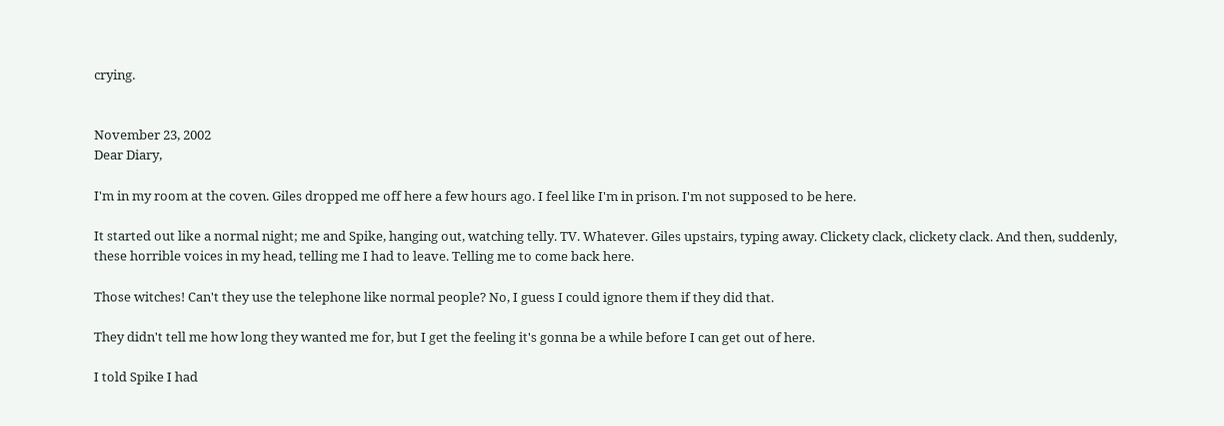crying.


November 23, 2002
Dear Diary,

I'm in my room at the coven. Giles dropped me off here a few hours ago. I feel like I'm in prison. I'm not supposed to be here.

It started out like a normal night; me and Spike, hanging out, watching telly. TV. Whatever. Giles upstairs, typing away. Clickety clack, clickety clack. And then, suddenly, these horrible voices in my head, telling me I had to leave. Telling me to come back here.

Those witches! Can't they use the telephone like normal people? No, I guess I could ignore them if they did that.

They didn't tell me how long they wanted me for, but I get the feeling it's gonna be a while before I can get out of here.

I told Spike I had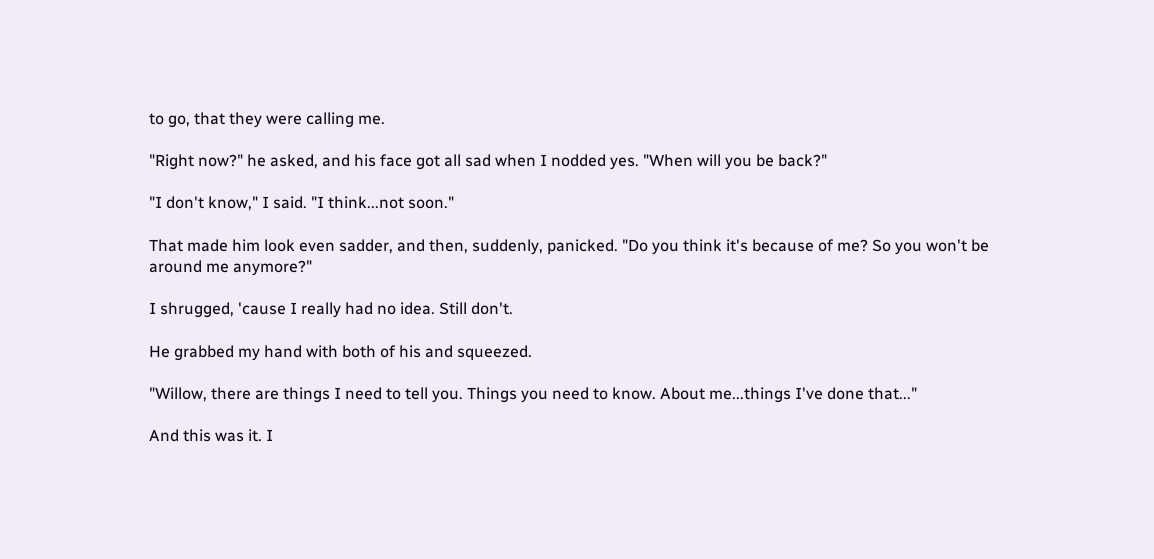to go, that they were calling me.

"Right now?" he asked, and his face got all sad when I nodded yes. "When will you be back?"

"I don't know," I said. "I think...not soon."

That made him look even sadder, and then, suddenly, panicked. "Do you think it's because of me? So you won't be around me anymore?"

I shrugged, 'cause I really had no idea. Still don't.

He grabbed my hand with both of his and squeezed.

"Willow, there are things I need to tell you. Things you need to know. About me...things I've done that..."

And this was it. I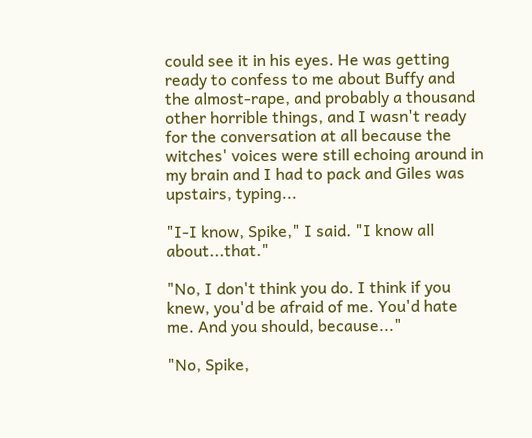could see it in his eyes. He was getting ready to confess to me about Buffy and the almost-rape, and probably a thousand other horrible things, and I wasn't ready for the conversation at all because the witches' voices were still echoing around in my brain and I had to pack and Giles was upstairs, typing...

"I-I know, Spike," I said. "I know all about...that."

"No, I don't think you do. I think if you knew, you'd be afraid of me. You'd hate me. And you should, because..."

"No, Spike,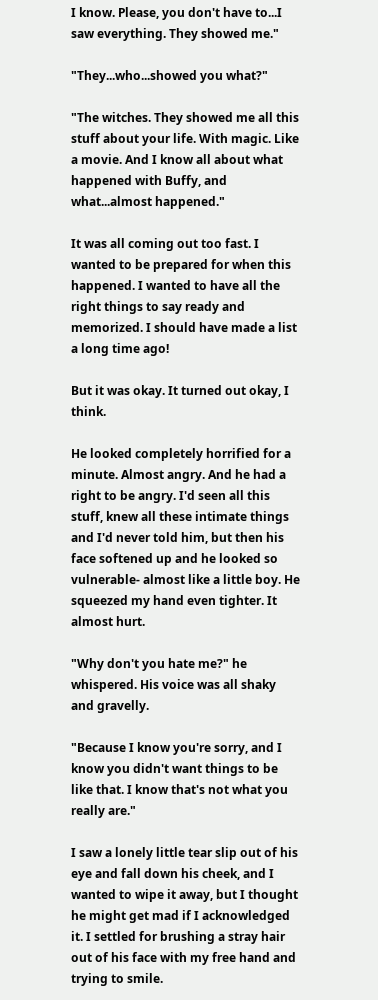I know. Please, you don't have to...I saw everything. They showed me."

"They...who...showed you what?"

"The witches. They showed me all this stuff about your life. With magic. Like a movie. And I know all about what happened with Buffy, and what...almost happened."

It was all coming out too fast. I wanted to be prepared for when this happened. I wanted to have all the right things to say ready and memorized. I should have made a list a long time ago!

But it was okay. It turned out okay, I think.

He looked completely horrified for a minute. Almost angry. And he had a right to be angry. I'd seen all this stuff, knew all these intimate things and I'd never told him, but then his face softened up and he looked so vulnerable- almost like a little boy. He squeezed my hand even tighter. It almost hurt.

"Why don't you hate me?" he whispered. His voice was all shaky and gravelly.

"Because I know you're sorry, and I know you didn't want things to be like that. I know that's not what you really are."

I saw a lonely little tear slip out of his eye and fall down his cheek, and I wanted to wipe it away, but I thought he might get mad if I acknowledged it. I settled for brushing a stray hair out of his face with my free hand and trying to smile.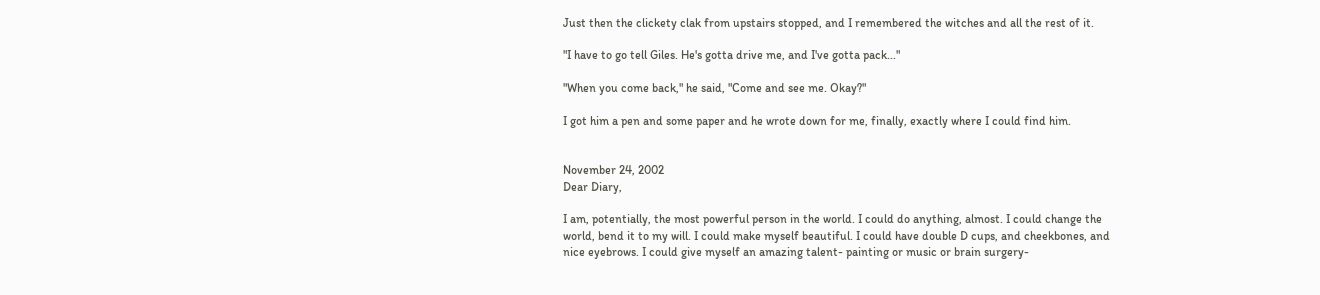Just then the clickety clak from upstairs stopped, and I remembered the witches and all the rest of it.

"I have to go tell Giles. He's gotta drive me, and I've gotta pack..."

"When you come back," he said, "Come and see me. Okay?"

I got him a pen and some paper and he wrote down for me, finally, exactly where I could find him.


November 24, 2002
Dear Diary,

I am, potentially, the most powerful person in the world. I could do anything, almost. I could change the world, bend it to my will. I could make myself beautiful. I could have double D cups, and cheekbones, and nice eyebrows. I could give myself an amazing talent- painting or music or brain surgery-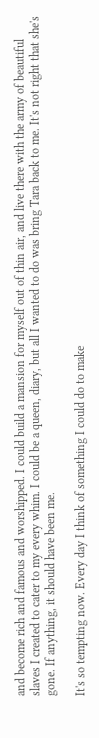and become rich and famous and worshipped. I could build a mansion for myself out of thin air, and live there with the army of beautiful slaves I created to cater to my every whim. I could be a queen, diary, but all I wanted to do was bring Tara back to me. It's not right that she's gone. If anything, it should have been me.

It's so tempting now. Every day I think of something I could do to make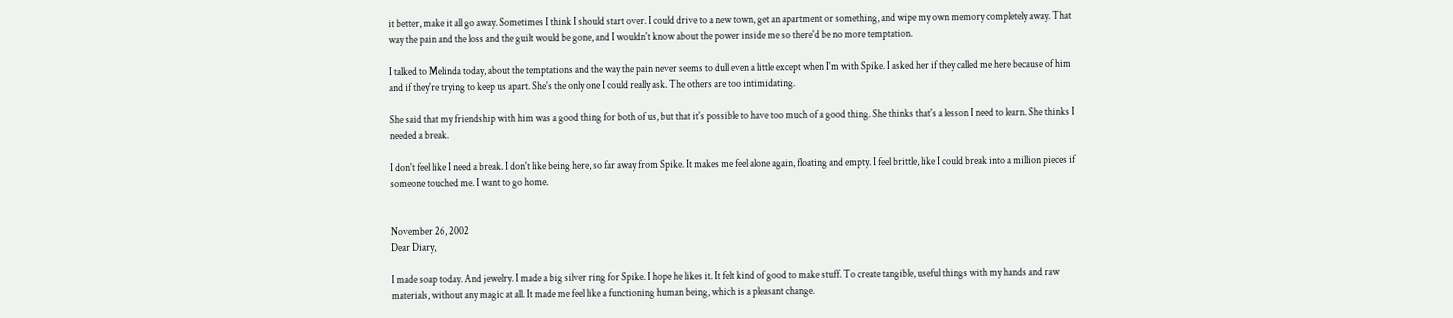it better, make it all go away. Sometimes I think I should start over. I could drive to a new town, get an apartment or something, and wipe my own memory completely away. That way the pain and the loss and the guilt would be gone, and I wouldn't know about the power inside me so there'd be no more temptation.

I talked to Melinda today, about the temptations and the way the pain never seems to dull even a little except when I'm with Spike. I asked her if they called me here because of him and if they're trying to keep us apart. She's the only one I could really ask. The others are too intimidating.

She said that my friendship with him was a good thing for both of us, but that it's possible to have too much of a good thing. She thinks that's a lesson I need to learn. She thinks I needed a break.

I don't feel like I need a break. I don't like being here, so far away from Spike. It makes me feel alone again, floating and empty. I feel brittle, like I could break into a million pieces if someone touched me. I want to go home.


November 26, 2002
Dear Diary,

I made soap today. And jewelry. I made a big silver ring for Spike. I hope he likes it. It felt kind of good to make stuff. To create tangible, useful things with my hands and raw materials, without any magic at all. It made me feel like a functioning human being, which is a pleasant change.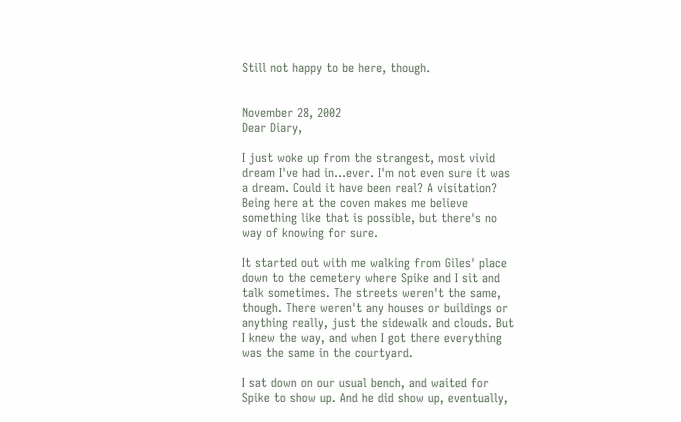Still not happy to be here, though.


November 28, 2002
Dear Diary,

I just woke up from the strangest, most vivid dream I've had in...ever. I'm not even sure it was a dream. Could it have been real? A visitation? Being here at the coven makes me believe something like that is possible, but there's no way of knowing for sure.

It started out with me walking from Giles' place down to the cemetery where Spike and I sit and talk sometimes. The streets weren't the same, though. There weren't any houses or buildings or anything really, just the sidewalk and clouds. But I knew the way, and when I got there everything was the same in the courtyard.

I sat down on our usual bench, and waited for Spike to show up. And he did show up, eventually,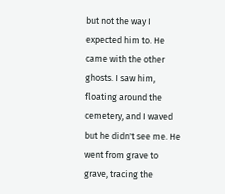but not the way I expected him to. He came with the other ghosts. I saw him, floating around the cemetery, and I waved but he didn't see me. He went from grave to grave, tracing the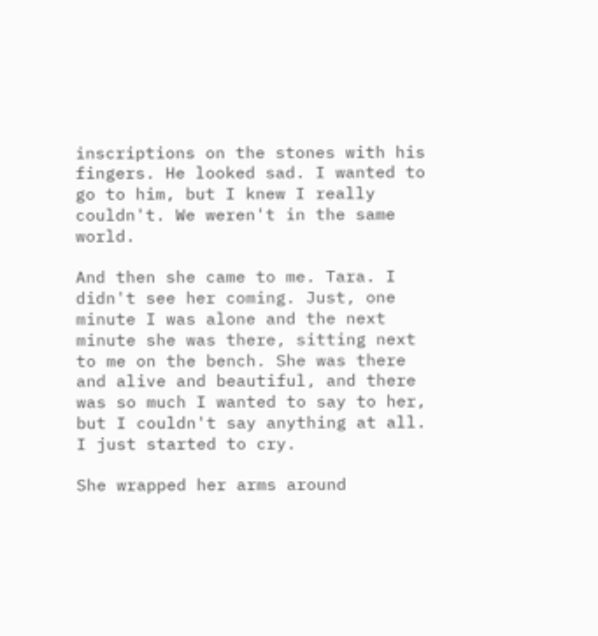inscriptions on the stones with his fingers. He looked sad. I wanted to go to him, but I knew I really couldn't. We weren't in the same world.

And then she came to me. Tara. I didn't see her coming. Just, one minute I was alone and the next minute she was there, sitting next to me on the bench. She was there and alive and beautiful, and there was so much I wanted to say to her, but I couldn't say anything at all. I just started to cry.

She wrapped her arms around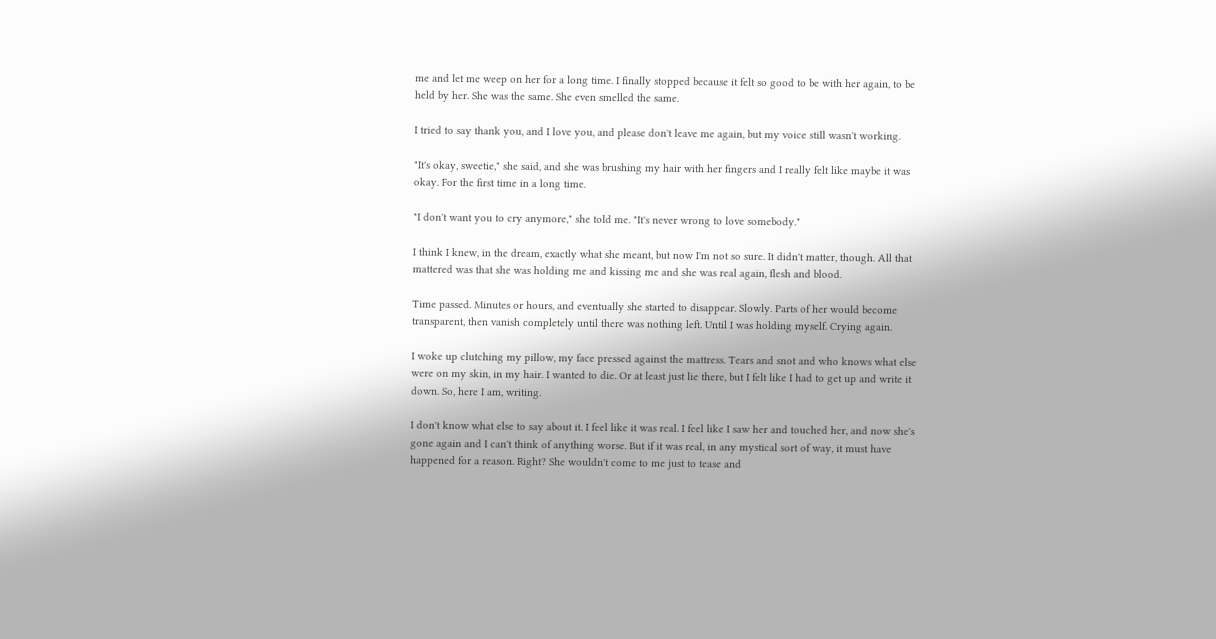me and let me weep on her for a long time. I finally stopped because it felt so good to be with her again, to be held by her. She was the same. She even smelled the same.

I tried to say thank you, and I love you, and please don't leave me again, but my voice still wasn't working.

"It's okay, sweetie," she said, and she was brushing my hair with her fingers and I really felt like maybe it was okay. For the first time in a long time.

"I don't want you to cry anymore," she told me. "It's never wrong to love somebody."

I think I knew, in the dream, exactly what she meant, but now I'm not so sure. It didn't matter, though. All that mattered was that she was holding me and kissing me and she was real again, flesh and blood.

Time passed. Minutes or hours, and eventually she started to disappear. Slowly. Parts of her would become transparent, then vanish completely until there was nothing left. Until I was holding myself. Crying again.

I woke up clutching my pillow, my face pressed against the mattress. Tears and snot and who knows what else were on my skin, in my hair. I wanted to die. Or at least just lie there, but I felt like I had to get up and write it down. So, here I am, writing.

I don't know what else to say about it. I feel like it was real. I feel like I saw her and touched her, and now she's gone again and I can't think of anything worse. But if it was real, in any mystical sort of way, it must have happened for a reason. Right? She wouldn't come to me just to tease and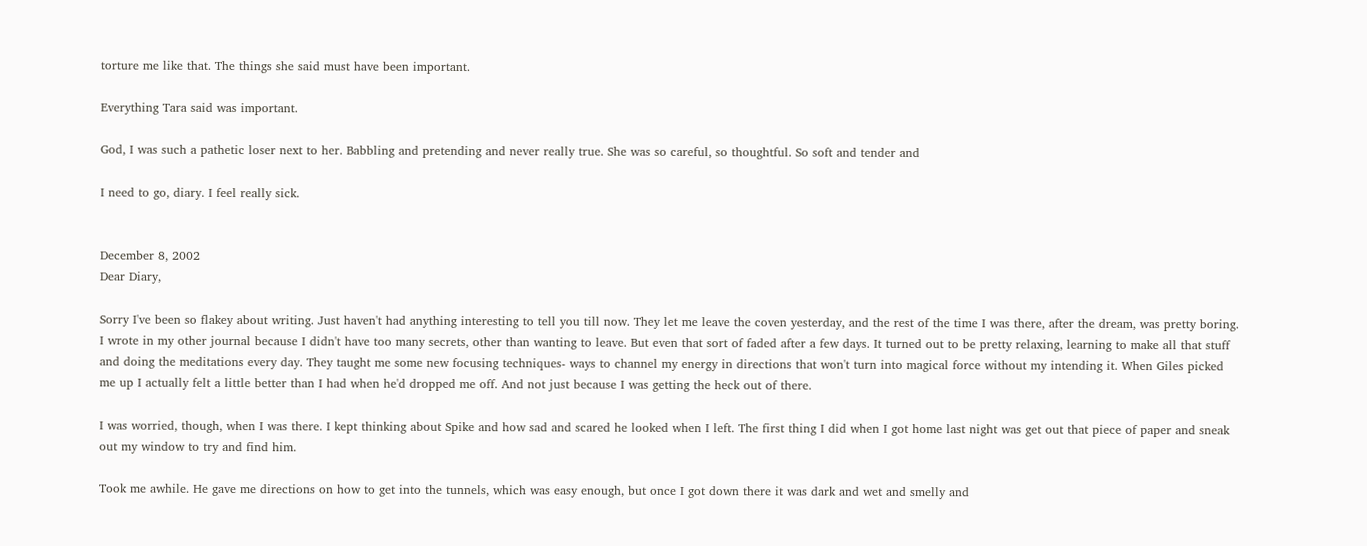torture me like that. The things she said must have been important.

Everything Tara said was important.

God, I was such a pathetic loser next to her. Babbling and pretending and never really true. She was so careful, so thoughtful. So soft and tender and

I need to go, diary. I feel really sick.


December 8, 2002
Dear Diary,

Sorry I've been so flakey about writing. Just haven't had anything interesting to tell you till now. They let me leave the coven yesterday, and the rest of the time I was there, after the dream, was pretty boring. I wrote in my other journal because I didn't have too many secrets, other than wanting to leave. But even that sort of faded after a few days. It turned out to be pretty relaxing, learning to make all that stuff and doing the meditations every day. They taught me some new focusing techniques- ways to channel my energy in directions that won't turn into magical force without my intending it. When Giles picked me up I actually felt a little better than I had when he'd dropped me off. And not just because I was getting the heck out of there.

I was worried, though, when I was there. I kept thinking about Spike and how sad and scared he looked when I left. The first thing I did when I got home last night was get out that piece of paper and sneak out my window to try and find him.

Took me awhile. He gave me directions on how to get into the tunnels, which was easy enough, but once I got down there it was dark and wet and smelly and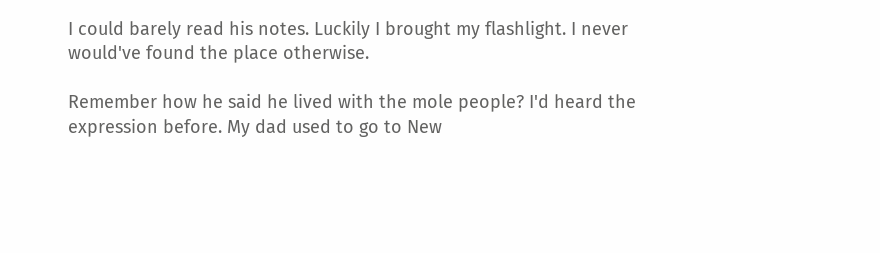I could barely read his notes. Luckily I brought my flashlight. I never would've found the place otherwise.

Remember how he said he lived with the mole people? I'd heard the expression before. My dad used to go to New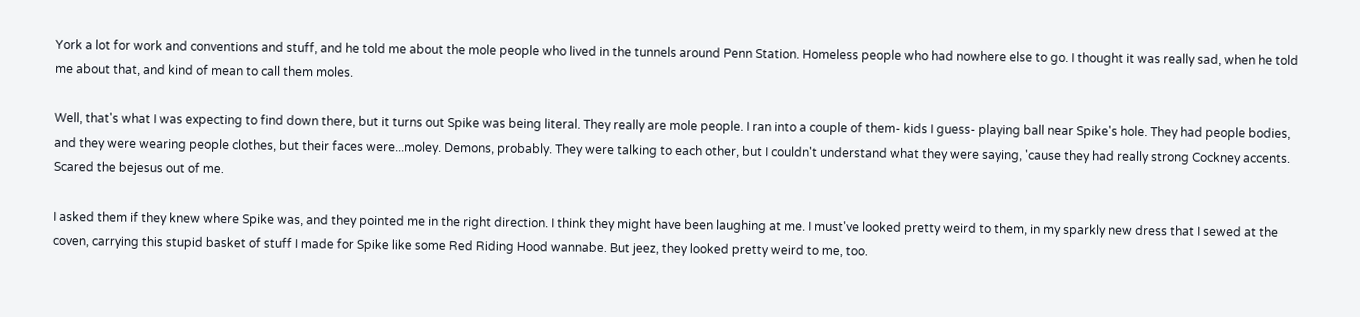York a lot for work and conventions and stuff, and he told me about the mole people who lived in the tunnels around Penn Station. Homeless people who had nowhere else to go. I thought it was really sad, when he told me about that, and kind of mean to call them moles.

Well, that's what I was expecting to find down there, but it turns out Spike was being literal. They really are mole people. I ran into a couple of them- kids I guess- playing ball near Spike's hole. They had people bodies, and they were wearing people clothes, but their faces were...moley. Demons, probably. They were talking to each other, but I couldn't understand what they were saying, 'cause they had really strong Cockney accents. Scared the bejesus out of me.

I asked them if they knew where Spike was, and they pointed me in the right direction. I think they might have been laughing at me. I must've looked pretty weird to them, in my sparkly new dress that I sewed at the coven, carrying this stupid basket of stuff I made for Spike like some Red Riding Hood wannabe. But jeez, they looked pretty weird to me, too.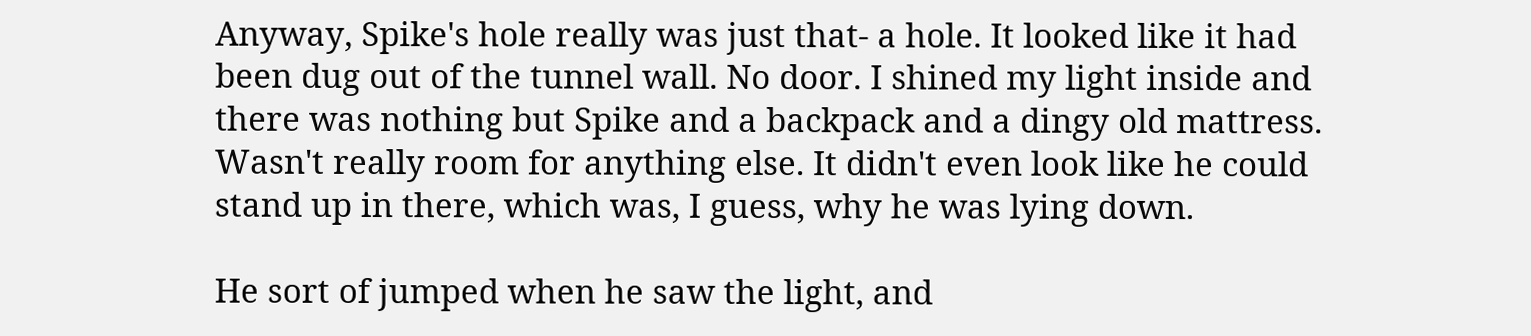Anyway, Spike's hole really was just that- a hole. It looked like it had been dug out of the tunnel wall. No door. I shined my light inside and there was nothing but Spike and a backpack and a dingy old mattress. Wasn't really room for anything else. It didn't even look like he could stand up in there, which was, I guess, why he was lying down.

He sort of jumped when he saw the light, and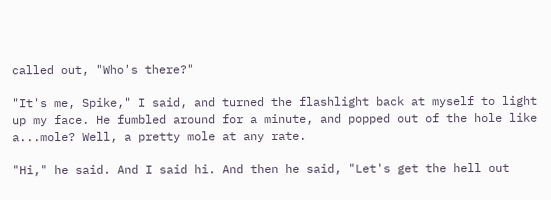called out, "Who's there?"

"It's me, Spike," I said, and turned the flashlight back at myself to light up my face. He fumbled around for a minute, and popped out of the hole like a...mole? Well, a pretty mole at any rate.

"Hi," he said. And I said hi. And then he said, "Let's get the hell out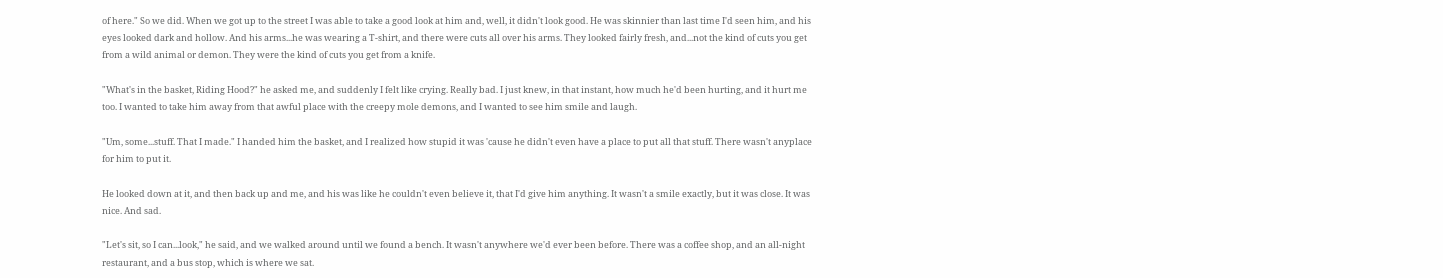of here." So we did. When we got up to the street I was able to take a good look at him and, well, it didn't look good. He was skinnier than last time I'd seen him, and his eyes looked dark and hollow. And his arms...he was wearing a T-shirt, and there were cuts all over his arms. They looked fairly fresh, and...not the kind of cuts you get from a wild animal or demon. They were the kind of cuts you get from a knife.

"What's in the basket, Riding Hood?" he asked me, and suddenly I felt like crying. Really bad. I just knew, in that instant, how much he'd been hurting, and it hurt me too. I wanted to take him away from that awful place with the creepy mole demons, and I wanted to see him smile and laugh.

"Um, some...stuff. That I made." I handed him the basket, and I realized how stupid it was 'cause he didn't even have a place to put all that stuff. There wasn't anyplace for him to put it.

He looked down at it, and then back up and me, and his was like he couldn't even believe it, that I'd give him anything. It wasn't a smile exactly, but it was close. It was nice. And sad.

"Let's sit, so I can...look," he said, and we walked around until we found a bench. It wasn't anywhere we'd ever been before. There was a coffee shop, and an all-night restaurant, and a bus stop, which is where we sat.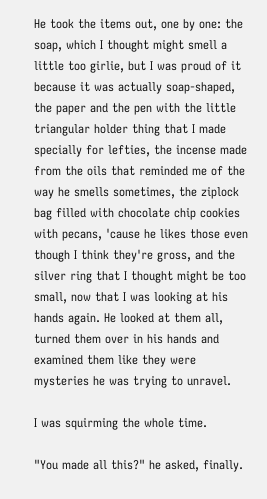He took the items out, one by one: the soap, which I thought might smell a little too girlie, but I was proud of it because it was actually soap-shaped, the paper and the pen with the little triangular holder thing that I made specially for lefties, the incense made from the oils that reminded me of the way he smells sometimes, the ziplock bag filled with chocolate chip cookies with pecans, 'cause he likes those even though I think they're gross, and the silver ring that I thought might be too small, now that I was looking at his hands again. He looked at them all, turned them over in his hands and examined them like they were mysteries he was trying to unravel.

I was squirming the whole time.

"You made all this?" he asked, finally.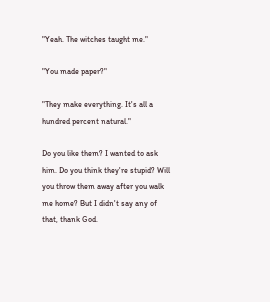"Yeah. The witches taught me."

"You made paper?"

"They make everything. It's all a hundred percent natural."

Do you like them? I wanted to ask him. Do you think they're stupid? Will you throw them away after you walk me home? But I didn't say any of that, thank God.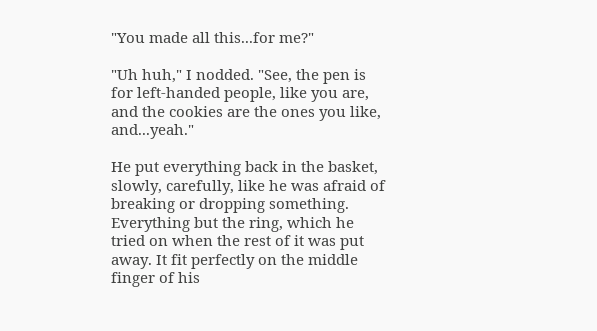"You made all this...for me?"

"Uh huh," I nodded. "See, the pen is for left-handed people, like you are, and the cookies are the ones you like, and...yeah."

He put everything back in the basket, slowly, carefully, like he was afraid of breaking or dropping something. Everything but the ring, which he tried on when the rest of it was put away. It fit perfectly on the middle finger of his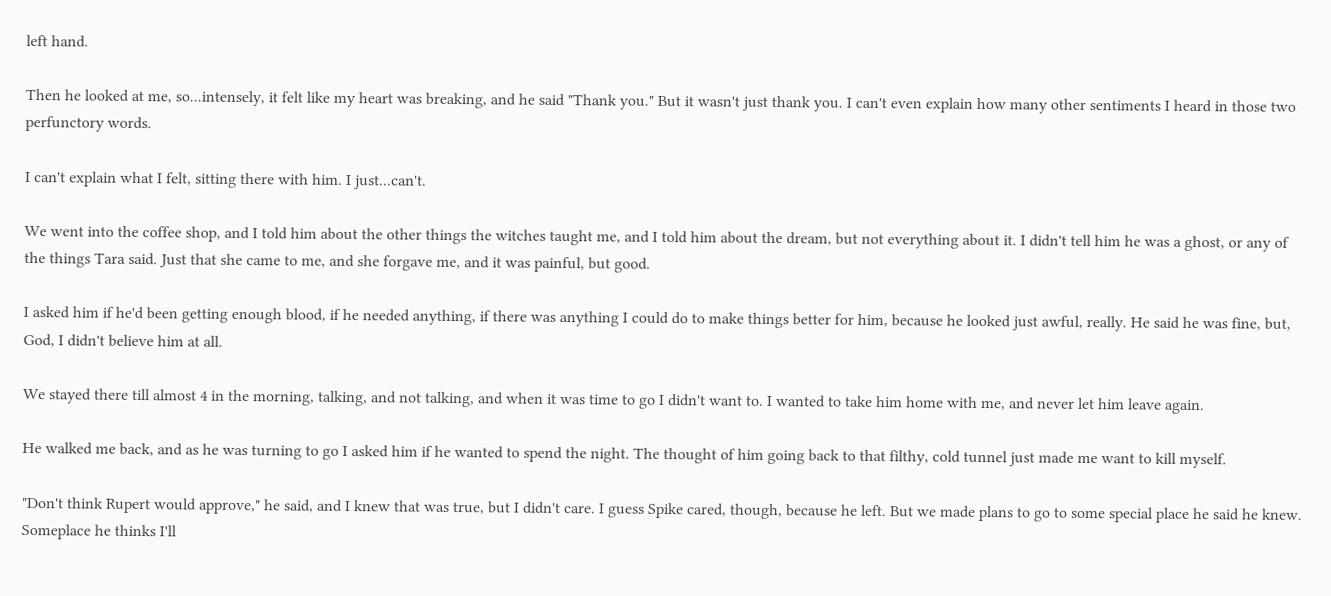left hand.

Then he looked at me, so...intensely, it felt like my heart was breaking, and he said "Thank you." But it wasn't just thank you. I can't even explain how many other sentiments I heard in those two perfunctory words.

I can't explain what I felt, sitting there with him. I just...can't.

We went into the coffee shop, and I told him about the other things the witches taught me, and I told him about the dream, but not everything about it. I didn't tell him he was a ghost, or any of the things Tara said. Just that she came to me, and she forgave me, and it was painful, but good.

I asked him if he'd been getting enough blood, if he needed anything, if there was anything I could do to make things better for him, because he looked just awful, really. He said he was fine, but, God, I didn't believe him at all.

We stayed there till almost 4 in the morning, talking, and not talking, and when it was time to go I didn't want to. I wanted to take him home with me, and never let him leave again.

He walked me back, and as he was turning to go I asked him if he wanted to spend the night. The thought of him going back to that filthy, cold tunnel just made me want to kill myself.

"Don't think Rupert would approve," he said, and I knew that was true, but I didn't care. I guess Spike cared, though, because he left. But we made plans to go to some special place he said he knew. Someplace he thinks I'll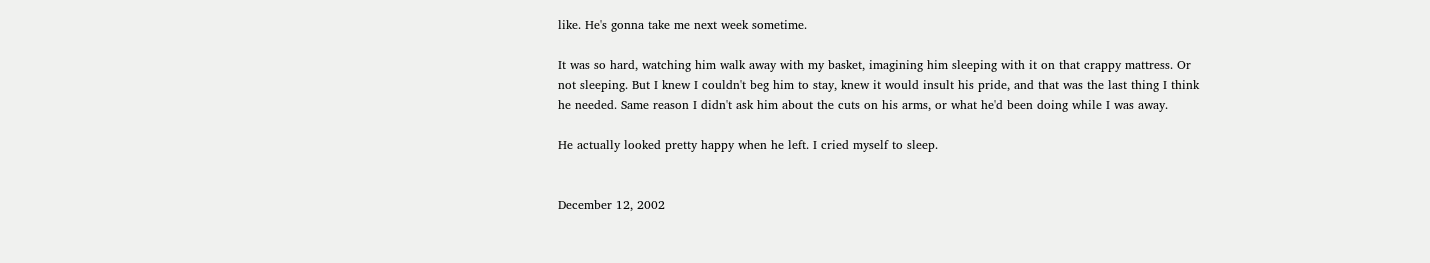like. He's gonna take me next week sometime.

It was so hard, watching him walk away with my basket, imagining him sleeping with it on that crappy mattress. Or not sleeping. But I knew I couldn't beg him to stay, knew it would insult his pride, and that was the last thing I think he needed. Same reason I didn't ask him about the cuts on his arms, or what he'd been doing while I was away.

He actually looked pretty happy when he left. I cried myself to sleep.


December 12, 2002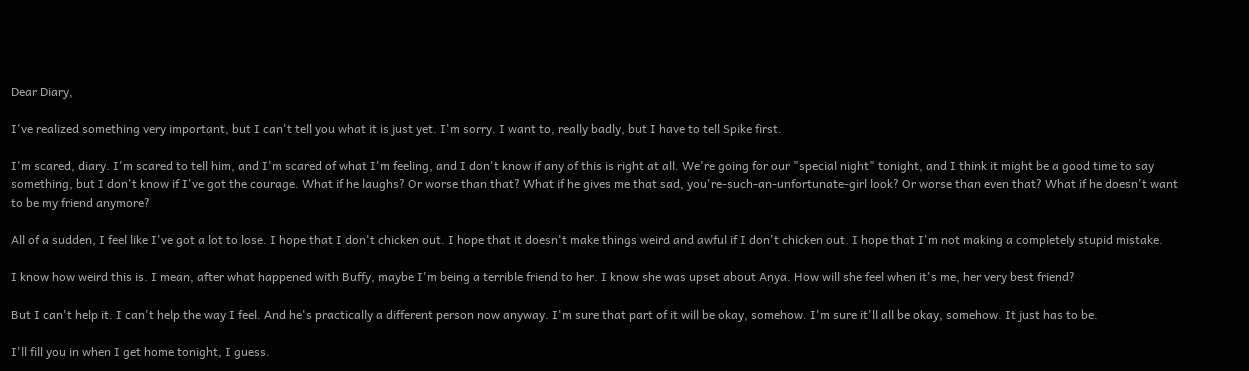Dear Diary,

I've realized something very important, but I can't tell you what it is just yet. I'm sorry. I want to, really badly, but I have to tell Spike first.

I'm scared, diary. I'm scared to tell him, and I'm scared of what I'm feeling, and I don't know if any of this is right at all. We're going for our "special night" tonight, and I think it might be a good time to say something, but I don't know if I've got the courage. What if he laughs? Or worse than that? What if he gives me that sad, you're-such-an-unfortunate-girl look? Or worse than even that? What if he doesn't want to be my friend anymore?

All of a sudden, I feel like I've got a lot to lose. I hope that I don't chicken out. I hope that it doesn't make things weird and awful if I don't chicken out. I hope that I'm not making a completely stupid mistake.

I know how weird this is. I mean, after what happened with Buffy, maybe I'm being a terrible friend to her. I know she was upset about Anya. How will she feel when it's me, her very best friend?

But I can't help it. I can't help the way I feel. And he's practically a different person now anyway. I'm sure that part of it will be okay, somehow. I'm sure it'll all be okay, somehow. It just has to be.

I'll fill you in when I get home tonight, I guess.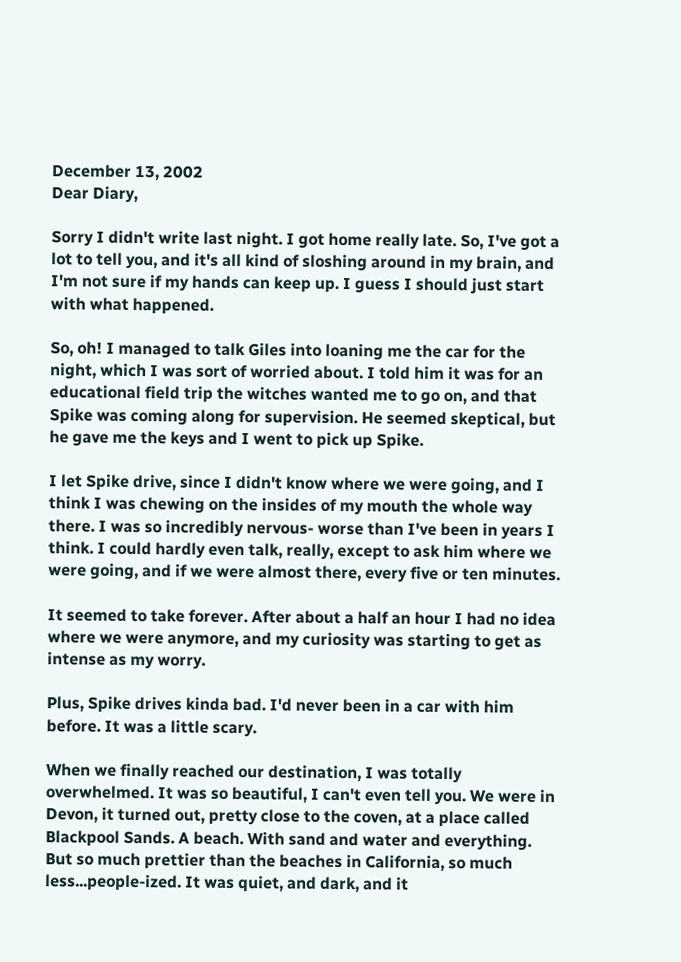December 13, 2002
Dear Diary,

Sorry I didn't write last night. I got home really late. So, I've got a lot to tell you, and it's all kind of sloshing around in my brain, and I'm not sure if my hands can keep up. I guess I should just start with what happened.

So, oh! I managed to talk Giles into loaning me the car for the night, which I was sort of worried about. I told him it was for an educational field trip the witches wanted me to go on, and that Spike was coming along for supervision. He seemed skeptical, but he gave me the keys and I went to pick up Spike.

I let Spike drive, since I didn't know where we were going, and I think I was chewing on the insides of my mouth the whole way there. I was so incredibly nervous- worse than I've been in years I think. I could hardly even talk, really, except to ask him where we were going, and if we were almost there, every five or ten minutes.

It seemed to take forever. After about a half an hour I had no idea where we were anymore, and my curiosity was starting to get as intense as my worry.

Plus, Spike drives kinda bad. I'd never been in a car with him before. It was a little scary.

When we finally reached our destination, I was totally overwhelmed. It was so beautiful, I can't even tell you. We were in Devon, it turned out, pretty close to the coven, at a place called Blackpool Sands. A beach. With sand and water and everything. But so much prettier than the beaches in California, so much less...people-ized. It was quiet, and dark, and it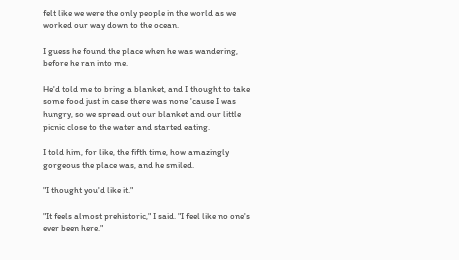felt like we were the only people in the world as we worked our way down to the ocean.

I guess he found the place when he was wandering, before he ran into me.

He'd told me to bring a blanket, and I thought to take some food just in case there was none 'cause I was hungry, so we spread out our blanket and our little picnic close to the water and started eating.

I told him, for like, the fifth time, how amazingly gorgeous the place was, and he smiled.

"I thought you'd like it."

"It feels almost prehistoric," I said. "I feel like no one's ever been here."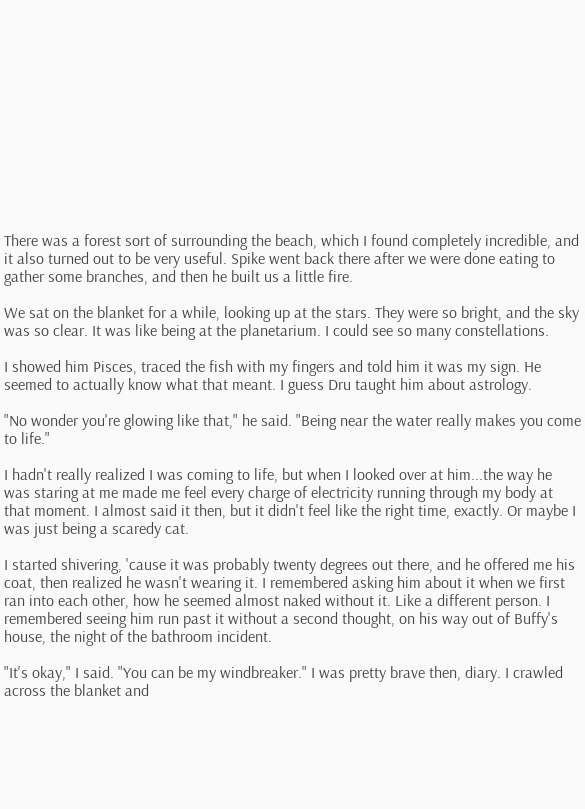There was a forest sort of surrounding the beach, which I found completely incredible, and it also turned out to be very useful. Spike went back there after we were done eating to gather some branches, and then he built us a little fire.

We sat on the blanket for a while, looking up at the stars. They were so bright, and the sky was so clear. It was like being at the planetarium. I could see so many constellations.

I showed him Pisces, traced the fish with my fingers and told him it was my sign. He seemed to actually know what that meant. I guess Dru taught him about astrology.

"No wonder you're glowing like that," he said. "Being near the water really makes you come to life."

I hadn't really realized I was coming to life, but when I looked over at him...the way he was staring at me made me feel every charge of electricity running through my body at that moment. I almost said it then, but it didn't feel like the right time, exactly. Or maybe I was just being a scaredy cat.

I started shivering, 'cause it was probably twenty degrees out there, and he offered me his coat, then realized he wasn't wearing it. I remembered asking him about it when we first ran into each other, how he seemed almost naked without it. Like a different person. I remembered seeing him run past it without a second thought, on his way out of Buffy's house, the night of the bathroom incident.

"It's okay," I said. "You can be my windbreaker." I was pretty brave then, diary. I crawled across the blanket and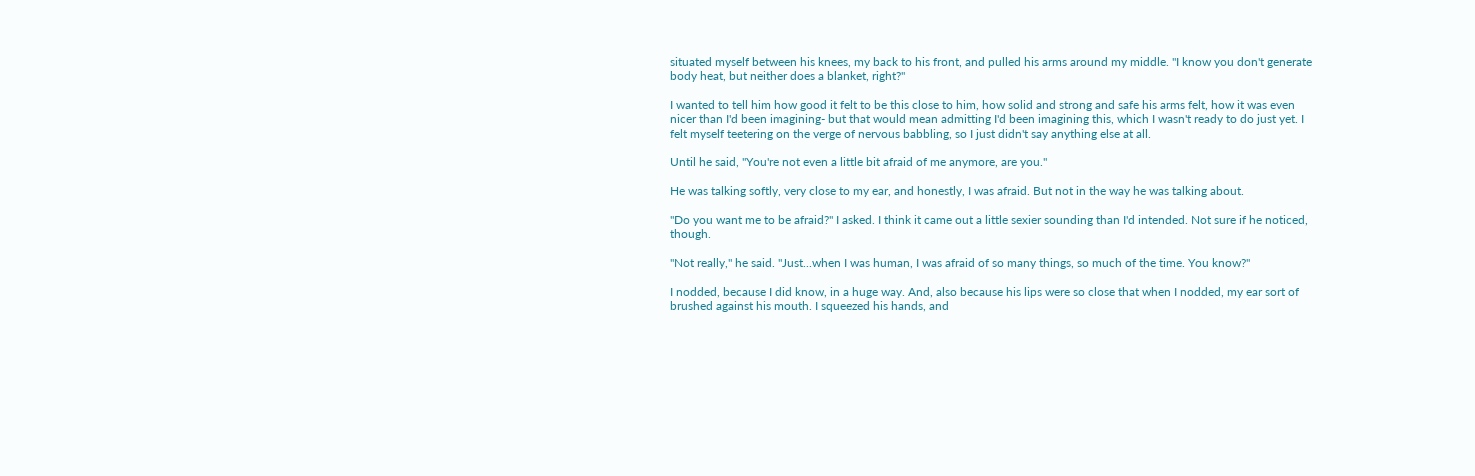situated myself between his knees, my back to his front, and pulled his arms around my middle. "I know you don't generate body heat, but neither does a blanket, right?"

I wanted to tell him how good it felt to be this close to him, how solid and strong and safe his arms felt, how it was even nicer than I'd been imagining- but that would mean admitting I'd been imagining this, which I wasn't ready to do just yet. I felt myself teetering on the verge of nervous babbling, so I just didn't say anything else at all.

Until he said, "You're not even a little bit afraid of me anymore, are you."

He was talking softly, very close to my ear, and honestly, I was afraid. But not in the way he was talking about.

"Do you want me to be afraid?" I asked. I think it came out a little sexier sounding than I'd intended. Not sure if he noticed, though.

"Not really," he said. "Just...when I was human, I was afraid of so many things, so much of the time. You know?"

I nodded, because I did know, in a huge way. And, also because his lips were so close that when I nodded, my ear sort of brushed against his mouth. I squeezed his hands, and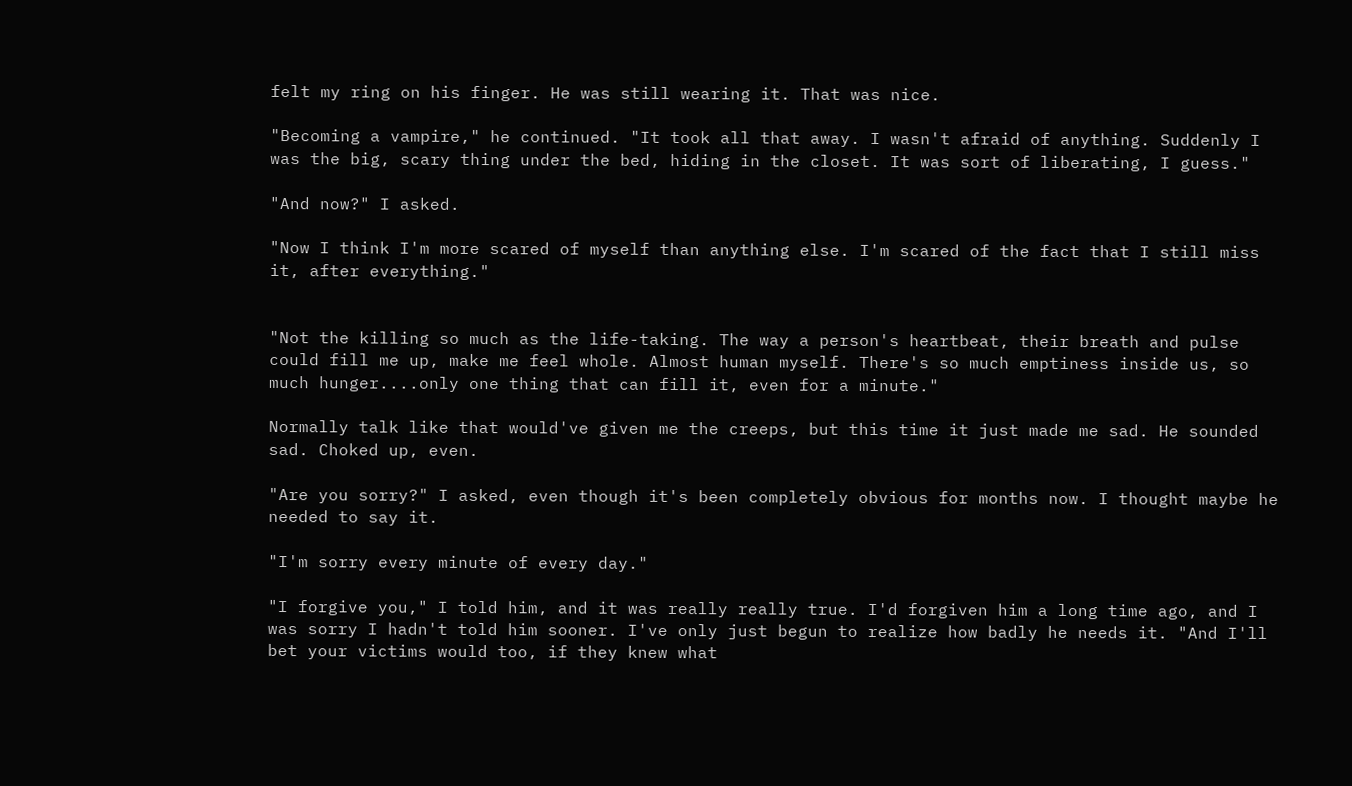felt my ring on his finger. He was still wearing it. That was nice.

"Becoming a vampire," he continued. "It took all that away. I wasn't afraid of anything. Suddenly I was the big, scary thing under the bed, hiding in the closet. It was sort of liberating, I guess."

"And now?" I asked.

"Now I think I'm more scared of myself than anything else. I'm scared of the fact that I still miss it, after everything."


"Not the killing so much as the life-taking. The way a person's heartbeat, their breath and pulse could fill me up, make me feel whole. Almost human myself. There's so much emptiness inside us, so much hunger....only one thing that can fill it, even for a minute."

Normally talk like that would've given me the creeps, but this time it just made me sad. He sounded sad. Choked up, even.

"Are you sorry?" I asked, even though it's been completely obvious for months now. I thought maybe he needed to say it.

"I'm sorry every minute of every day."

"I forgive you," I told him, and it was really really true. I'd forgiven him a long time ago, and I was sorry I hadn't told him sooner. I've only just begun to realize how badly he needs it. "And I'll bet your victims would too, if they knew what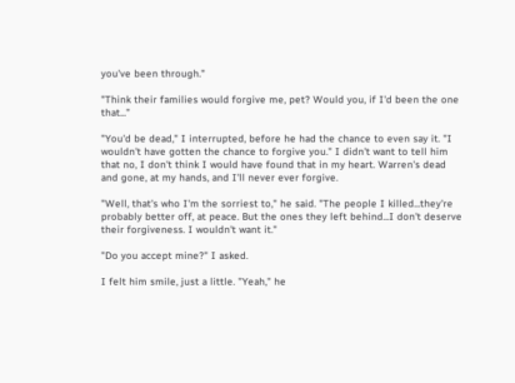you've been through."

"Think their families would forgive me, pet? Would you, if I'd been the one that..."

"You'd be dead," I interrupted, before he had the chance to even say it. "I wouldn't have gotten the chance to forgive you." I didn't want to tell him that no, I don't think I would have found that in my heart. Warren's dead and gone, at my hands, and I'll never ever forgive.

"Well, that's who I'm the sorriest to," he said. "The people I killed...they're probably better off, at peace. But the ones they left behind...I don't deserve their forgiveness. I wouldn't want it."

"Do you accept mine?" I asked.

I felt him smile, just a little. "Yeah," he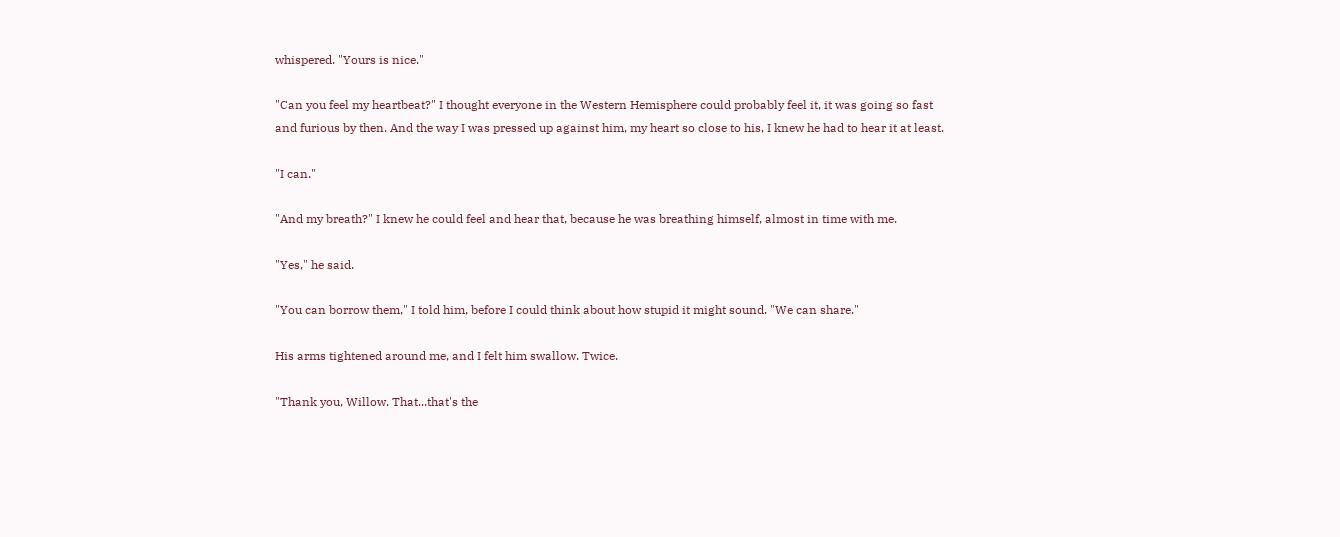whispered. "Yours is nice."

"Can you feel my heartbeat?" I thought everyone in the Western Hemisphere could probably feel it, it was going so fast and furious by then. And the way I was pressed up against him, my heart so close to his, I knew he had to hear it at least.

"I can."

"And my breath?" I knew he could feel and hear that, because he was breathing himself, almost in time with me.

"Yes," he said.

"You can borrow them," I told him, before I could think about how stupid it might sound. "We can share."

His arms tightened around me, and I felt him swallow. Twice.

"Thank you, Willow. That...that's the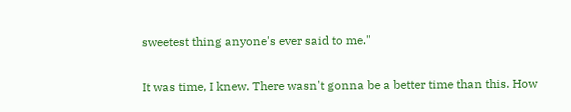sweetest thing anyone's ever said to me."

It was time, I knew. There wasn't gonna be a better time than this. How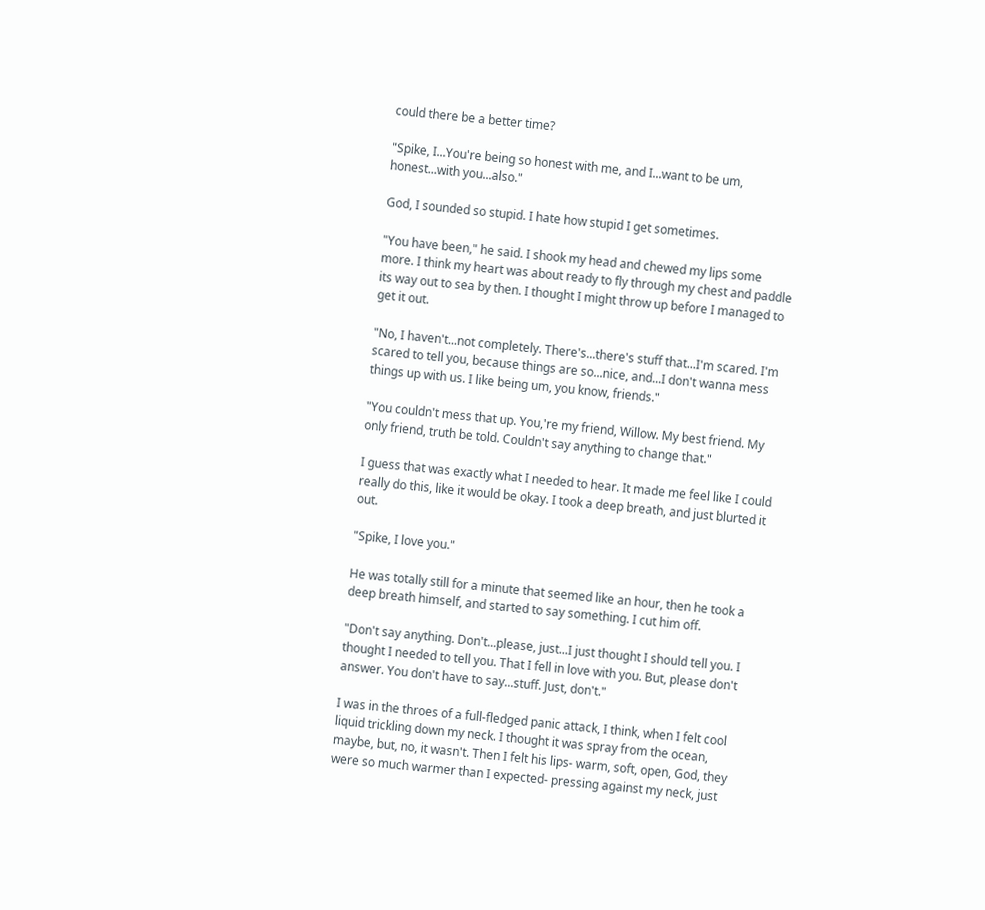could there be a better time?

"Spike, I...You're being so honest with me, and I...want to be um, honest...with you...also."

God, I sounded so stupid. I hate how stupid I get sometimes.

"You have been," he said. I shook my head and chewed my lips some more. I think my heart was about ready to fly through my chest and paddle its way out to sea by then. I thought I might throw up before I managed to get it out.

"No, I haven't...not completely. There's...there's stuff that...I'm scared. I'm scared to tell you, because things are so...nice, and...I don't wanna mess things up with us. I like being um, you know, friends."

"You couldn't mess that up. You,'re my friend, Willow. My best friend. My only friend, truth be told. Couldn't say anything to change that."

I guess that was exactly what I needed to hear. It made me feel like I could really do this, like it would be okay. I took a deep breath, and just blurted it out.

"Spike, I love you."

He was totally still for a minute that seemed like an hour, then he took a deep breath himself, and started to say something. I cut him off.

"Don't say anything. Don't...please, just...I just thought I should tell you. I thought I needed to tell you. That I fell in love with you. But, please don't answer. You don't have to say...stuff. Just, don't."

I was in the throes of a full-fledged panic attack, I think, when I felt cool liquid trickling down my neck. I thought it was spray from the ocean, maybe, but, no, it wasn't. Then I felt his lips- warm, soft, open, God, they were so much warmer than I expected- pressing against my neck, just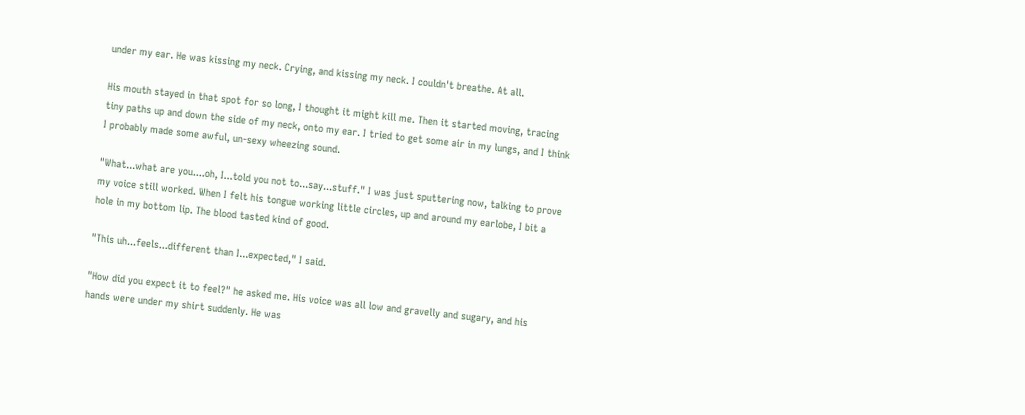under my ear. He was kissing my neck. Crying, and kissing my neck. I couldn't breathe. At all.

His mouth stayed in that spot for so long, I thought it might kill me. Then it started moving, tracing tiny paths up and down the side of my neck, onto my ear. I tried to get some air in my lungs, and I think I probably made some awful, un-sexy wheezing sound.

"What...what are you....oh, I...told you not to...say...stuff." I was just sputtering now, talking to prove my voice still worked. When I felt his tongue working little circles, up and around my earlobe, I bit a hole in my bottom lip. The blood tasted kind of good.

"This uh...feels...different than I...expected," I said.

"How did you expect it to feel?" he asked me. His voice was all low and gravelly and sugary, and his hands were under my shirt suddenly. He was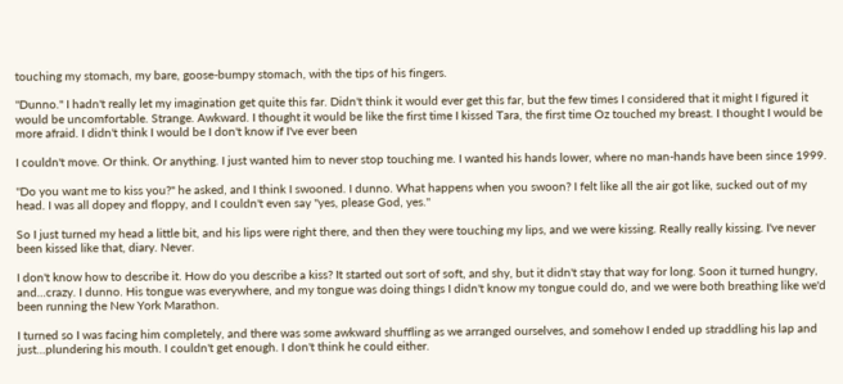touching my stomach, my bare, goose-bumpy stomach, with the tips of his fingers.

"Dunno." I hadn't really let my imagination get quite this far. Didn't think it would ever get this far, but the few times I considered that it might I figured it would be uncomfortable. Strange. Awkward. I thought it would be like the first time I kissed Tara, the first time Oz touched my breast. I thought I would be more afraid. I didn't think I would be I don't know if I've ever been

I couldn't move. Or think. Or anything. I just wanted him to never stop touching me. I wanted his hands lower, where no man-hands have been since 1999.

"Do you want me to kiss you?" he asked, and I think I swooned. I dunno. What happens when you swoon? I felt like all the air got like, sucked out of my head. I was all dopey and floppy, and I couldn't even say "yes, please God, yes."

So I just turned my head a little bit, and his lips were right there, and then they were touching my lips, and we were kissing. Really really kissing. I've never been kissed like that, diary. Never.

I don't know how to describe it. How do you describe a kiss? It started out sort of soft, and shy, but it didn't stay that way for long. Soon it turned hungry, and...crazy. I dunno. His tongue was everywhere, and my tongue was doing things I didn't know my tongue could do, and we were both breathing like we'd been running the New York Marathon.

I turned so I was facing him completely, and there was some awkward shuffling as we arranged ourselves, and somehow I ended up straddling his lap and just...plundering his mouth. I couldn't get enough. I don't think he could either.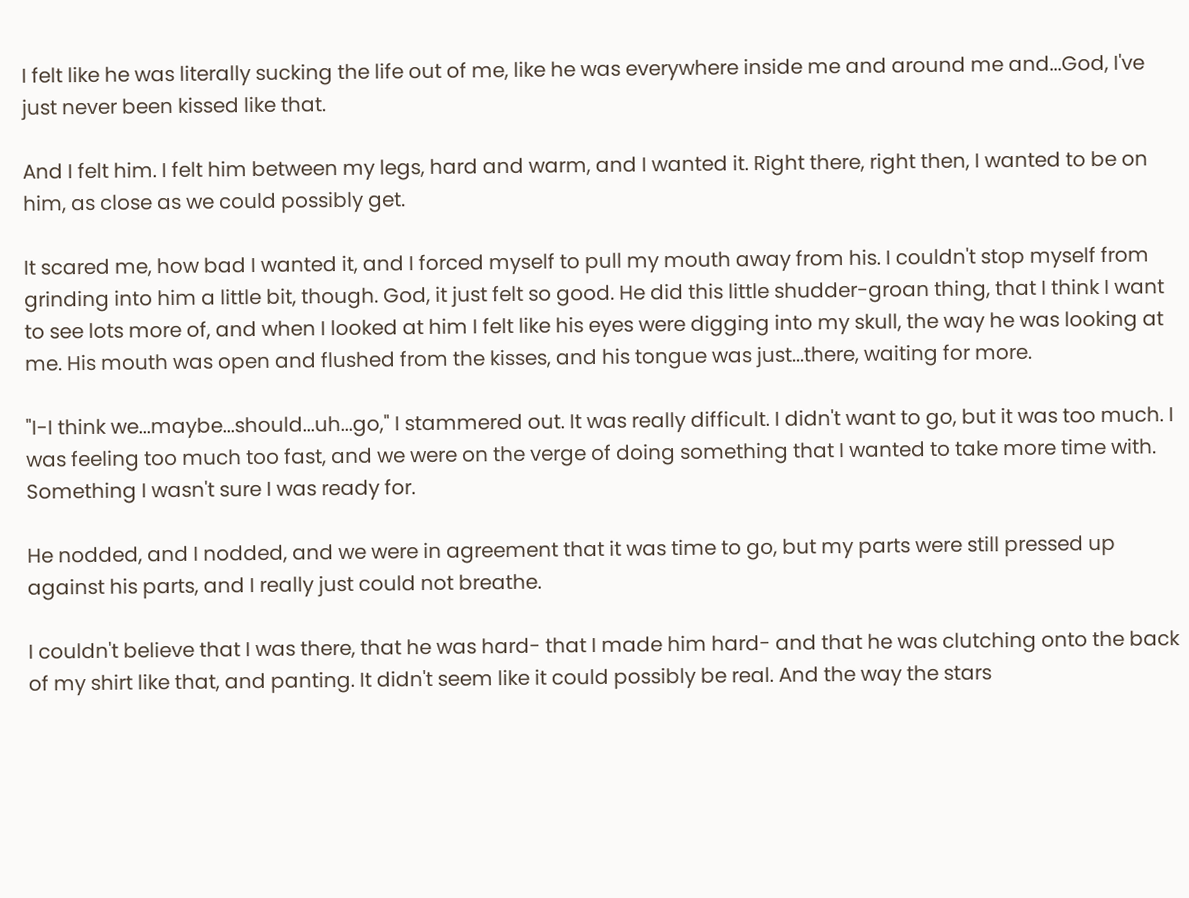I felt like he was literally sucking the life out of me, like he was everywhere inside me and around me and...God, I've just never been kissed like that.

And I felt him. I felt him between my legs, hard and warm, and I wanted it. Right there, right then, I wanted to be on him, as close as we could possibly get.

It scared me, how bad I wanted it, and I forced myself to pull my mouth away from his. I couldn't stop myself from grinding into him a little bit, though. God, it just felt so good. He did this little shudder-groan thing, that I think I want to see lots more of, and when I looked at him I felt like his eyes were digging into my skull, the way he was looking at me. His mouth was open and flushed from the kisses, and his tongue was just...there, waiting for more.

"I-I think we...maybe...should...uh...go," I stammered out. It was really difficult. I didn't want to go, but it was too much. I was feeling too much too fast, and we were on the verge of doing something that I wanted to take more time with. Something I wasn't sure I was ready for.

He nodded, and I nodded, and we were in agreement that it was time to go, but my parts were still pressed up against his parts, and I really just could not breathe.

I couldn't believe that I was there, that he was hard- that I made him hard- and that he was clutching onto the back of my shirt like that, and panting. It didn't seem like it could possibly be real. And the way the stars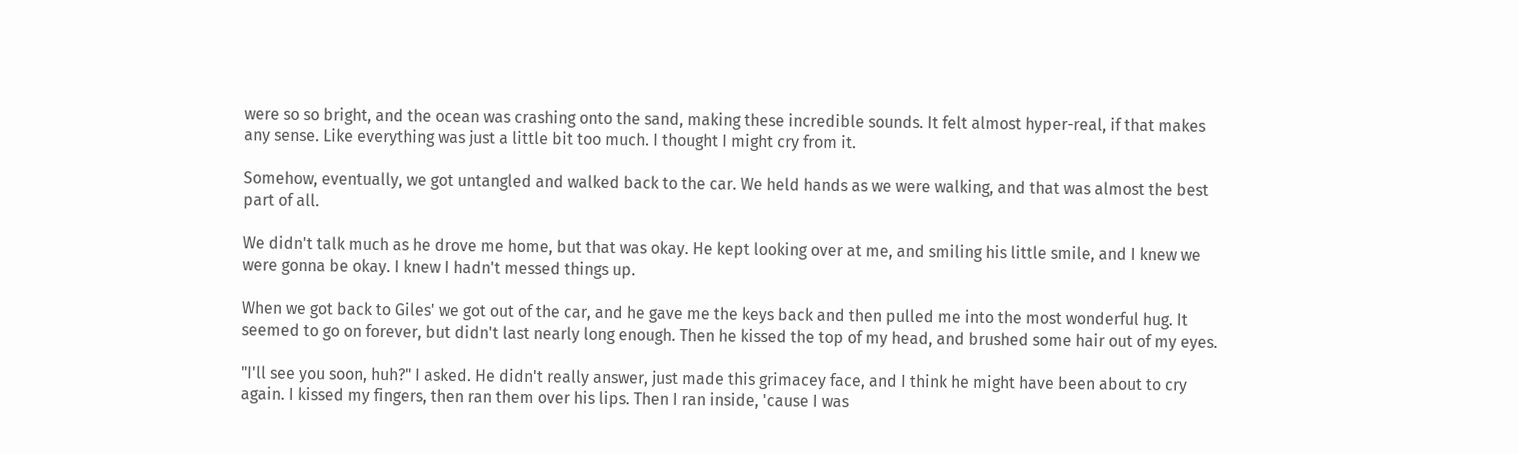were so so bright, and the ocean was crashing onto the sand, making these incredible sounds. It felt almost hyper-real, if that makes any sense. Like everything was just a little bit too much. I thought I might cry from it.

Somehow, eventually, we got untangled and walked back to the car. We held hands as we were walking, and that was almost the best part of all.

We didn't talk much as he drove me home, but that was okay. He kept looking over at me, and smiling his little smile, and I knew we were gonna be okay. I knew I hadn't messed things up.

When we got back to Giles' we got out of the car, and he gave me the keys back and then pulled me into the most wonderful hug. It seemed to go on forever, but didn't last nearly long enough. Then he kissed the top of my head, and brushed some hair out of my eyes.

"I'll see you soon, huh?" I asked. He didn't really answer, just made this grimacey face, and I think he might have been about to cry again. I kissed my fingers, then ran them over his lips. Then I ran inside, 'cause I was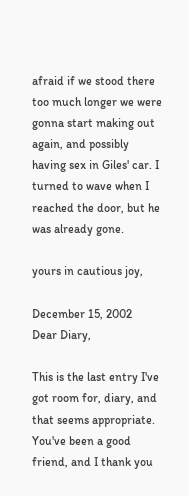afraid if we stood there too much longer we were gonna start making out again, and possibly having sex in Giles' car. I turned to wave when I reached the door, but he was already gone.

yours in cautious joy,

December 15, 2002
Dear Diary,

This is the last entry I've got room for, diary, and that seems appropriate. You've been a good friend, and I thank you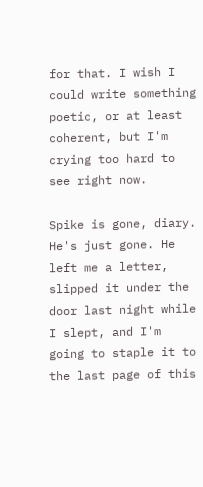for that. I wish I could write something poetic, or at least coherent, but I'm crying too hard to see right now.

Spike is gone, diary. He's just gone. He left me a letter, slipped it under the door last night while I slept, and I'm going to staple it to the last page of this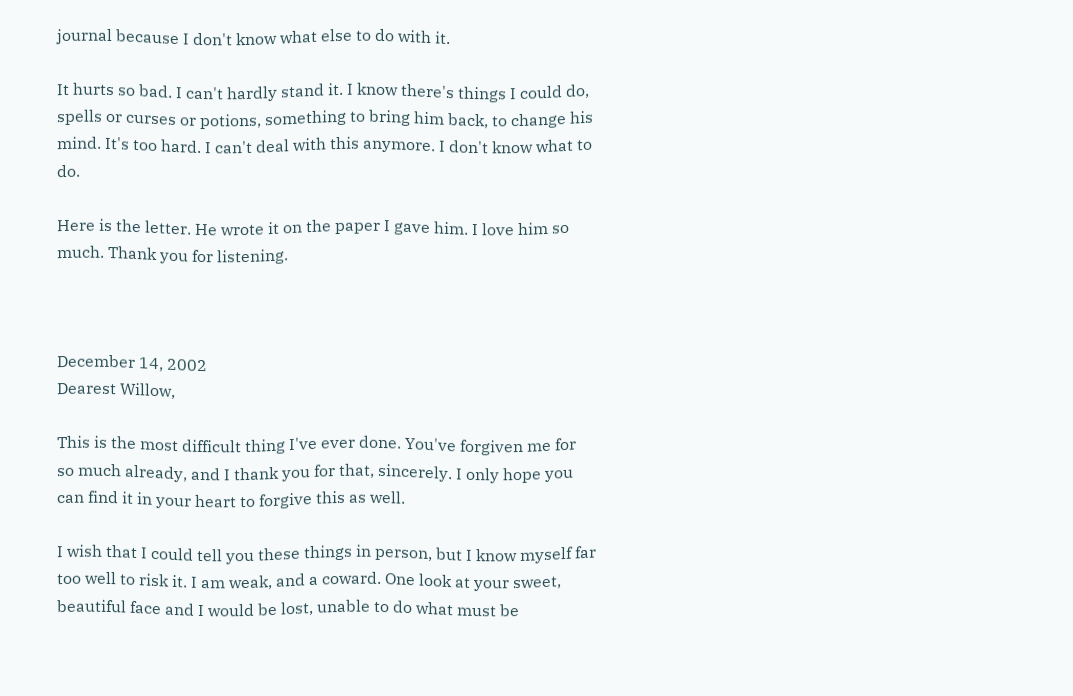journal because I don't know what else to do with it.

It hurts so bad. I can't hardly stand it. I know there's things I could do, spells or curses or potions, something to bring him back, to change his mind. It's too hard. I can't deal with this anymore. I don't know what to do.

Here is the letter. He wrote it on the paper I gave him. I love him so much. Thank you for listening.



December 14, 2002
Dearest Willow,

This is the most difficult thing I've ever done. You've forgiven me for so much already, and I thank you for that, sincerely. I only hope you can find it in your heart to forgive this as well.

I wish that I could tell you these things in person, but I know myself far too well to risk it. I am weak, and a coward. One look at your sweet, beautiful face and I would be lost, unable to do what must be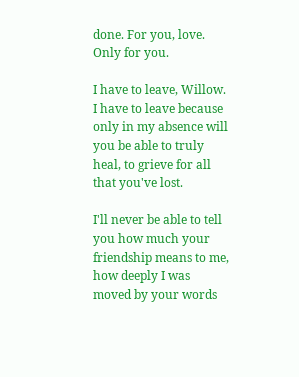done. For you, love. Only for you.

I have to leave, Willow. I have to leave because only in my absence will you be able to truly heal, to grieve for all that you've lost.

I'll never be able to tell you how much your friendship means to me, how deeply I was moved by your words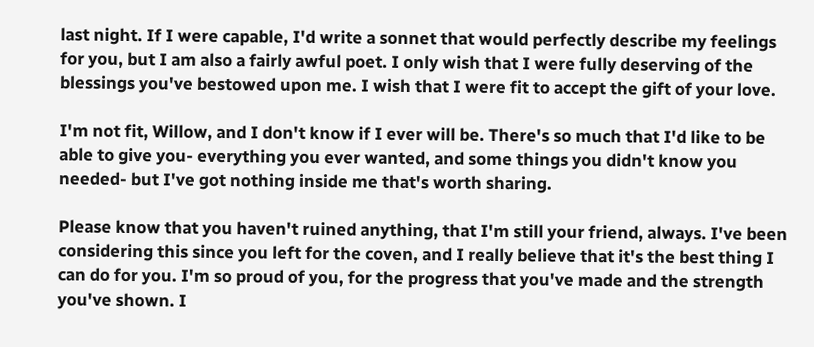last night. If I were capable, I'd write a sonnet that would perfectly describe my feelings for you, but I am also a fairly awful poet. I only wish that I were fully deserving of the blessings you've bestowed upon me. I wish that I were fit to accept the gift of your love.

I'm not fit, Willow, and I don't know if I ever will be. There's so much that I'd like to be able to give you- everything you ever wanted, and some things you didn't know you needed- but I've got nothing inside me that's worth sharing.

Please know that you haven't ruined anything, that I'm still your friend, always. I've been considering this since you left for the coven, and I really believe that it's the best thing I can do for you. I'm so proud of you, for the progress that you've made and the strength you've shown. I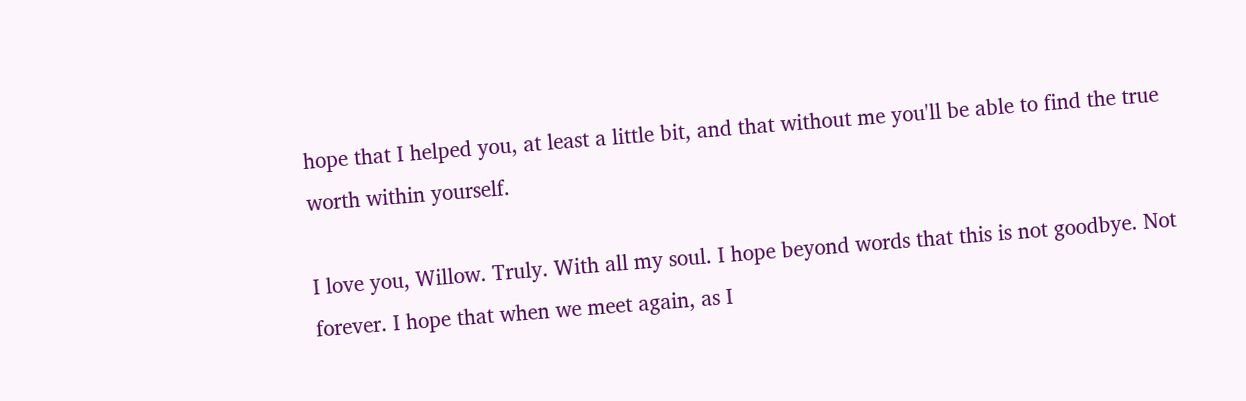hope that I helped you, at least a little bit, and that without me you'll be able to find the true worth within yourself.

I love you, Willow. Truly. With all my soul. I hope beyond words that this is not goodbye. Not forever. I hope that when we meet again, as I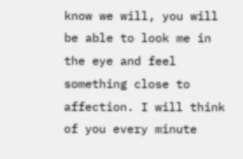know we will, you will be able to look me in the eye and feel something close to affection. I will think of you every minute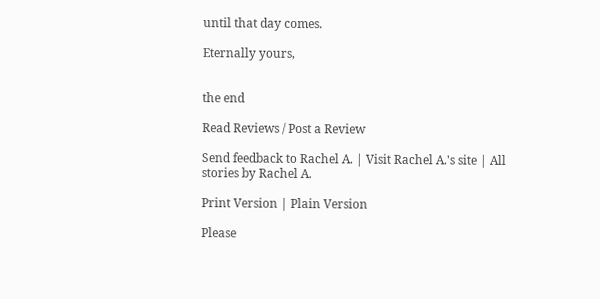until that day comes.

Eternally yours,


the end

Read Reviews / Post a Review

Send feedback to Rachel A. | Visit Rachel A.'s site | All stories by Rachel A.

Print Version | Plain Version

Please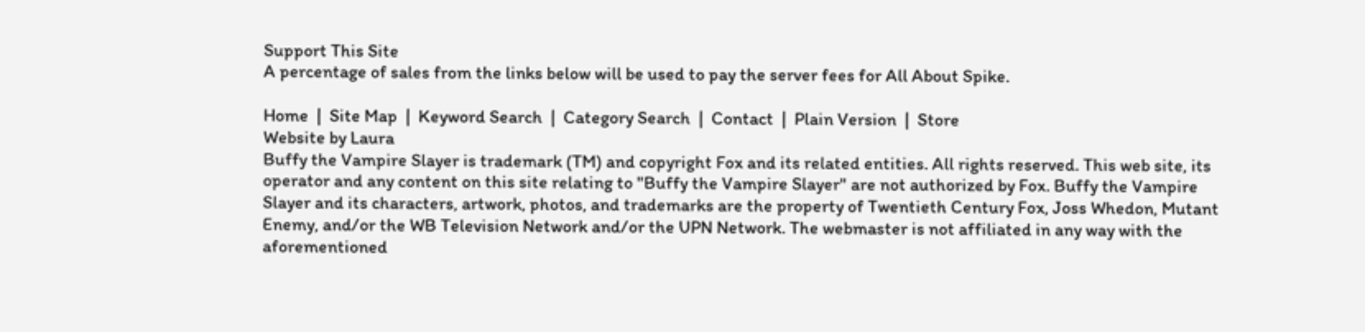Support This Site
A percentage of sales from the links below will be used to pay the server fees for All About Spike.

Home  |  Site Map  |  Keyword Search  |  Category Search  |  Contact  |  Plain Version  |  Store
Website by Laura
Buffy the Vampire Slayer is trademark (TM) and copyright Fox and its related entities. All rights reserved. This web site, its operator and any content on this site relating to "Buffy the Vampire Slayer" are not authorized by Fox. Buffy the Vampire Slayer and its characters, artwork, photos, and trademarks are the property of Twentieth Century Fox, Joss Whedon, Mutant Enemy, and/or the WB Television Network and/or the UPN Network. The webmaster is not affiliated in any way with the aforementioned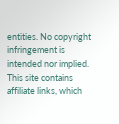entities. No copyright infringement is intended nor implied. This site contains affiliate links, which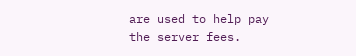are used to help pay the server fees.